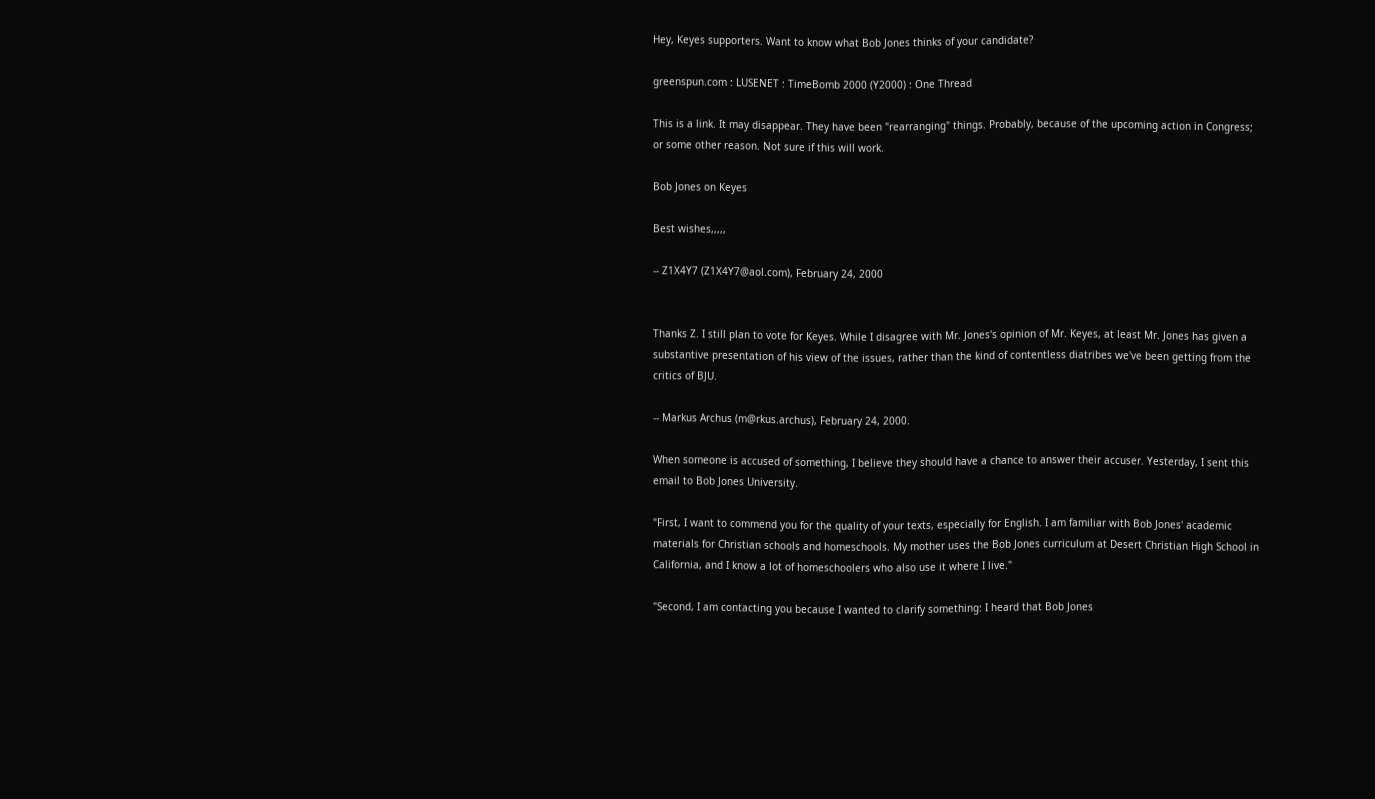Hey, Keyes supporters. Want to know what Bob Jones thinks of your candidate?

greenspun.com : LUSENET : TimeBomb 2000 (Y2000) : One Thread

This is a link. It may disappear. They have been "rearranging" things. Probably, because of the upcoming action in Congress; or some other reason. Not sure if this will work.

Bob Jones on Keyes

Best wishes,,,,,

-- Z1X4Y7 (Z1X4Y7@aol.com), February 24, 2000


Thanks Z. I still plan to vote for Keyes. While I disagree with Mr. Jones's opinion of Mr. Keyes, at least Mr. Jones has given a substantive presentation of his view of the issues, rather than the kind of contentless diatribes we've been getting from the critics of BJU.

-- Markus Archus (m@rkus.archus), February 24, 2000.

When someone is accused of something, I believe they should have a chance to answer their accuser. Yesterday, I sent this email to Bob Jones University.

"First, I want to commend you for the quality of your texts, especially for English. I am familiar with Bob Jones' academic materials for Christian schools and homeschools. My mother uses the Bob Jones curriculum at Desert Christian High School in California, and I know a lot of homeschoolers who also use it where I live."

"Second, I am contacting you because I wanted to clarify something: I heard that Bob Jones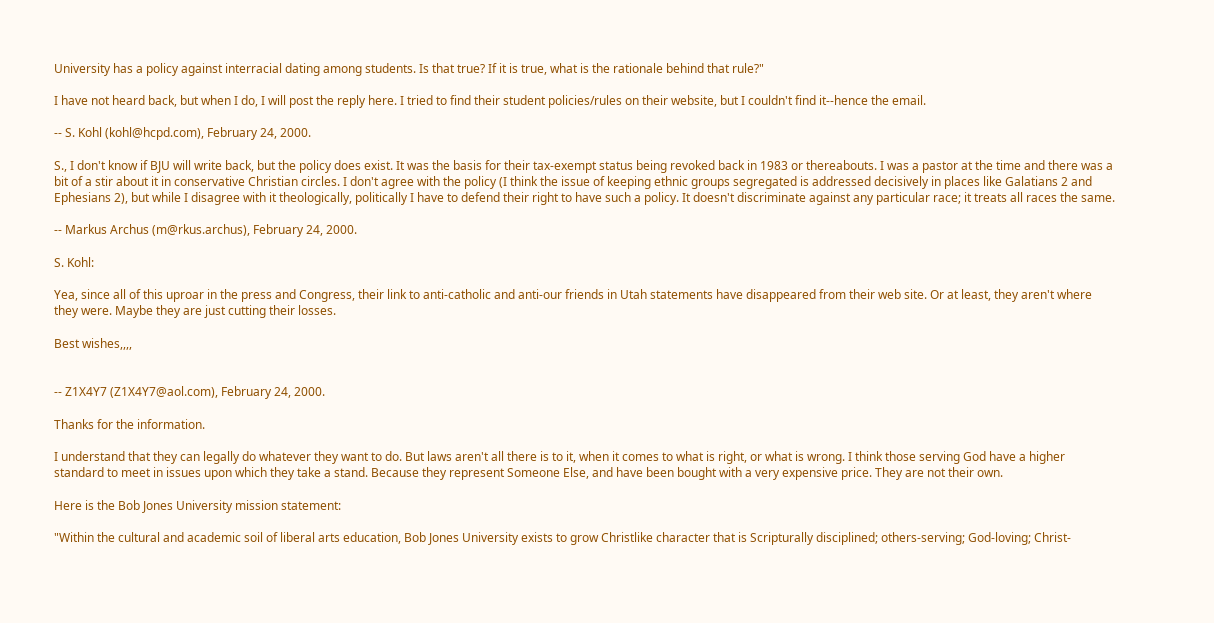University has a policy against interracial dating among students. Is that true? If it is true, what is the rationale behind that rule?"

I have not heard back, but when I do, I will post the reply here. I tried to find their student policies/rules on their website, but I couldn't find it--hence the email.

-- S. Kohl (kohl@hcpd.com), February 24, 2000.

S., I don't know if BJU will write back, but the policy does exist. It was the basis for their tax-exempt status being revoked back in 1983 or thereabouts. I was a pastor at the time and there was a bit of a stir about it in conservative Christian circles. I don't agree with the policy (I think the issue of keeping ethnic groups segregated is addressed decisively in places like Galatians 2 and Ephesians 2), but while I disagree with it theologically, politically I have to defend their right to have such a policy. It doesn't discriminate against any particular race; it treats all races the same.

-- Markus Archus (m@rkus.archus), February 24, 2000.

S. Kohl:

Yea, since all of this uproar in the press and Congress, their link to anti-catholic and anti-our friends in Utah statements have disappeared from their web site. Or at least, they aren't where they were. Maybe they are just cutting their losses.

Best wishes,,,,


-- Z1X4Y7 (Z1X4Y7@aol.com), February 24, 2000.

Thanks for the information.

I understand that they can legally do whatever they want to do. But laws aren't all there is to it, when it comes to what is right, or what is wrong. I think those serving God have a higher standard to meet in issues upon which they take a stand. Because they represent Someone Else, and have been bought with a very expensive price. They are not their own.

Here is the Bob Jones University mission statement:

"Within the cultural and academic soil of liberal arts education, Bob Jones University exists to grow Christlike character that is Scripturally disciplined; others-serving; God-loving; Christ-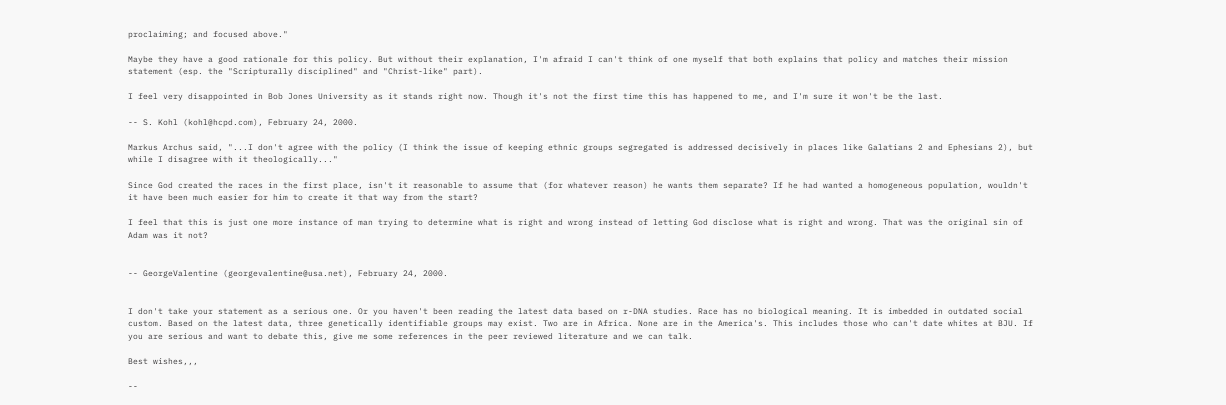proclaiming; and focused above."

Maybe they have a good rationale for this policy. But without their explanation, I'm afraid I can't think of one myself that both explains that policy and matches their mission statement (esp. the "Scripturally disciplined" and "Christ-like" part).

I feel very disappointed in Bob Jones University as it stands right now. Though it's not the first time this has happened to me, and I'm sure it won't be the last.

-- S. Kohl (kohl@hcpd.com), February 24, 2000.

Markus Archus said, "...I don't agree with the policy (I think the issue of keeping ethnic groups segregated is addressed decisively in places like Galatians 2 and Ephesians 2), but while I disagree with it theologically..."

Since God created the races in the first place, isn't it reasonable to assume that (for whatever reason) he wants them separate? If he had wanted a homogeneous population, wouldn't it have been much easier for him to create it that way from the start?

I feel that this is just one more instance of man trying to determine what is right and wrong instead of letting God disclose what is right and wrong. That was the original sin of Adam was it not?


-- GeorgeValentine (georgevalentine@usa.net), February 24, 2000.


I don't take your statement as a serious one. Or you haven't been reading the latest data based on r-DNA studies. Race has no biological meaning. It is imbedded in outdated social custom. Based on the latest data, three genetically identifiable groups may exist. Two are in Africa. None are in the America's. This includes those who can't date whites at BJU. If you are serious and want to debate this, give me some references in the peer reviewed literature and we can talk.

Best wishes,,,

--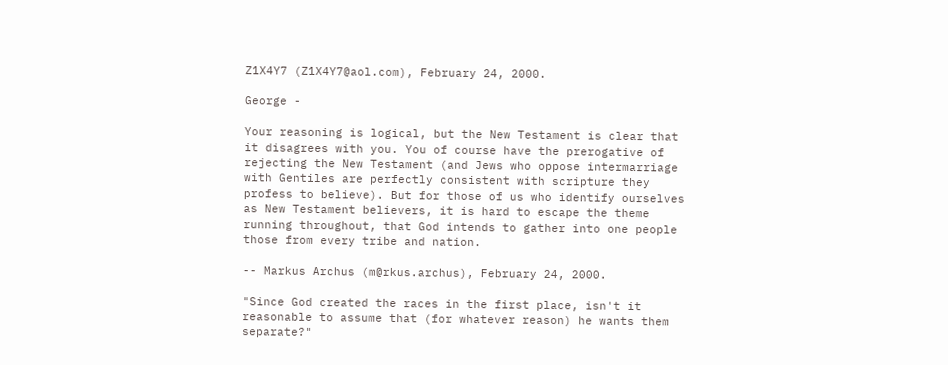Z1X4Y7 (Z1X4Y7@aol.com), February 24, 2000.

George -

Your reasoning is logical, but the New Testament is clear that it disagrees with you. You of course have the prerogative of rejecting the New Testament (and Jews who oppose intermarriage with Gentiles are perfectly consistent with scripture they profess to believe). But for those of us who identify ourselves as New Testament believers, it is hard to escape the theme running throughout, that God intends to gather into one people those from every tribe and nation.

-- Markus Archus (m@rkus.archus), February 24, 2000.

"Since God created the races in the first place, isn't it reasonable to assume that (for whatever reason) he wants them separate?"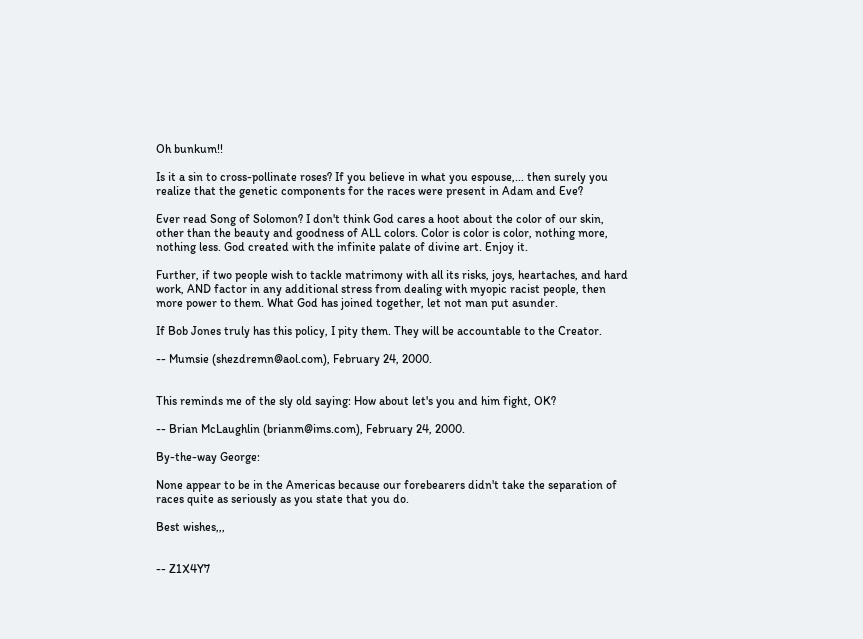Oh bunkum!!

Is it a sin to cross-pollinate roses? If you believe in what you espouse,... then surely you realize that the genetic components for the races were present in Adam and Eve?

Ever read Song of Solomon? I don't think God cares a hoot about the color of our skin, other than the beauty and goodness of ALL colors. Color is color is color, nothing more, nothing less. God created with the infinite palate of divine art. Enjoy it.

Further, if two people wish to tackle matrimony with all its risks, joys, heartaches, and hard work, AND factor in any additional stress from dealing with myopic racist people, then more power to them. What God has joined together, let not man put asunder.

If Bob Jones truly has this policy, I pity them. They will be accountable to the Creator.

-- Mumsie (shezdremn@aol.com), February 24, 2000.


This reminds me of the sly old saying: How about let's you and him fight, OK?

-- Brian McLaughlin (brianm@ims.com), February 24, 2000.

By-the-way George:

None appear to be in the Americas because our forebearers didn't take the separation of races quite as seriously as you state that you do.

Best wishes,,,


-- Z1X4Y7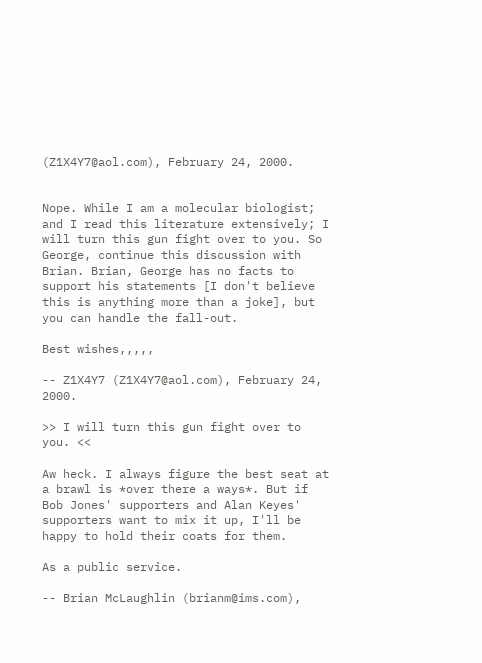(Z1X4Y7@aol.com), February 24, 2000.


Nope. While I am a molecular biologist; and I read this literature extensively; I will turn this gun fight over to you. So George, continue this discussion with Brian. Brian, George has no facts to support his statements [I don't believe this is anything more than a joke], but you can handle the fall-out.

Best wishes,,,,,

-- Z1X4Y7 (Z1X4Y7@aol.com), February 24, 2000.

>> I will turn this gun fight over to you. <<

Aw heck. I always figure the best seat at a brawl is *over there a ways*. But if Bob Jones' supporters and Alan Keyes' supporters want to mix it up, I'll be happy to hold their coats for them.

As a public service.

-- Brian McLaughlin (brianm@ims.com),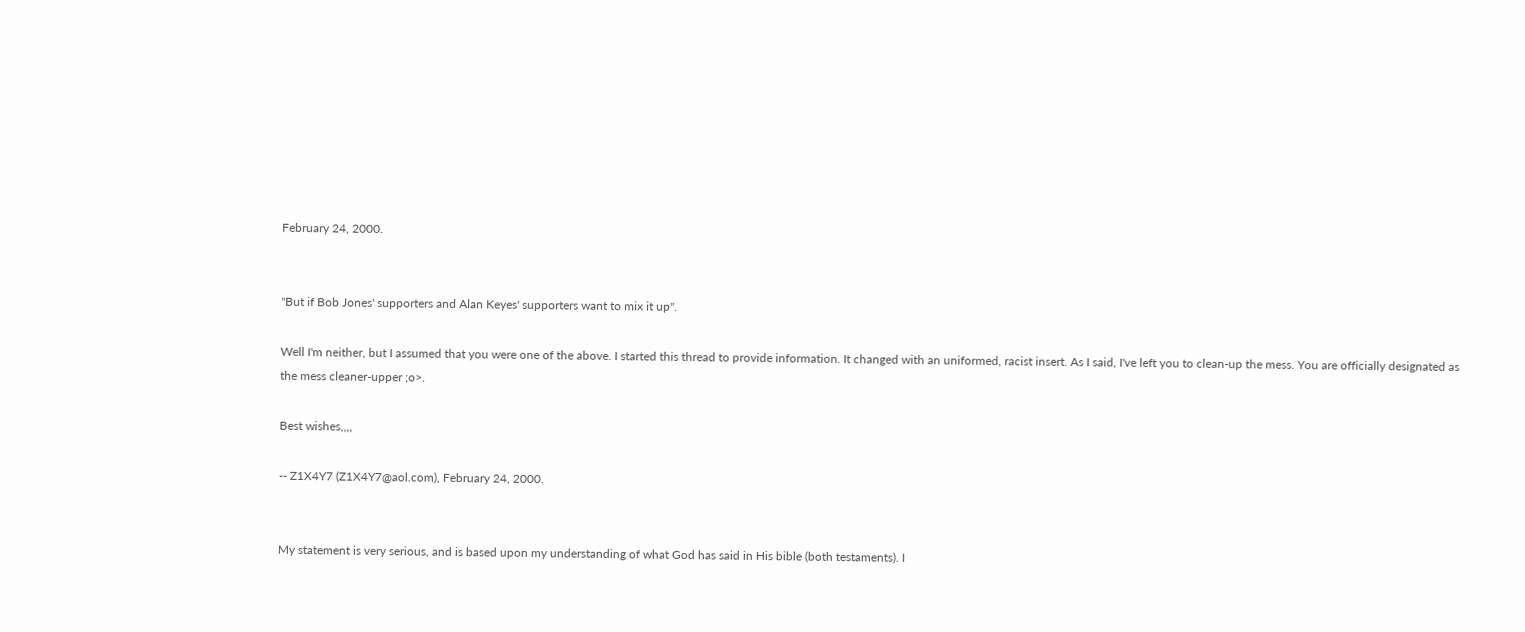February 24, 2000.


"But if Bob Jones' supporters and Alan Keyes' supporters want to mix it up".

Well I'm neither, but I assumed that you were one of the above. I started this thread to provide information. It changed with an uniformed, racist insert. As I said, I've left you to clean-up the mess. You are officially designated as the mess cleaner-upper ;o>.

Best wishes,,,,

-- Z1X4Y7 (Z1X4Y7@aol.com), February 24, 2000.


My statement is very serious, and is based upon my understanding of what God has said in His bible (both testaments). I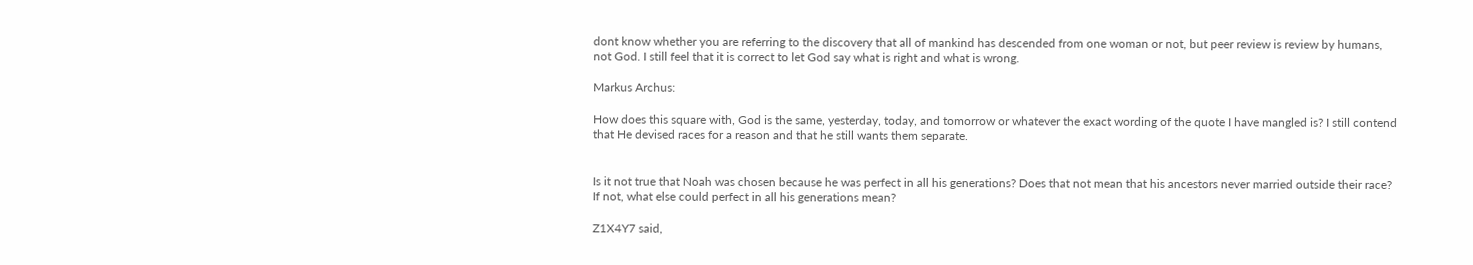dont know whether you are referring to the discovery that all of mankind has descended from one woman or not, but peer review is review by humans, not God. I still feel that it is correct to let God say what is right and what is wrong.

Markus Archus:

How does this square with, God is the same, yesterday, today, and tomorrow or whatever the exact wording of the quote I have mangled is? I still contend that He devised races for a reason and that he still wants them separate.


Is it not true that Noah was chosen because he was perfect in all his generations? Does that not mean that his ancestors never married outside their race? If not, what else could perfect in all his generations mean?

Z1X4Y7 said,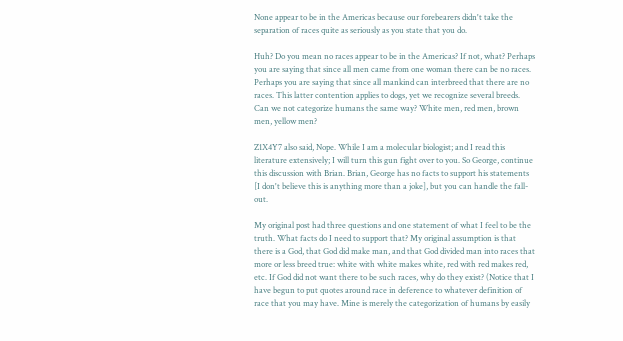None appear to be in the Americas because our forebearers didn't take the separation of races quite as seriously as you state that you do.

Huh? Do you mean no races appear to be in the Americas? If not, what? Perhaps you are saying that since all men came from one woman there can be no races. Perhaps you are saying that since all mankind can interbreed that there are no races. This latter contention applies to dogs, yet we recognize several breeds. Can we not categorize humans the same way? White men, red men, brown men, yellow men?

Z1X4Y7 also said, Nope. While I am a molecular biologist; and I read this literature extensively; I will turn this gun fight over to you. So George, continue this discussion with Brian. Brian, George has no facts to support his statements [I don't believe this is anything more than a joke], but you can handle the fall-out.

My original post had three questions and one statement of what I feel to be the truth. What facts do I need to support that? My original assumption is that there is a God, that God did make man, and that God divided man into races that more or less breed true: white with white makes white, red with red makes red, etc. If God did not want there to be such races, why do they exist? (Notice that I have begun to put quotes around race in deference to whatever definition of race that you may have. Mine is merely the categorization of humans by easily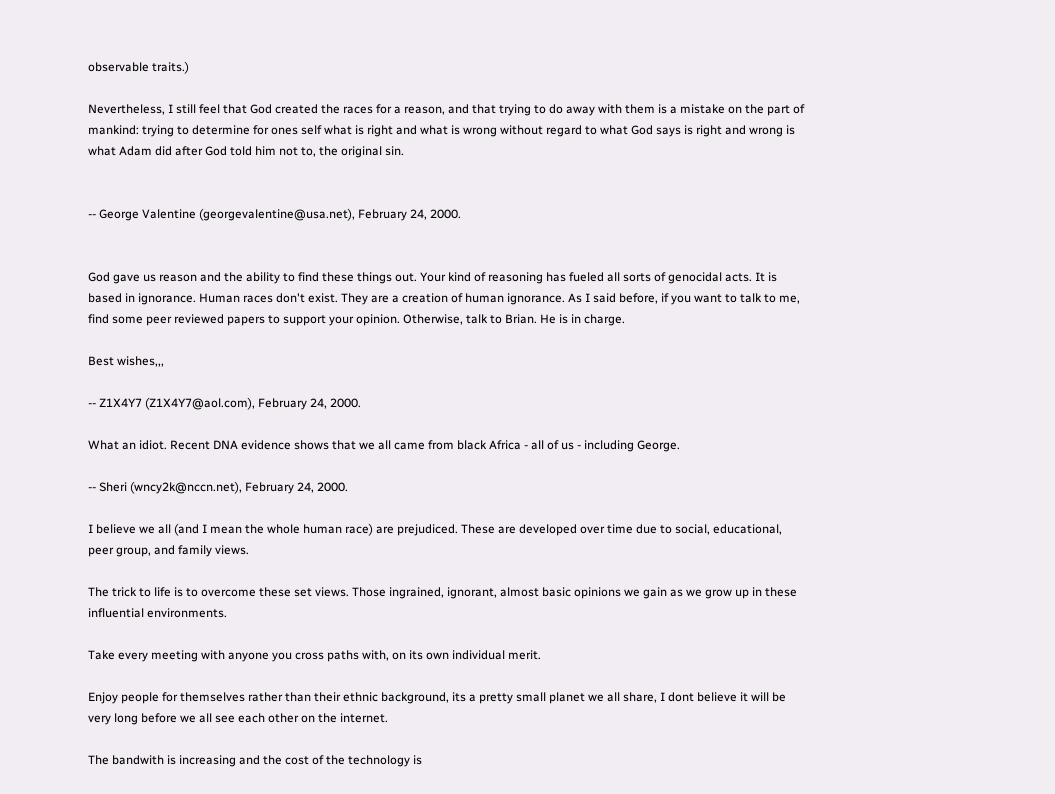observable traits.)

Nevertheless, I still feel that God created the races for a reason, and that trying to do away with them is a mistake on the part of mankind: trying to determine for ones self what is right and what is wrong without regard to what God says is right and wrong is what Adam did after God told him not to, the original sin.


-- George Valentine (georgevalentine@usa.net), February 24, 2000.


God gave us reason and the ability to find these things out. Your kind of reasoning has fueled all sorts of genocidal acts. It is based in ignorance. Human races don't exist. They are a creation of human ignorance. As I said before, if you want to talk to me, find some peer reviewed papers to support your opinion. Otherwise, talk to Brian. He is in charge.

Best wishes,,,

-- Z1X4Y7 (Z1X4Y7@aol.com), February 24, 2000.

What an idiot. Recent DNA evidence shows that we all came from black Africa - all of us - including George.

-- Sheri (wncy2k@nccn.net), February 24, 2000.

I believe we all (and I mean the whole human race) are prejudiced. These are developed over time due to social, educational, peer group, and family views.

The trick to life is to overcome these set views. Those ingrained, ignorant, almost basic opinions we gain as we grow up in these influential environments.

Take every meeting with anyone you cross paths with, on its own individual merit.

Enjoy people for themselves rather than their ethnic background, its a pretty small planet we all share, I dont believe it will be very long before we all see each other on the internet.

The bandwith is increasing and the cost of the technology is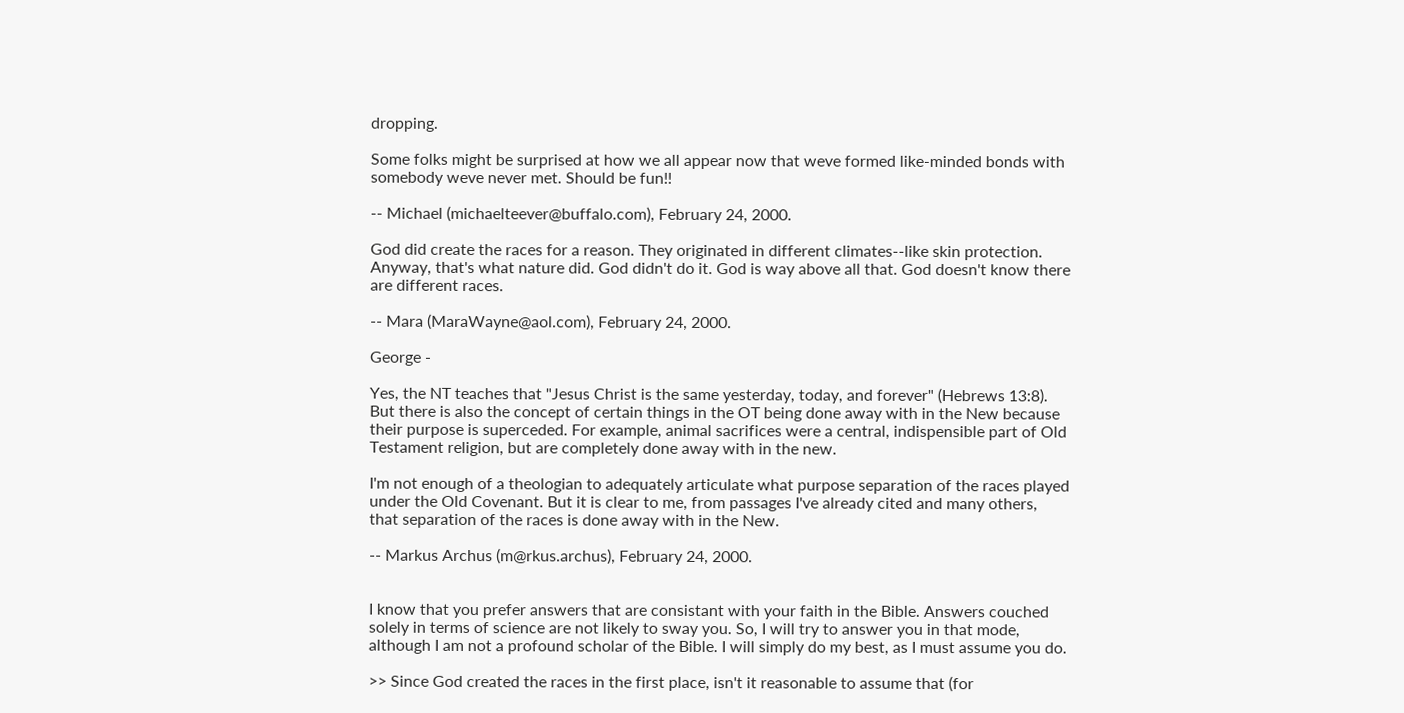dropping.

Some folks might be surprised at how we all appear now that weve formed like-minded bonds with somebody weve never met. Should be fun!!

-- Michael (michaelteever@buffalo.com), February 24, 2000.

God did create the races for a reason. They originated in different climates--like skin protection. Anyway, that's what nature did. God didn't do it. God is way above all that. God doesn't know there are different races.

-- Mara (MaraWayne@aol.com), February 24, 2000.

George -

Yes, the NT teaches that "Jesus Christ is the same yesterday, today, and forever" (Hebrews 13:8). But there is also the concept of certain things in the OT being done away with in the New because their purpose is superceded. For example, animal sacrifices were a central, indispensible part of Old Testament religion, but are completely done away with in the new.

I'm not enough of a theologian to adequately articulate what purpose separation of the races played under the Old Covenant. But it is clear to me, from passages I've already cited and many others, that separation of the races is done away with in the New.

-- Markus Archus (m@rkus.archus), February 24, 2000.


I know that you prefer answers that are consistant with your faith in the Bible. Answers couched solely in terms of science are not likely to sway you. So, I will try to answer you in that mode, although I am not a profound scholar of the Bible. I will simply do my best, as I must assume you do.

>> Since God created the races in the first place, isn't it reasonable to assume that (for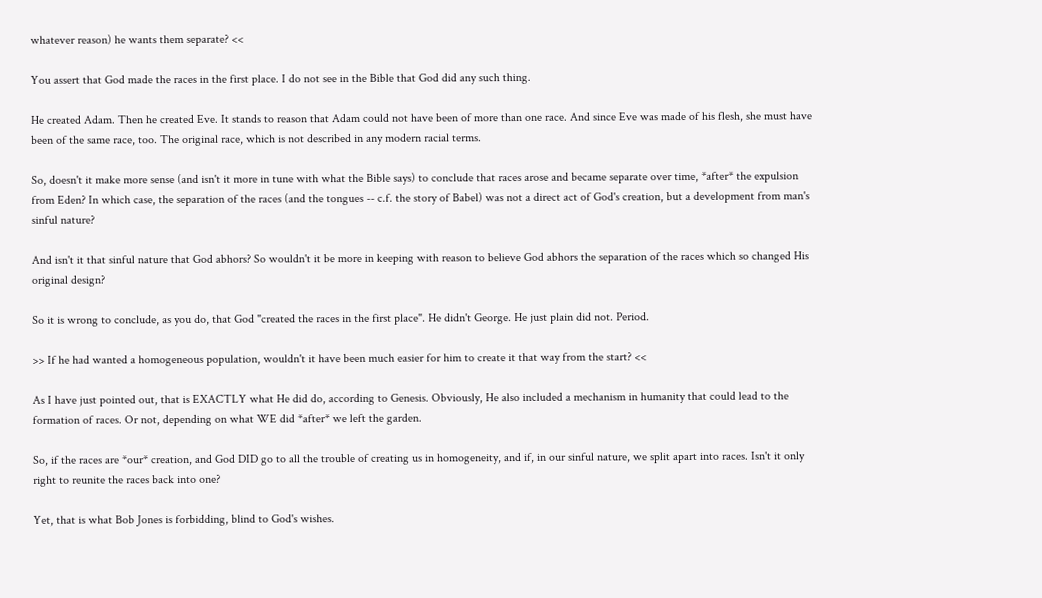whatever reason) he wants them separate? <<

You assert that God made the races in the first place. I do not see in the Bible that God did any such thing.

He created Adam. Then he created Eve. It stands to reason that Adam could not have been of more than one race. And since Eve was made of his flesh, she must have been of the same race, too. The original race, which is not described in any modern racial terms.

So, doesn't it make more sense (and isn't it more in tune with what the Bible says) to conclude that races arose and became separate over time, *after* the expulsion from Eden? In which case, the separation of the races (and the tongues -- c.f. the story of Babel) was not a direct act of God's creation, but a development from man's sinful nature?

And isn't it that sinful nature that God abhors? So wouldn't it be more in keeping with reason to believe God abhors the separation of the races which so changed His original design?

So it is wrong to conclude, as you do, that God "created the races in the first place". He didn't George. He just plain did not. Period.

>> If he had wanted a homogeneous population, wouldn't it have been much easier for him to create it that way from the start? <<

As I have just pointed out, that is EXACTLY what He did do, according to Genesis. Obviously, He also included a mechanism in humanity that could lead to the formation of races. Or not, depending on what WE did *after* we left the garden.

So, if the races are *our* creation, and God DID go to all the trouble of creating us in homogeneity, and if, in our sinful nature, we split apart into races. Isn't it only right to reunite the races back into one?

Yet, that is what Bob Jones is forbidding, blind to God's wishes.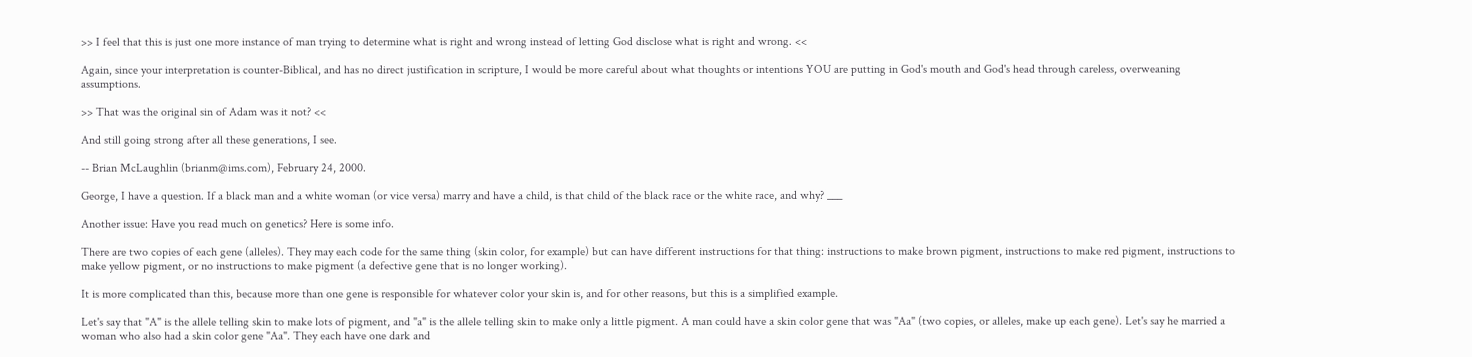>> I feel that this is just one more instance of man trying to determine what is right and wrong instead of letting God disclose what is right and wrong. <<

Again, since your interpretation is counter-Biblical, and has no direct justification in scripture, I would be more careful about what thoughts or intentions YOU are putting in God's mouth and God's head through careless, overweaning assumptions.

>> That was the original sin of Adam was it not? <<

And still going strong after all these generations, I see.

-- Brian McLaughlin (brianm@ims.com), February 24, 2000.

George, I have a question. If a black man and a white woman (or vice versa) marry and have a child, is that child of the black race or the white race, and why? ___

Another issue: Have you read much on genetics? Here is some info.

There are two copies of each gene (alleles). They may each code for the same thing (skin color, for example) but can have different instructions for that thing: instructions to make brown pigment, instructions to make red pigment, instructions to make yellow pigment, or no instructions to make pigment (a defective gene that is no longer working).

It is more complicated than this, because more than one gene is responsible for whatever color your skin is, and for other reasons, but this is a simplified example.

Let's say that "A" is the allele telling skin to make lots of pigment, and "a" is the allele telling skin to make only a little pigment. A man could have a skin color gene that was "Aa" (two copies, or alleles, make up each gene). Let's say he married a woman who also had a skin color gene "Aa". They each have one dark and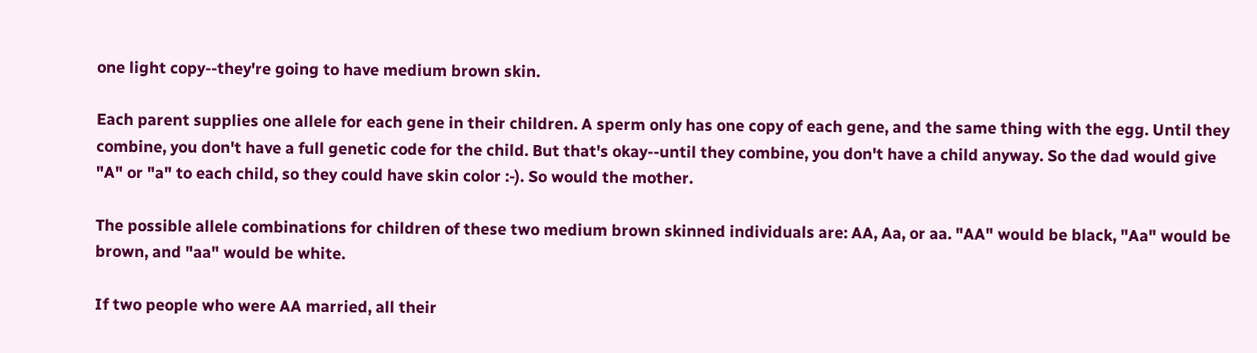one light copy--they're going to have medium brown skin.

Each parent supplies one allele for each gene in their children. A sperm only has one copy of each gene, and the same thing with the egg. Until they combine, you don't have a full genetic code for the child. But that's okay--until they combine, you don't have a child anyway. So the dad would give "A" or "a" to each child, so they could have skin color :-). So would the mother.

The possible allele combinations for children of these two medium brown skinned individuals are: AA, Aa, or aa. "AA" would be black, "Aa" would be brown, and "aa" would be white.

If two people who were AA married, all their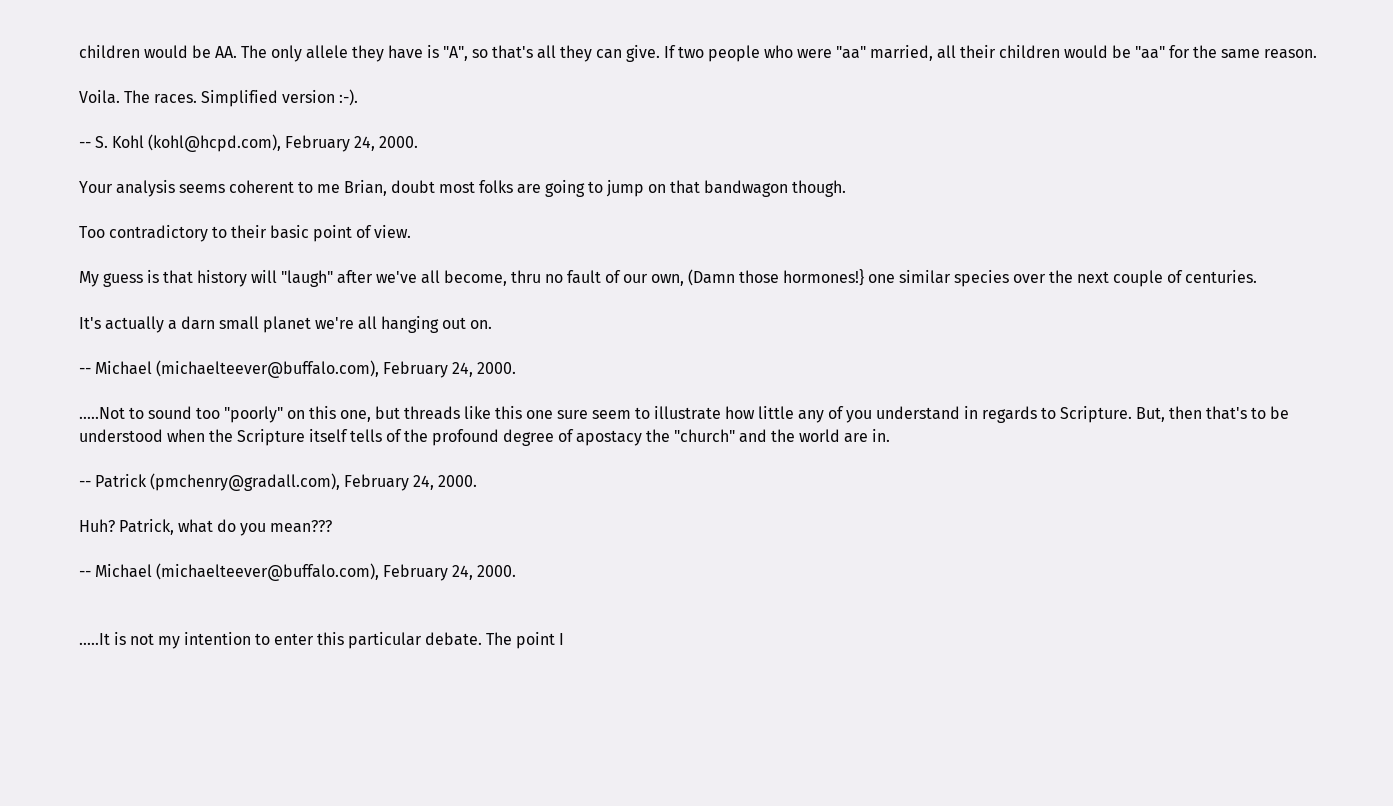children would be AA. The only allele they have is "A", so that's all they can give. If two people who were "aa" married, all their children would be "aa" for the same reason.

Voila. The races. Simplified version :-).

-- S. Kohl (kohl@hcpd.com), February 24, 2000.

Your analysis seems coherent to me Brian, doubt most folks are going to jump on that bandwagon though.

Too contradictory to their basic point of view.

My guess is that history will "laugh" after we've all become, thru no fault of our own, (Damn those hormones!} one similar species over the next couple of centuries.

It's actually a darn small planet we're all hanging out on.

-- Michael (michaelteever@buffalo.com), February 24, 2000.

.....Not to sound too "poorly" on this one, but threads like this one sure seem to illustrate how little any of you understand in regards to Scripture. But, then that's to be understood when the Scripture itself tells of the profound degree of apostacy the "church" and the world are in.

-- Patrick (pmchenry@gradall.com), February 24, 2000.

Huh? Patrick, what do you mean???

-- Michael (michaelteever@buffalo.com), February 24, 2000.


.....It is not my intention to enter this particular debate. The point I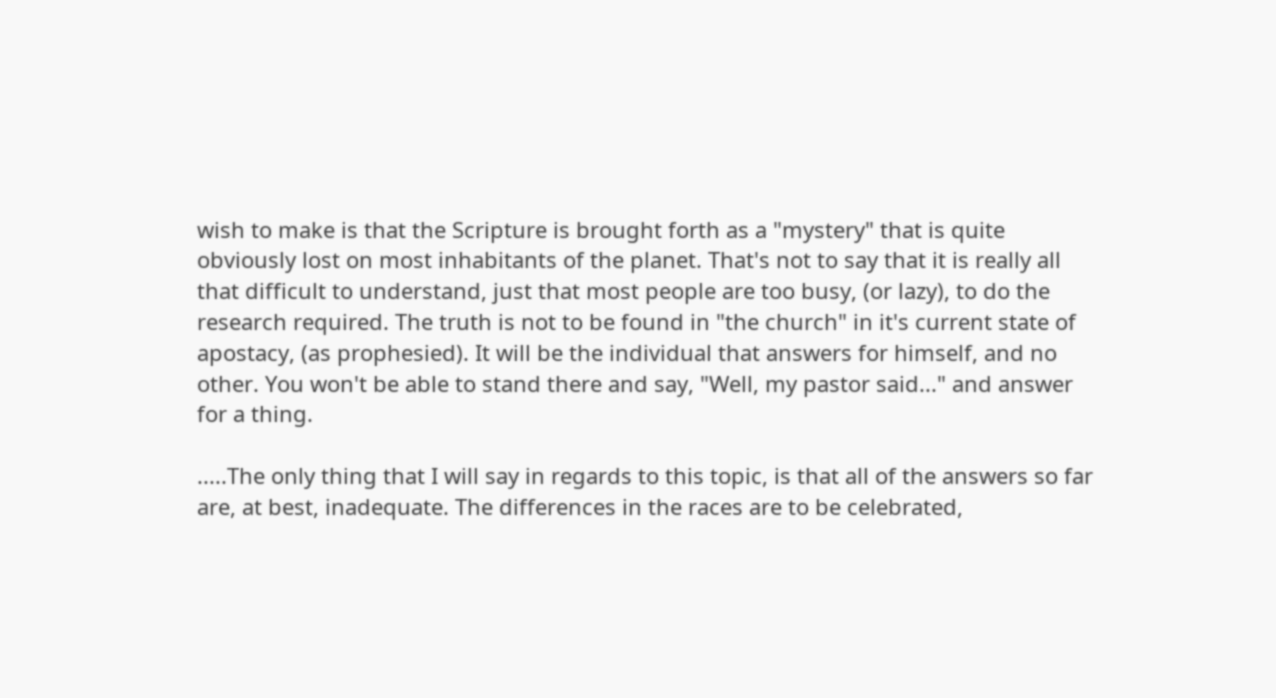wish to make is that the Scripture is brought forth as a "mystery" that is quite obviously lost on most inhabitants of the planet. That's not to say that it is really all that difficult to understand, just that most people are too busy, (or lazy), to do the research required. The truth is not to be found in "the church" in it's current state of apostacy, (as prophesied). It will be the individual that answers for himself, and no other. You won't be able to stand there and say, "Well, my pastor said..." and answer for a thing.

.....The only thing that I will say in regards to this topic, is that all of the answers so far are, at best, inadequate. The differences in the races are to be celebrated,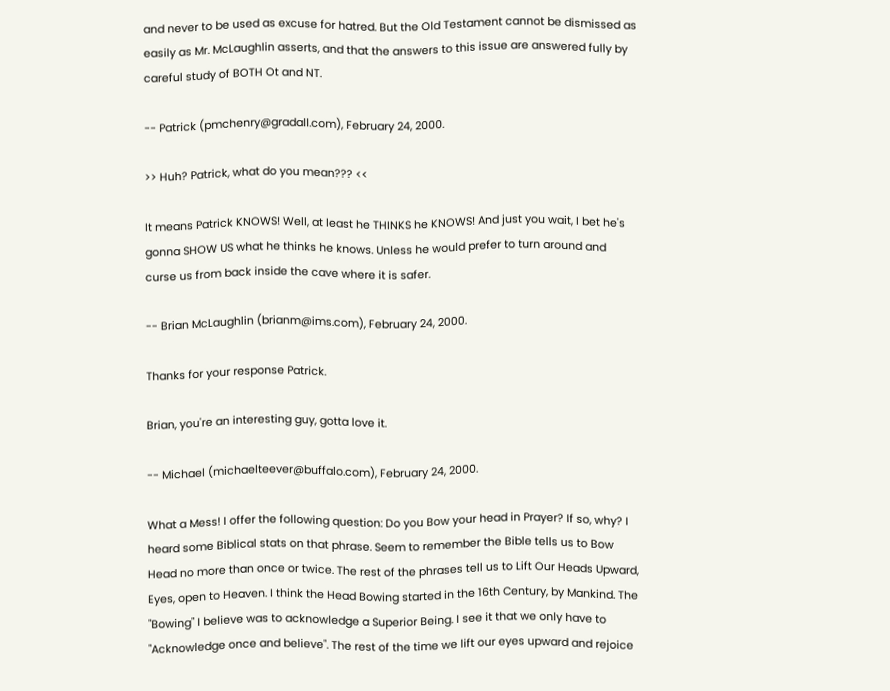and never to be used as excuse for hatred. But the Old Testament cannot be dismissed as easily as Mr. McLaughlin asserts, and that the answers to this issue are answered fully by careful study of BOTH Ot and NT.

-- Patrick (pmchenry@gradall.com), February 24, 2000.

>> Huh? Patrick, what do you mean??? <<

It means Patrick KNOWS! Well, at least he THINKS he KNOWS! And just you wait, I bet he's gonna SHOW US what he thinks he knows. Unless he would prefer to turn around and curse us from back inside the cave where it is safer.

-- Brian McLaughlin (brianm@ims.com), February 24, 2000.

Thanks for your response Patrick.

Brian, you're an interesting guy, gotta love it.

-- Michael (michaelteever@buffalo.com), February 24, 2000.

What a Mess! I offer the following question: Do you Bow your head in Prayer? If so, why? I heard some Biblical stats on that phrase. Seem to remember the Bible tells us to Bow Head no more than once or twice. The rest of the phrases tell us to Lift Our Heads Upward, Eyes, open to Heaven. I think the Head Bowing started in the 16th Century, by Mankind. The "Bowing" I believe was to acknowledge a Superior Being. I see it that we only have to "Acknowledge once and believe". The rest of the time we lift our eyes upward and rejoice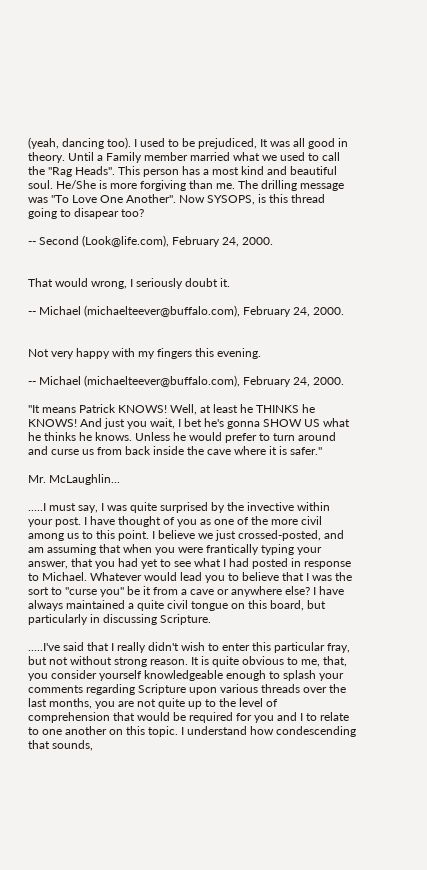(yeah, dancing too). I used to be prejudiced, It was all good in theory. Until a Family member married what we used to call the "Rag Heads". This person has a most kind and beautiful soul. He/She is more forgiving than me. The drilling message was "To Love One Another". Now SYSOPS, is this thread going to disapear too?

-- Second (Look@life.com), February 24, 2000.


That would wrong, I seriously doubt it.

-- Michael (michaelteever@buffalo.com), February 24, 2000.


Not very happy with my fingers this evening.

-- Michael (michaelteever@buffalo.com), February 24, 2000.

"It means Patrick KNOWS! Well, at least he THINKS he KNOWS! And just you wait, I bet he's gonna SHOW US what he thinks he knows. Unless he would prefer to turn around and curse us from back inside the cave where it is safer."

Mr. McLaughlin...

.....I must say, I was quite surprised by the invective within your post. I have thought of you as one of the more civil among us to this point. I believe we just crossed-posted, and am assuming that when you were frantically typing your answer, that you had yet to see what I had posted in response to Michael. Whatever would lead you to believe that I was the sort to "curse you" be it from a cave or anywhere else? I have always maintained a quite civil tongue on this board, but particularly in discussing Scripture.

.....I've said that I really didn't wish to enter this particular fray, but not without strong reason. It is quite obvious to me, that, you consider yourself knowledgeable enough to splash your comments regarding Scripture upon various threads over the last months, you are not quite up to the level of comprehension that would be required for you and I to relate to one another on this topic. I understand how condescending that sounds,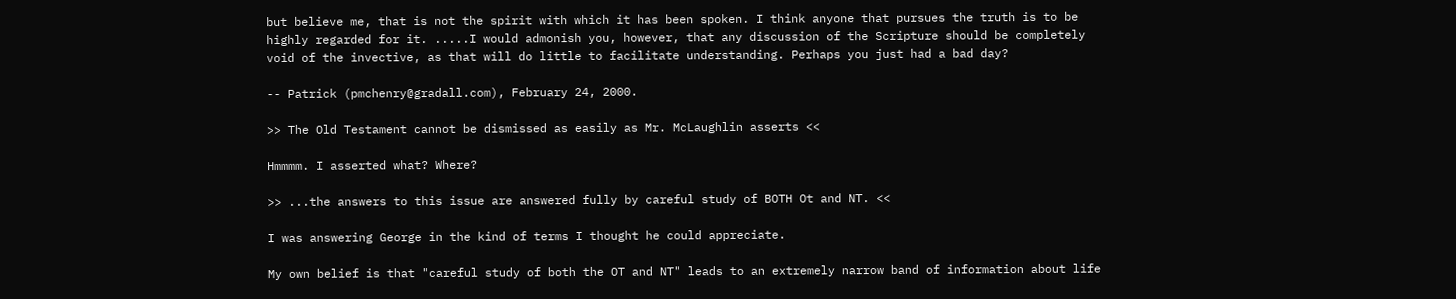but believe me, that is not the spirit with which it has been spoken. I think anyone that pursues the truth is to be highly regarded for it. .....I would admonish you, however, that any discussion of the Scripture should be completely void of the invective, as that will do little to facilitate understanding. Perhaps you just had a bad day?

-- Patrick (pmchenry@gradall.com), February 24, 2000.

>> The Old Testament cannot be dismissed as easily as Mr. McLaughlin asserts <<

Hmmmm. I asserted what? Where?

>> ...the answers to this issue are answered fully by careful study of BOTH Ot and NT. <<

I was answering George in the kind of terms I thought he could appreciate.

My own belief is that "careful study of both the OT and NT" leads to an extremely narrow band of information about life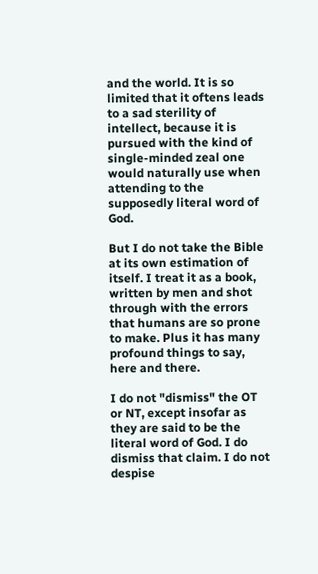and the world. It is so limited that it oftens leads to a sad sterility of intellect, because it is pursued with the kind of single-minded zeal one would naturally use when attending to the supposedly literal word of God.

But I do not take the Bible at its own estimation of itself. I treat it as a book, written by men and shot through with the errors that humans are so prone to make. Plus it has many profound things to say, here and there.

I do not "dismiss" the OT or NT, except insofar as they are said to be the literal word of God. I do dismiss that claim. I do not despise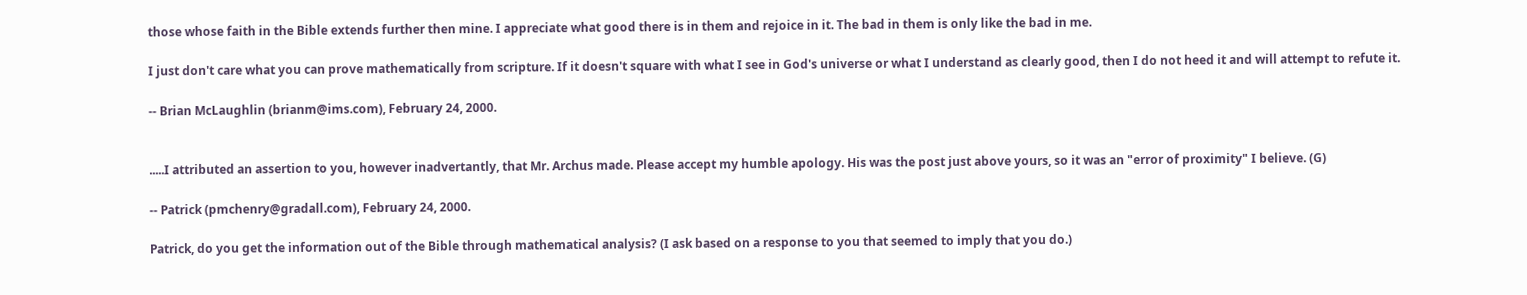those whose faith in the Bible extends further then mine. I appreciate what good there is in them and rejoice in it. The bad in them is only like the bad in me.

I just don't care what you can prove mathematically from scripture. If it doesn't square with what I see in God's universe or what I understand as clearly good, then I do not heed it and will attempt to refute it.

-- Brian McLaughlin (brianm@ims.com), February 24, 2000.


.....I attributed an assertion to you, however inadvertantly, that Mr. Archus made. Please accept my humble apology. His was the post just above yours, so it was an "error of proximity" I believe. (G)

-- Patrick (pmchenry@gradall.com), February 24, 2000.

Patrick, do you get the information out of the Bible through mathematical analysis? (I ask based on a response to you that seemed to imply that you do.)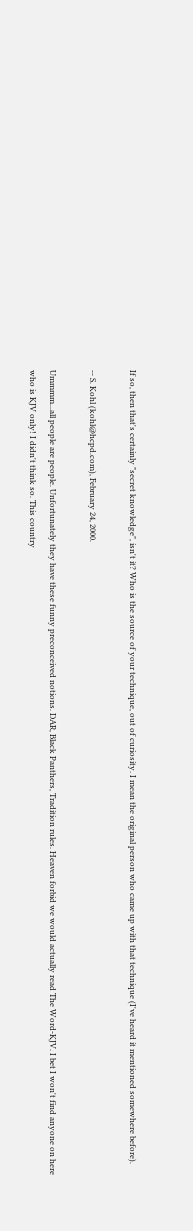If so, then that's certainly "secret knowledge", isn't it? Who is the source of your technique, out of curiosity. I mean the original person who came up with that technique (I've heard it mentioned somewhere before).

-- S. Kohl (kohl@hcpd.com), February 24, 2000.

Ummmm...all people are people. Unfortunately they have these funny preconceived notions. DAR, Black Panthers, Tradition rules. Heaven forbid we would actually read The Word-KJV. I bet I won't find anyone on here who is KJV only! I didn't think so. This country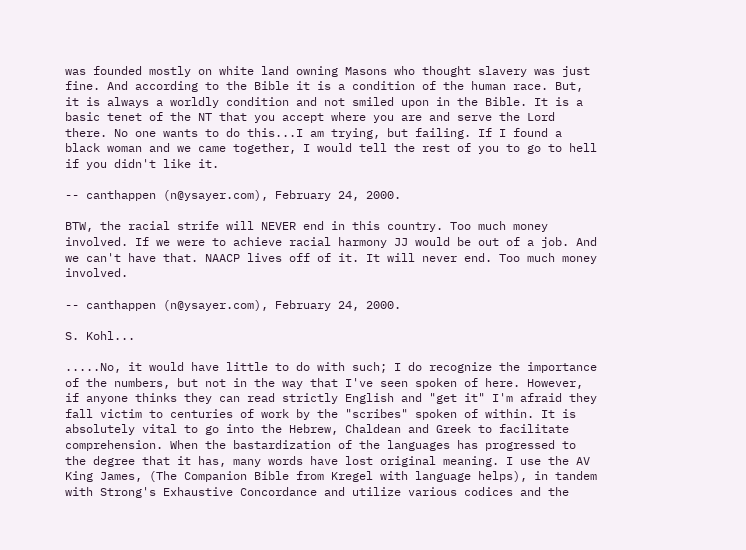was founded mostly on white land owning Masons who thought slavery was just fine. And according to the Bible it is a condition of the human race. But, it is always a worldly condition and not smiled upon in the Bible. It is a basic tenet of the NT that you accept where you are and serve the Lord there. No one wants to do this...I am trying, but failing. If I found a black woman and we came together, I would tell the rest of you to go to hell if you didn't like it.

-- canthappen (n@ysayer.com), February 24, 2000.

BTW, the racial strife will NEVER end in this country. Too much money involved. If we were to achieve racial harmony JJ would be out of a job. And we can't have that. NAACP lives off of it. It will never end. Too much money involved.

-- canthappen (n@ysayer.com), February 24, 2000.

S. Kohl...

.....No, it would have little to do with such; I do recognize the importance of the numbers, but not in the way that I've seen spoken of here. However, if anyone thinks they can read strictly English and "get it" I'm afraid they fall victim to centuries of work by the "scribes" spoken of within. It is absolutely vital to go into the Hebrew, Chaldean and Greek to facilitate comprehension. When the bastardization of the languages has progressed to the degree that it has, many words have lost original meaning. I use the AV King James, (The Companion Bible from Kregel with language helps), in tandem with Strong's Exhaustive Concordance and utilize various codices and the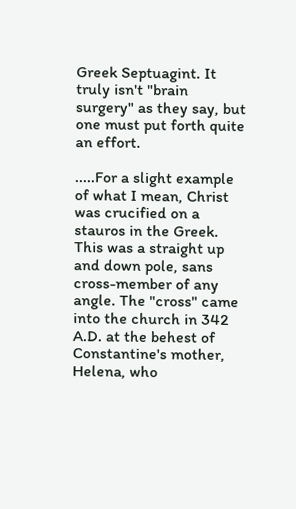Greek Septuagint. It truly isn't "brain surgery" as they say, but one must put forth quite an effort.

.....For a slight example of what I mean, Christ was crucified on a stauros in the Greek. This was a straight up and down pole, sans cross-member of any angle. The "cross" came into the church in 342 A.D. at the behest of Constantine's mother, Helena, who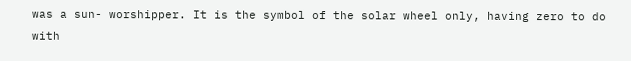was a sun- worshipper. It is the symbol of the solar wheel only, having zero to do with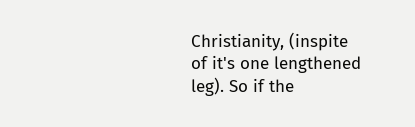Christianity, (inspite of it's one lengthened leg). So if the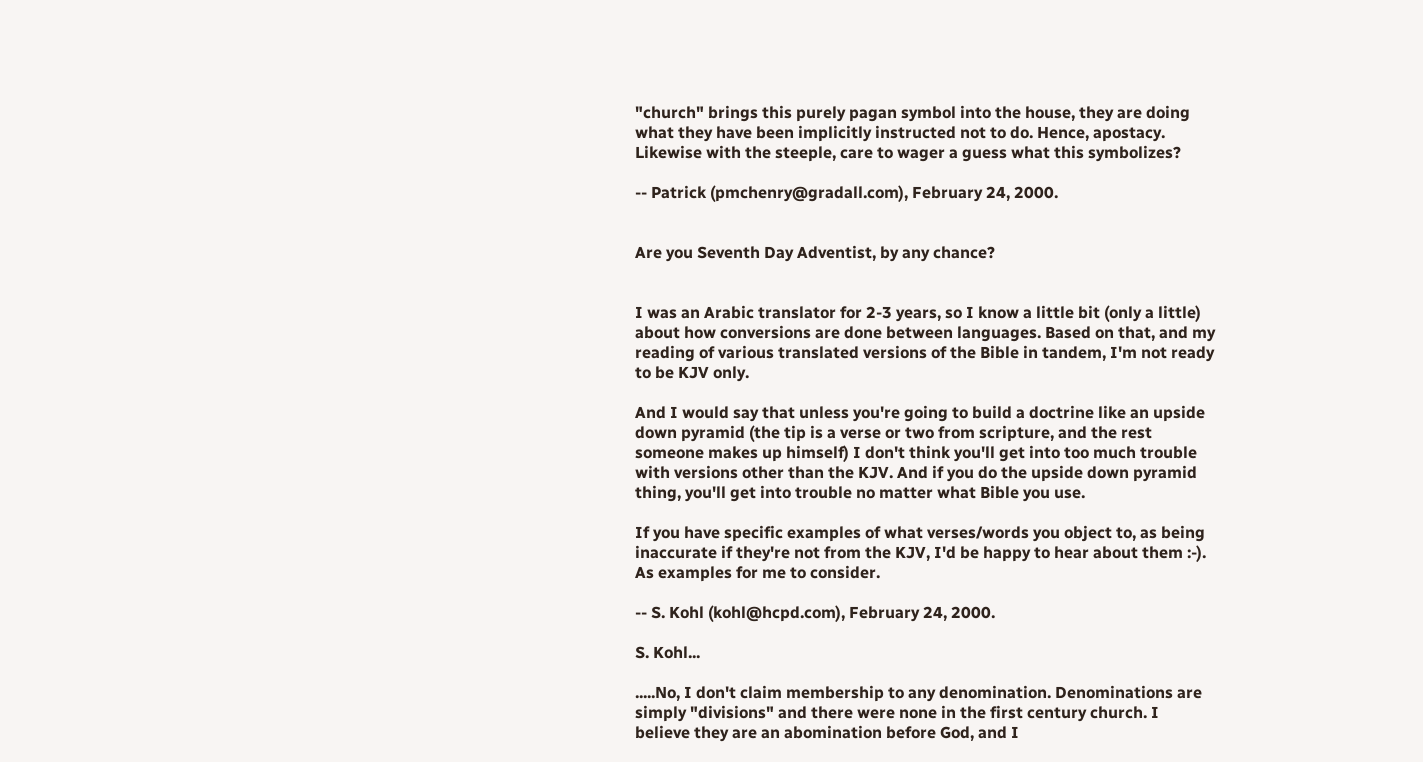"church" brings this purely pagan symbol into the house, they are doing what they have been implicitly instructed not to do. Hence, apostacy. Likewise with the steeple, care to wager a guess what this symbolizes?

-- Patrick (pmchenry@gradall.com), February 24, 2000.


Are you Seventh Day Adventist, by any chance?


I was an Arabic translator for 2-3 years, so I know a little bit (only a little) about how conversions are done between languages. Based on that, and my reading of various translated versions of the Bible in tandem, I'm not ready to be KJV only.

And I would say that unless you're going to build a doctrine like an upside down pyramid (the tip is a verse or two from scripture, and the rest someone makes up himself) I don't think you'll get into too much trouble with versions other than the KJV. And if you do the upside down pyramid thing, you'll get into trouble no matter what Bible you use.

If you have specific examples of what verses/words you object to, as being inaccurate if they're not from the KJV, I'd be happy to hear about them :-). As examples for me to consider.

-- S. Kohl (kohl@hcpd.com), February 24, 2000.

S. Kohl...

.....No, I don't claim membership to any denomination. Denominations are simply "divisions" and there were none in the first century church. I believe they are an abomination before God, and I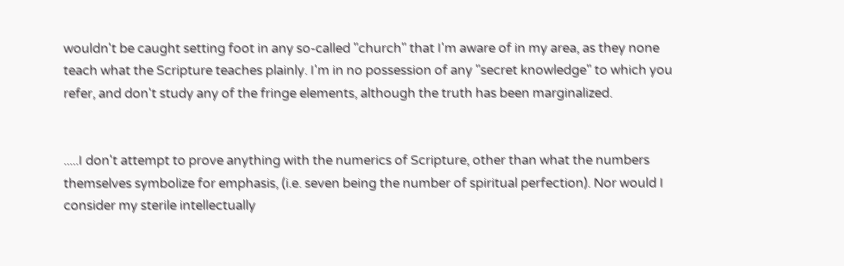wouldn't be caught setting foot in any so-called "church" that I'm aware of in my area, as they none teach what the Scripture teaches plainly. I'm in no possession of any "secret knowledge" to which you refer, and don't study any of the fringe elements, although the truth has been marginalized.


.....I don't attempt to prove anything with the numerics of Scripture, other than what the numbers themselves symbolize for emphasis, (i.e. seven being the number of spiritual perfection). Nor would I consider my sterile intellectually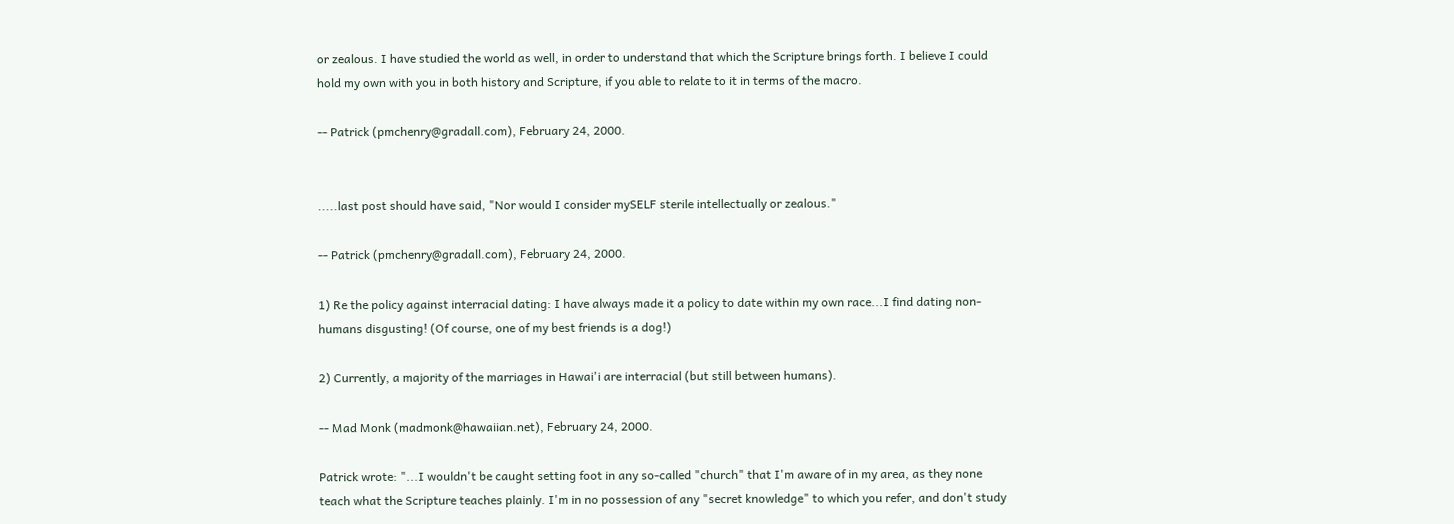or zealous. I have studied the world as well, in order to understand that which the Scripture brings forth. I believe I could hold my own with you in both history and Scripture, if you able to relate to it in terms of the macro.

-- Patrick (pmchenry@gradall.com), February 24, 2000.


.....last post should have said, "Nor would I consider mySELF sterile intellectually or zealous."

-- Patrick (pmchenry@gradall.com), February 24, 2000.

1) Re the policy against interracial dating: I have always made it a policy to date within my own race...I find dating non-humans disgusting! (Of course, one of my best friends is a dog!)

2) Currently, a majority of the marriages in Hawai'i are interracial (but still between humans).

-- Mad Monk (madmonk@hawaiian.net), February 24, 2000.

Patrick wrote: "...I wouldn't be caught setting foot in any so-called "church" that I'm aware of in my area, as they none teach what the Scripture teaches plainly. I'm in no possession of any "secret knowledge" to which you refer, and don't study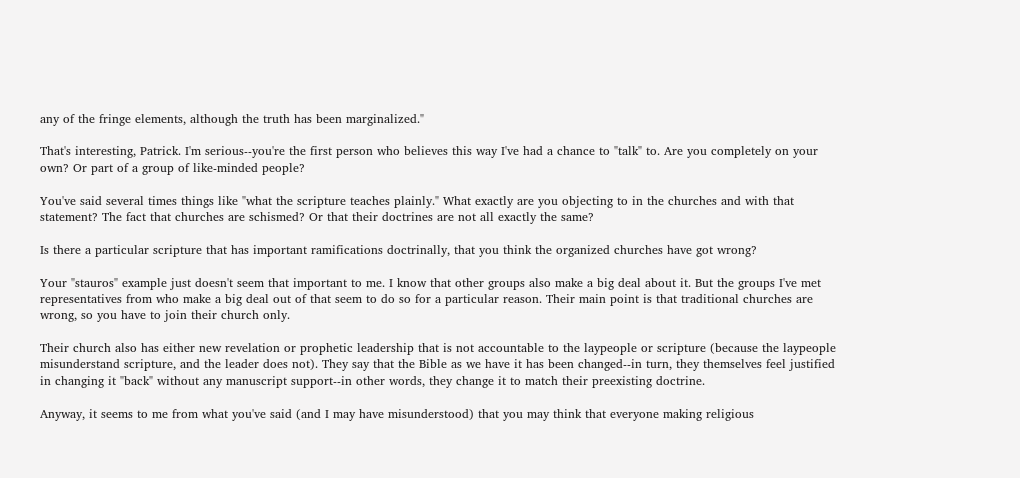any of the fringe elements, although the truth has been marginalized."

That's interesting, Patrick. I'm serious--you're the first person who believes this way I've had a chance to "talk" to. Are you completely on your own? Or part of a group of like-minded people?

You've said several times things like "what the scripture teaches plainly." What exactly are you objecting to in the churches and with that statement? The fact that churches are schismed? Or that their doctrines are not all exactly the same?

Is there a particular scripture that has important ramifications doctrinally, that you think the organized churches have got wrong?

Your "stauros" example just doesn't seem that important to me. I know that other groups also make a big deal about it. But the groups I've met representatives from who make a big deal out of that seem to do so for a particular reason. Their main point is that traditional churches are wrong, so you have to join their church only.

Their church also has either new revelation or prophetic leadership that is not accountable to the laypeople or scripture (because the laypeople misunderstand scripture, and the leader does not). They say that the Bible as we have it has been changed--in turn, they themselves feel justified in changing it "back" without any manuscript support--in other words, they change it to match their preexisting doctrine.

Anyway, it seems to me from what you've said (and I may have misunderstood) that you may think that everyone making religious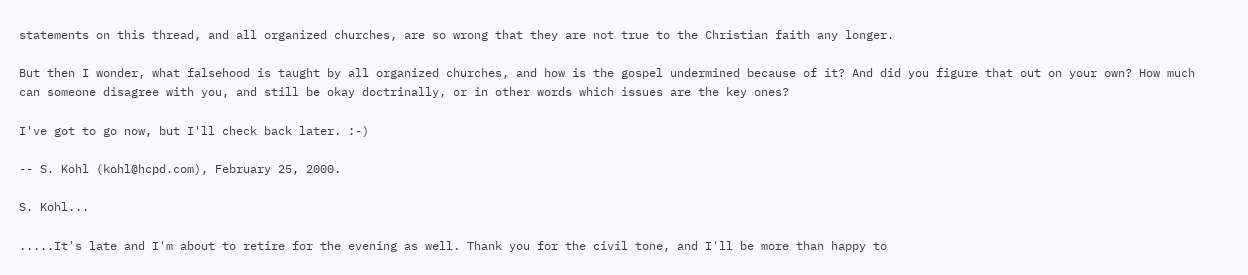statements on this thread, and all organized churches, are so wrong that they are not true to the Christian faith any longer.

But then I wonder, what falsehood is taught by all organized churches, and how is the gospel undermined because of it? And did you figure that out on your own? How much can someone disagree with you, and still be okay doctrinally, or in other words which issues are the key ones?

I've got to go now, but I'll check back later. :-)

-- S. Kohl (kohl@hcpd.com), February 25, 2000.

S. Kohl...

.....It's late and I'm about to retire for the evening as well. Thank you for the civil tone, and I'll be more than happy to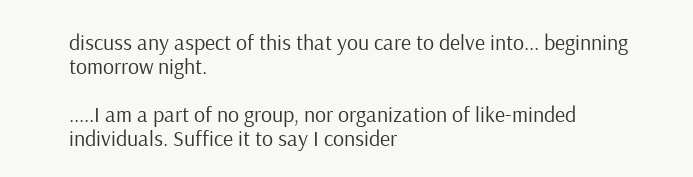discuss any aspect of this that you care to delve into... beginning tomorrow night.

.....I am a part of no group, nor organization of like-minded individuals. Suffice it to say I consider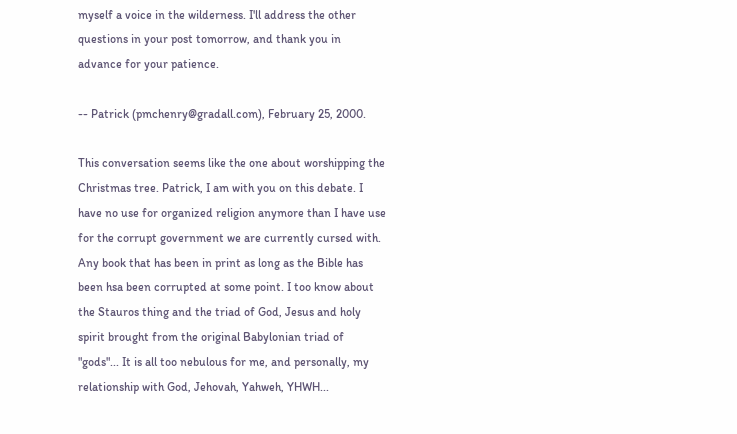myself a voice in the wilderness. I'll address the other questions in your post tomorrow, and thank you in advance for your patience.

-- Patrick (pmchenry@gradall.com), February 25, 2000.

This conversation seems like the one about worshipping the Christmas tree. Patrick, I am with you on this debate. I have no use for organized religion anymore than I have use for the corrupt government we are currently cursed with. Any book that has been in print as long as the Bible has been hsa been corrupted at some point. I too know about the Stauros thing and the triad of God, Jesus and holy spirit brought from the original Babylonian triad of "gods"... It is all too nebulous for me, and personally, my relationship with God, Jehovah, Yahweh, YHWH...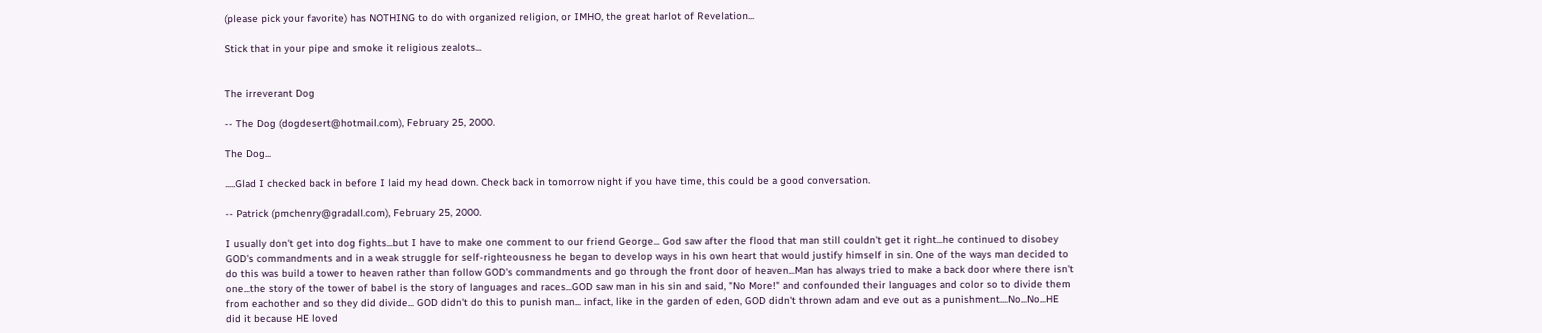(please pick your favorite) has NOTHING to do with organized religion, or IMHO, the great harlot of Revelation...

Stick that in your pipe and smoke it religious zealots...


The irreverant Dog

-- The Dog (dogdesert@hotmail.com), February 25, 2000.

The Dog...

.....Glad I checked back in before I laid my head down. Check back in tomorrow night if you have time, this could be a good conversation.

-- Patrick (pmchenry@gradall.com), February 25, 2000.

I usually don't get into dog fights...but I have to make one comment to our friend George... God saw after the flood that man still couldn't get it right...he continued to disobey GOD's commandments and in a weak struggle for self-righteousness he began to develop ways in his own heart that would justify himself in sin. One of the ways man decided to do this was build a tower to heaven rather than follow GOD's commandments and go through the front door of heaven...Man has always tried to make a back door where there isn't one...the story of the tower of babel is the story of languages and races...GOD saw man in his sin and said, "No More!" and confounded their languages and color so to divide them from eachother and so they did divide... GOD didn't do this to punish man... infact, like in the garden of eden, GOD didn't thrown adam and eve out as a punishment....No...No...HE did it because HE loved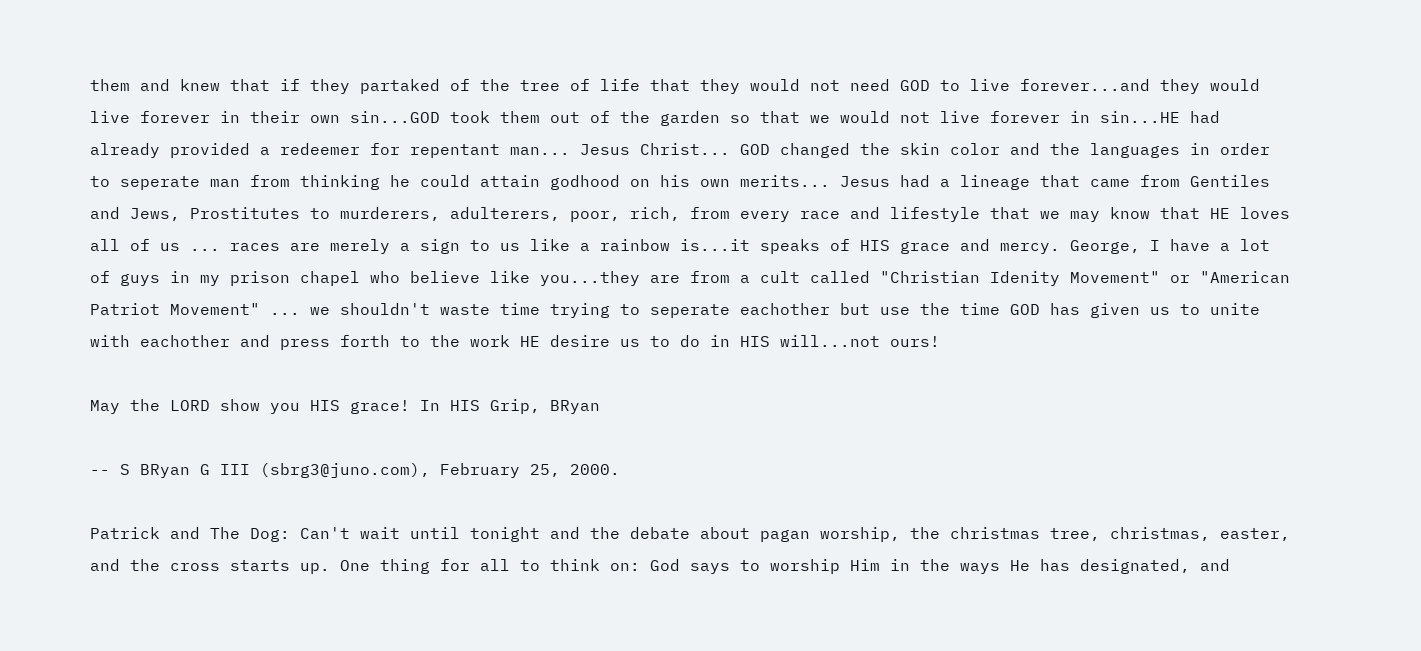them and knew that if they partaked of the tree of life that they would not need GOD to live forever...and they would live forever in their own sin...GOD took them out of the garden so that we would not live forever in sin...HE had already provided a redeemer for repentant man... Jesus Christ... GOD changed the skin color and the languages in order to seperate man from thinking he could attain godhood on his own merits... Jesus had a lineage that came from Gentiles and Jews, Prostitutes to murderers, adulterers, poor, rich, from every race and lifestyle that we may know that HE loves all of us ... races are merely a sign to us like a rainbow is...it speaks of HIS grace and mercy. George, I have a lot of guys in my prison chapel who believe like you...they are from a cult called "Christian Idenity Movement" or "American Patriot Movement" ... we shouldn't waste time trying to seperate eachother but use the time GOD has given us to unite with eachother and press forth to the work HE desire us to do in HIS will...not ours!

May the LORD show you HIS grace! In HIS Grip, BRyan

-- S BRyan G III (sbrg3@juno.com), February 25, 2000.

Patrick and The Dog: Can't wait until tonight and the debate about pagan worship, the christmas tree, christmas, easter, and the cross starts up. One thing for all to think on: God says to worship Him in the ways He has designated, and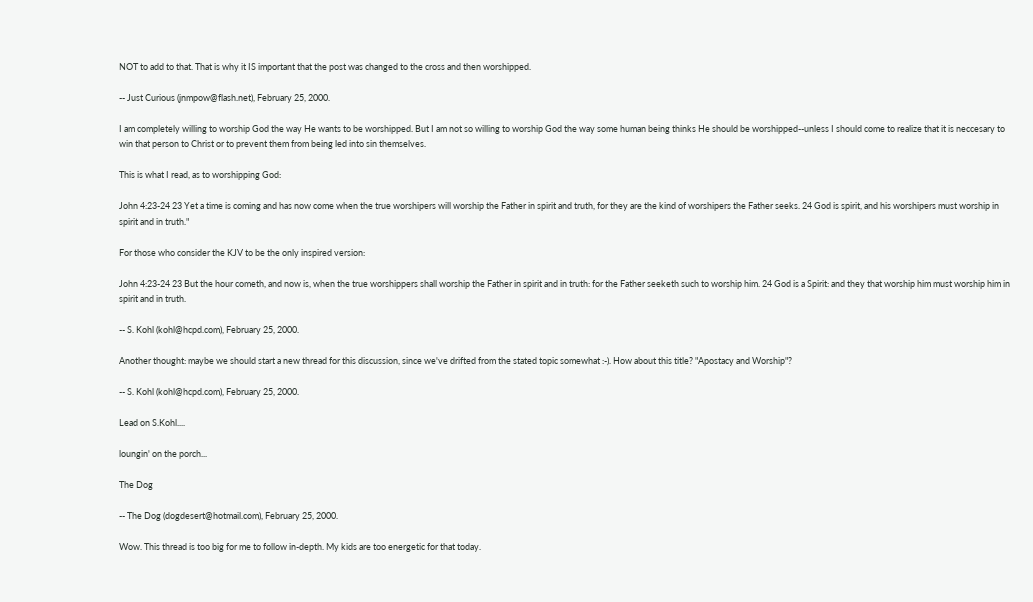NOT to add to that. That is why it IS important that the post was changed to the cross and then worshipped.

-- Just Curious (jnmpow@flash.net), February 25, 2000.

I am completely willing to worship God the way He wants to be worshipped. But I am not so willing to worship God the way some human being thinks He should be worshipped--unless I should come to realize that it is neccesary to win that person to Christ or to prevent them from being led into sin themselves.

This is what I read, as to worshipping God:

John 4:23-24 23 Yet a time is coming and has now come when the true worshipers will worship the Father in spirit and truth, for they are the kind of worshipers the Father seeks. 24 God is spirit, and his worshipers must worship in spirit and in truth."

For those who consider the KJV to be the only inspired version:

John 4:23-24 23 But the hour cometh, and now is, when the true worshippers shall worship the Father in spirit and in truth: for the Father seeketh such to worship him. 24 God is a Spirit: and they that worship him must worship him in spirit and in truth.

-- S. Kohl (kohl@hcpd.com), February 25, 2000.

Another thought: maybe we should start a new thread for this discussion, since we've drifted from the stated topic somewhat :-). How about this title? "Apostacy and Worship"?

-- S. Kohl (kohl@hcpd.com), February 25, 2000.

Lead on S.Kohl....

loungin' on the porch...

The Dog

-- The Dog (dogdesert@hotmail.com), February 25, 2000.

Wow. This thread is too big for me to follow in-depth. My kids are too energetic for that today.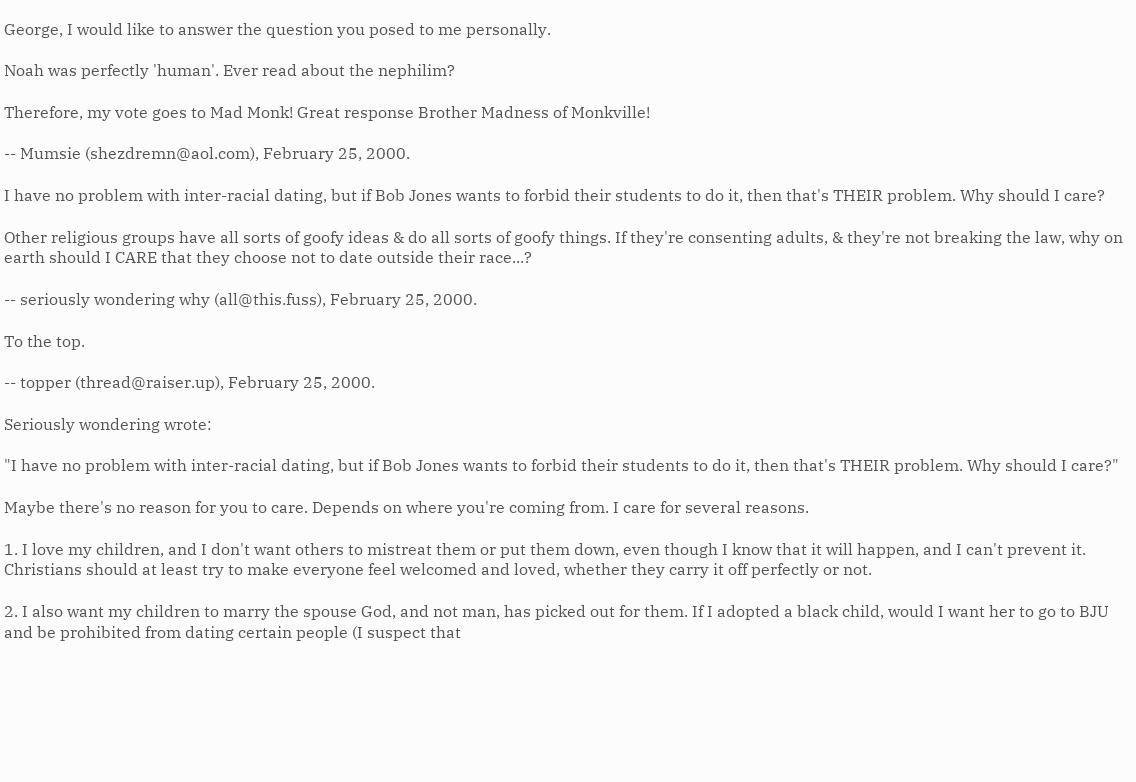George, I would like to answer the question you posed to me personally.

Noah was perfectly 'human'. Ever read about the nephilim?

Therefore, my vote goes to Mad Monk! Great response Brother Madness of Monkville!

-- Mumsie (shezdremn@aol.com), February 25, 2000.

I have no problem with inter-racial dating, but if Bob Jones wants to forbid their students to do it, then that's THEIR problem. Why should I care?

Other religious groups have all sorts of goofy ideas & do all sorts of goofy things. If they're consenting adults, & they're not breaking the law, why on earth should I CARE that they choose not to date outside their race...?

-- seriously wondering why (all@this.fuss), February 25, 2000.

To the top.

-- topper (thread@raiser.up), February 25, 2000.

Seriously wondering wrote:

"I have no problem with inter-racial dating, but if Bob Jones wants to forbid their students to do it, then that's THEIR problem. Why should I care?"

Maybe there's no reason for you to care. Depends on where you're coming from. I care for several reasons.

1. I love my children, and I don't want others to mistreat them or put them down, even though I know that it will happen, and I can't prevent it. Christians should at least try to make everyone feel welcomed and loved, whether they carry it off perfectly or not.

2. I also want my children to marry the spouse God, and not man, has picked out for them. If I adopted a black child, would I want her to go to BJU and be prohibited from dating certain people (I suspect that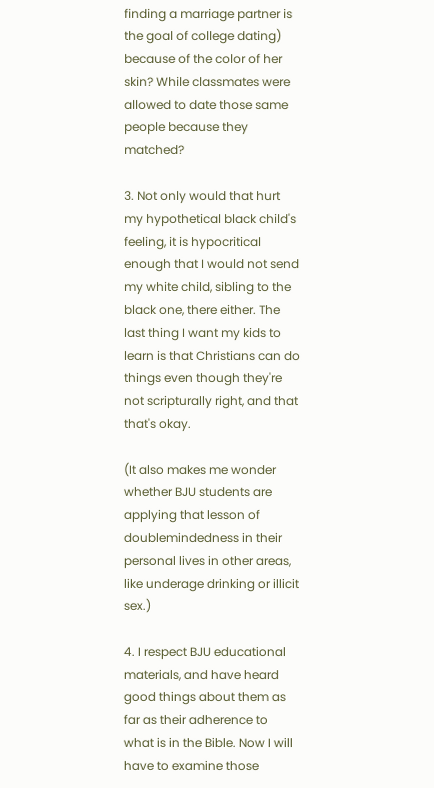finding a marriage partner is the goal of college dating) because of the color of her skin? While classmates were allowed to date those same people because they matched?

3. Not only would that hurt my hypothetical black child's feeling, it is hypocritical enough that I would not send my white child, sibling to the black one, there either. The last thing I want my kids to learn is that Christians can do things even though they're not scripturally right, and that that's okay.

(It also makes me wonder whether BJU students are applying that lesson of doublemindedness in their personal lives in other areas, like underage drinking or illicit sex.)

4. I respect BJU educational materials, and have heard good things about them as far as their adherence to what is in the Bible. Now I will have to examine those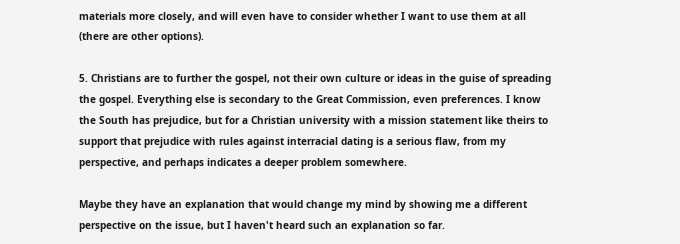materials more closely, and will even have to consider whether I want to use them at all (there are other options).

5. Christians are to further the gospel, not their own culture or ideas in the guise of spreading the gospel. Everything else is secondary to the Great Commission, even preferences. I know the South has prejudice, but for a Christian university with a mission statement like theirs to support that prejudice with rules against interracial dating is a serious flaw, from my perspective, and perhaps indicates a deeper problem somewhere.

Maybe they have an explanation that would change my mind by showing me a different perspective on the issue, but I haven't heard such an explanation so far.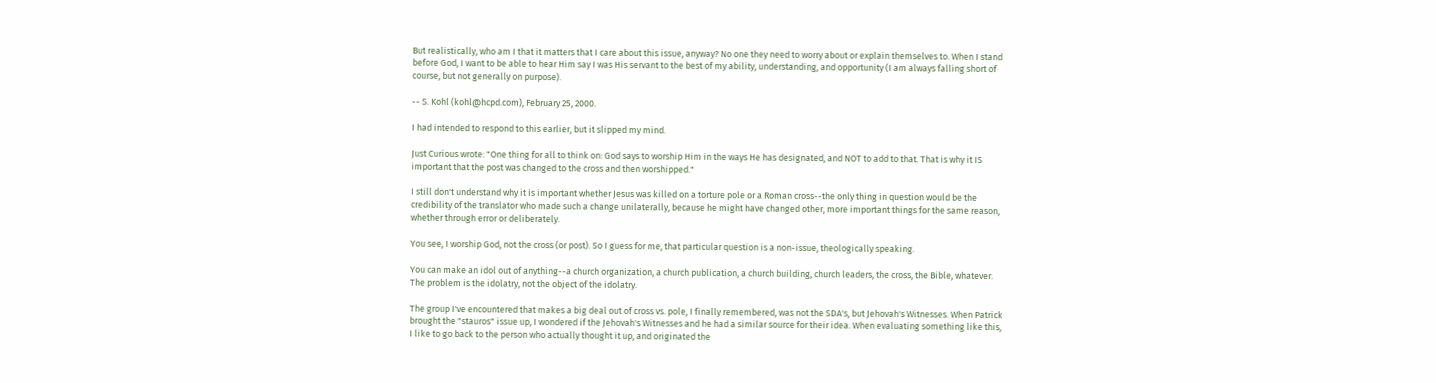But realistically, who am I that it matters that I care about this issue, anyway? No one they need to worry about or explain themselves to. When I stand before God, I want to be able to hear Him say I was His servant to the best of my ability, understanding, and opportunity (I am always falling short of course, but not generally on purpose).

-- S. Kohl (kohl@hcpd.com), February 25, 2000.

I had intended to respond to this earlier, but it slipped my mind.

Just Curious wrote: "One thing for all to think on: God says to worship Him in the ways He has designated, and NOT to add to that. That is why it IS important that the post was changed to the cross and then worshipped."

I still don't understand why it is important whether Jesus was killed on a torture pole or a Roman cross--the only thing in question would be the credibility of the translator who made such a change unilaterally, because he might have changed other, more important things for the same reason, whether through error or deliberately.

You see, I worship God, not the cross (or post). So I guess for me, that particular question is a non-issue, theologically speaking.

You can make an idol out of anything--a church organization, a church publication, a church building, church leaders, the cross, the Bible, whatever. The problem is the idolatry, not the object of the idolatry.

The group I've encountered that makes a big deal out of cross vs. pole, I finally remembered, was not the SDA's, but Jehovah's Witnesses. When Patrick brought the "stauros" issue up, I wondered if the Jehovah's Witnesses and he had a similar source for their idea. When evaluating something like this, I like to go back to the person who actually thought it up, and originated the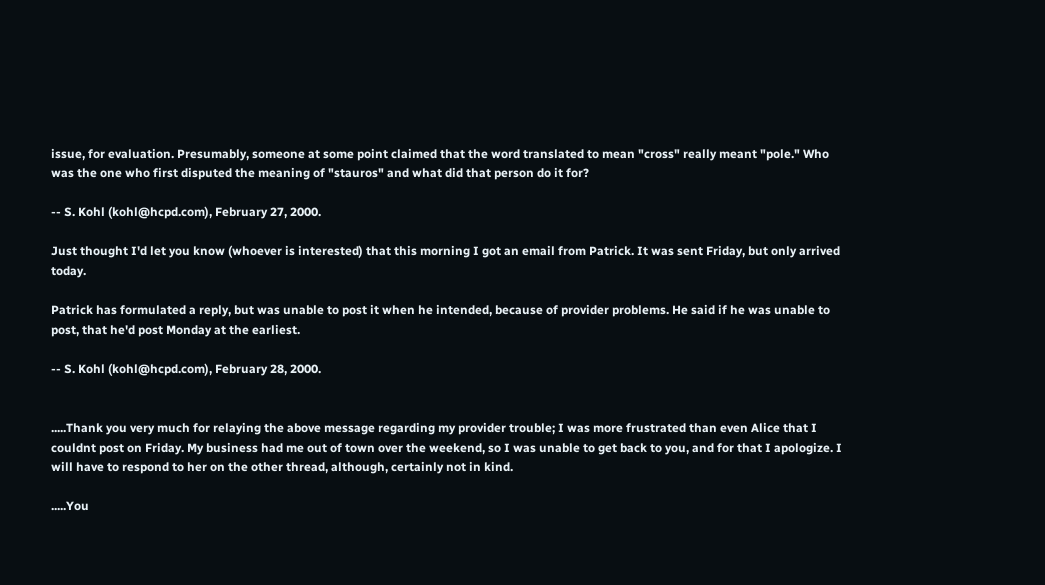issue, for evaluation. Presumably, someone at some point claimed that the word translated to mean "cross" really meant "pole." Who was the one who first disputed the meaning of "stauros" and what did that person do it for?

-- S. Kohl (kohl@hcpd.com), February 27, 2000.

Just thought I'd let you know (whoever is interested) that this morning I got an email from Patrick. It was sent Friday, but only arrived today.

Patrick has formulated a reply, but was unable to post it when he intended, because of provider problems. He said if he was unable to post, that he'd post Monday at the earliest.

-- S. Kohl (kohl@hcpd.com), February 28, 2000.


.....Thank you very much for relaying the above message regarding my provider trouble; I was more frustrated than even Alice that I couldnt post on Friday. My business had me out of town over the weekend, so I was unable to get back to you, and for that I apologize. I will have to respond to her on the other thread, although, certainly not in kind.

.....You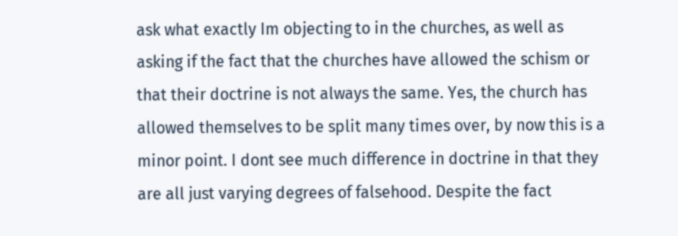ask what exactly Im objecting to in the churches, as well as asking if the fact that the churches have allowed the schism or that their doctrine is not always the same. Yes, the church has allowed themselves to be split many times over, by now this is a minor point. I dont see much difference in doctrine in that they are all just varying degrees of falsehood. Despite the fact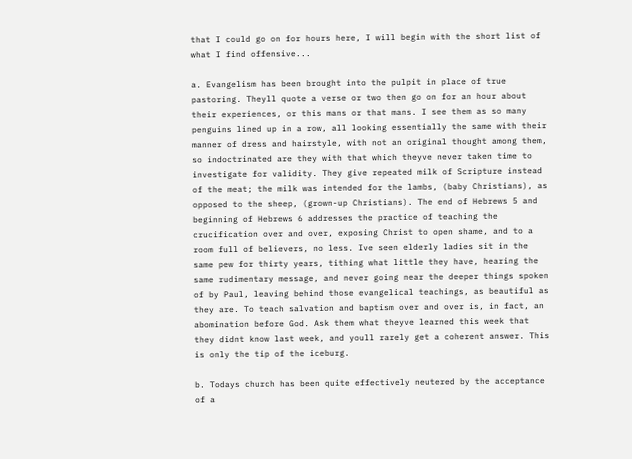that I could go on for hours here, I will begin with the short list of what I find offensive...

a. Evangelism has been brought into the pulpit in place of true pastoring. Theyll quote a verse or two then go on for an hour about their experiences, or this mans or that mans. I see them as so many penguins lined up in a row, all looking essentially the same with their manner of dress and hairstyle, with not an original thought among them, so indoctrinated are they with that which theyve never taken time to investigate for validity. They give repeated milk of Scripture instead of the meat; the milk was intended for the lambs, (baby Christians), as opposed to the sheep, (grown-up Christians). The end of Hebrews 5 and beginning of Hebrews 6 addresses the practice of teaching the crucification over and over, exposing Christ to open shame, and to a room full of believers, no less. Ive seen elderly ladies sit in the same pew for thirty years, tithing what little they have, hearing the same rudimentary message, and never going near the deeper things spoken of by Paul, leaving behind those evangelical teachings, as beautiful as they are. To teach salvation and baptism over and over is, in fact, an abomination before God. Ask them what theyve learned this week that they didnt know last week, and youll rarely get a coherent answer. This is only the tip of the iceburg.

b. Todays church has been quite effectively neutered by the acceptance of a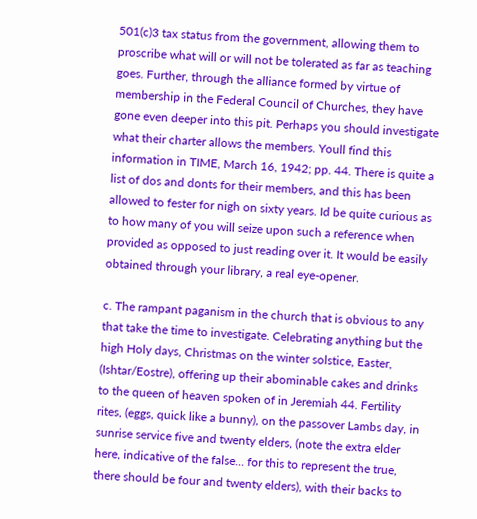501(c)3 tax status from the government, allowing them to proscribe what will or will not be tolerated as far as teaching goes. Further, through the alliance formed by virtue of membership in the Federal Council of Churches, they have gone even deeper into this pit. Perhaps you should investigate what their charter allows the members. Youll find this information in TIME, March 16, 1942; pp. 44. There is quite a list of dos and donts for their members, and this has been allowed to fester for nigh on sixty years. Id be quite curious as to how many of you will seize upon such a reference when provided as opposed to just reading over it. It would be easily obtained through your library, a real eye-opener.

c. The rampant paganism in the church that is obvious to any that take the time to investigate. Celebrating anything but the high Holy days, Christmas on the winter solstice, Easter, (Ishtar/Eostre), offering up their abominable cakes and drinks to the queen of heaven spoken of in Jeremiah 44. Fertility rites, (eggs, quick like a bunny), on the passover Lambs day, in sunrise service five and twenty elders, (note the extra elder here, indicative of the false... for this to represent the true, there should be four and twenty elders), with their backs to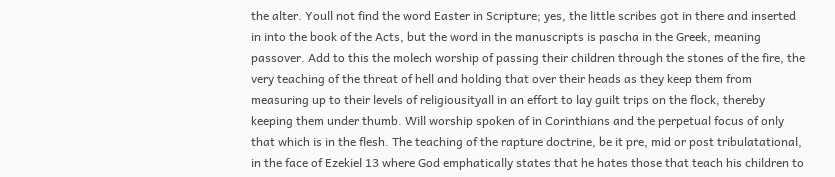the alter. Youll not find the word Easter in Scripture; yes, the little scribes got in there and inserted in into the book of the Acts, but the word in the manuscripts is pascha in the Greek, meaning passover. Add to this the molech worship of passing their children through the stones of the fire, the very teaching of the threat of hell and holding that over their heads as they keep them from measuring up to their levels of religiousityall in an effort to lay guilt trips on the flock, thereby keeping them under thumb. Will worship spoken of in Corinthians and the perpetual focus of only that which is in the flesh. The teaching of the rapture doctrine, be it pre, mid or post tribulatational, in the face of Ezekiel 13 where God emphatically states that he hates those that teach his children to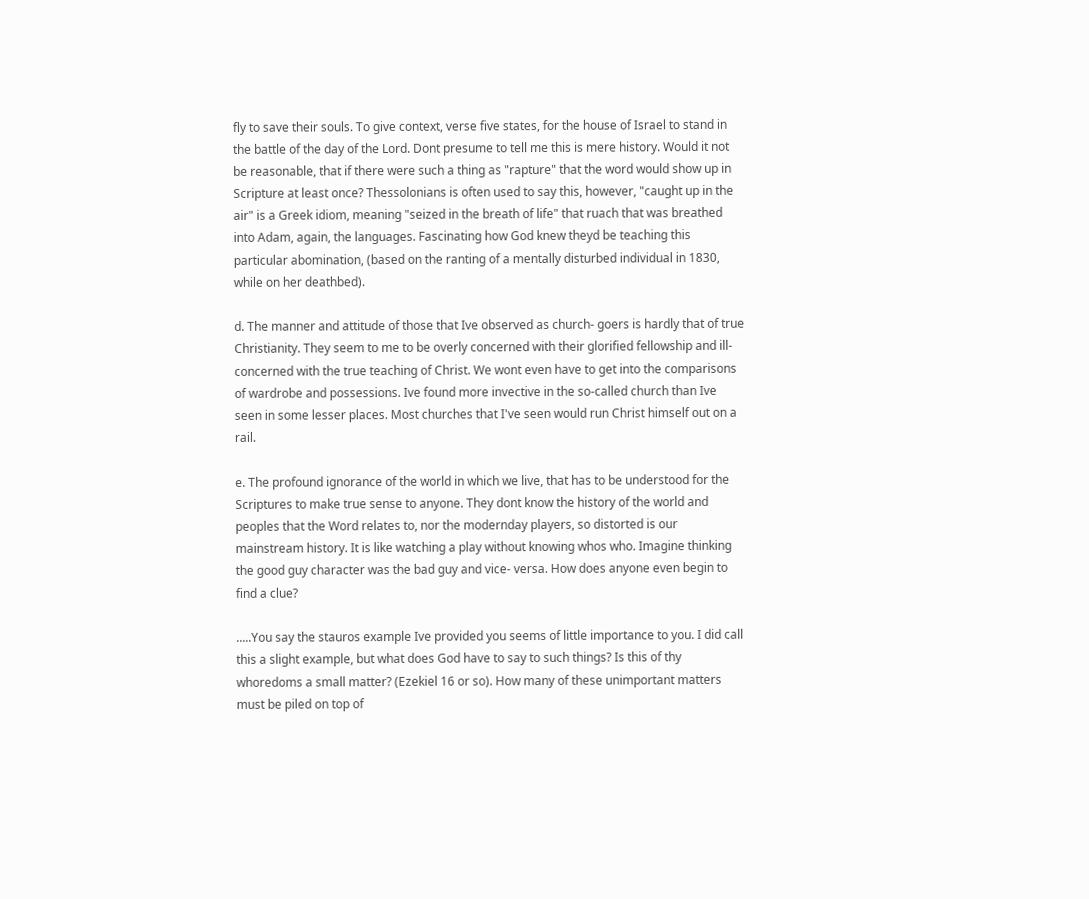fly to save their souls. To give context, verse five states, for the house of Israel to stand in the battle of the day of the Lord. Dont presume to tell me this is mere history. Would it not be reasonable, that if there were such a thing as "rapture" that the word would show up in Scripture at least once? Thessolonians is often used to say this, however, "caught up in the air" is a Greek idiom, meaning "seized in the breath of life" that ruach that was breathed into Adam, again, the languages. Fascinating how God knew theyd be teaching this particular abomination, (based on the ranting of a mentally disturbed individual in 1830, while on her deathbed).

d. The manner and attitude of those that Ive observed as church- goers is hardly that of true Christianity. They seem to me to be overly concerned with their glorified fellowship and ill-concerned with the true teaching of Christ. We wont even have to get into the comparisons of wardrobe and possessions. Ive found more invective in the so-called church than Ive seen in some lesser places. Most churches that I've seen would run Christ himself out on a rail.

e. The profound ignorance of the world in which we live, that has to be understood for the Scriptures to make true sense to anyone. They dont know the history of the world and peoples that the Word relates to, nor the modernday players, so distorted is our mainstream history. It is like watching a play without knowing whos who. Imagine thinking the good guy character was the bad guy and vice- versa. How does anyone even begin to find a clue?

.....You say the stauros example Ive provided you seems of little importance to you. I did call this a slight example, but what does God have to say to such things? Is this of thy whoredoms a small matter? (Ezekiel 16 or so). How many of these unimportant matters must be piled on top of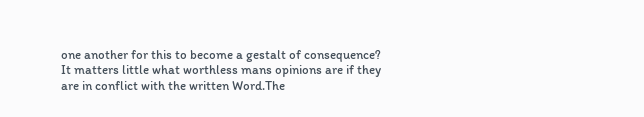one another for this to become a gestalt of consequence? It matters little what worthless mans opinions are if they are in conflict with the written Word.The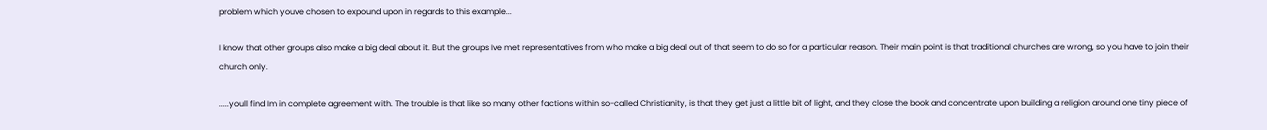problem which youve chosen to expound upon in regards to this example...

I know that other groups also make a big deal about it. But the groups Ive met representatives from who make a big deal out of that seem to do so for a particular reason. Their main point is that traditional churches are wrong, so you have to join their church only.

.....youll find Im in complete agreement with. The trouble is that like so many other factions within so-called Christianity, is that they get just a little bit of light, and they close the book and concentrate upon building a religion around one tiny piece of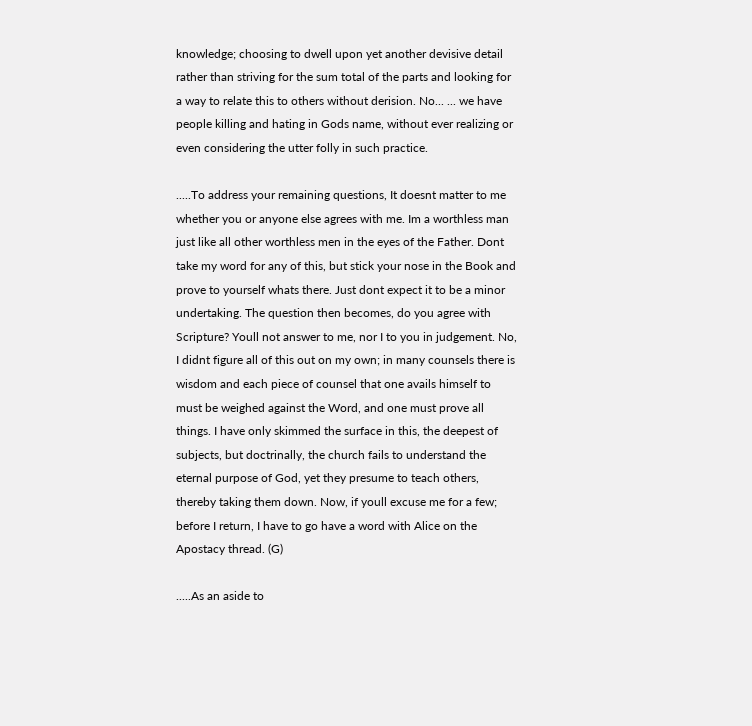knowledge; choosing to dwell upon yet another devisive detail rather than striving for the sum total of the parts and looking for a way to relate this to others without derision. No... ... we have people killing and hating in Gods name, without ever realizing or even considering the utter folly in such practice.

.....To address your remaining questions, It doesnt matter to me whether you or anyone else agrees with me. Im a worthless man just like all other worthless men in the eyes of the Father. Dont take my word for any of this, but stick your nose in the Book and prove to yourself whats there. Just dont expect it to be a minor undertaking. The question then becomes, do you agree with Scripture? Youll not answer to me, nor I to you in judgement. No, I didnt figure all of this out on my own; in many counsels there is wisdom and each piece of counsel that one avails himself to must be weighed against the Word, and one must prove all things. I have only skimmed the surface in this, the deepest of subjects, but doctrinally, the church fails to understand the eternal purpose of God, yet they presume to teach others, thereby taking them down. Now, if youll excuse me for a few; before I return, I have to go have a word with Alice on the Apostacy thread. (G)

.....As an aside to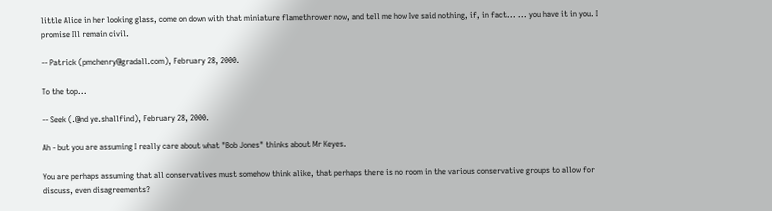little Alice in her looking glass, come on down with that miniature flamethrower now, and tell me how Ive said nothing, if, in fact... ... you have it in you. I promise Ill remain civil.

-- Patrick (pmchenry@gradall.com), February 28, 2000.

To the top...

-- Seek (.@nd ye.shallfind), February 28, 2000.

Ah - but you are assuming I really care about what "Bob Jones" thinks about Mr Keyes.

You are perhaps assuming that all conservatives must somehow think alike, that perhaps there is no room in the various conservative groups to allow for discuss, even disagreements?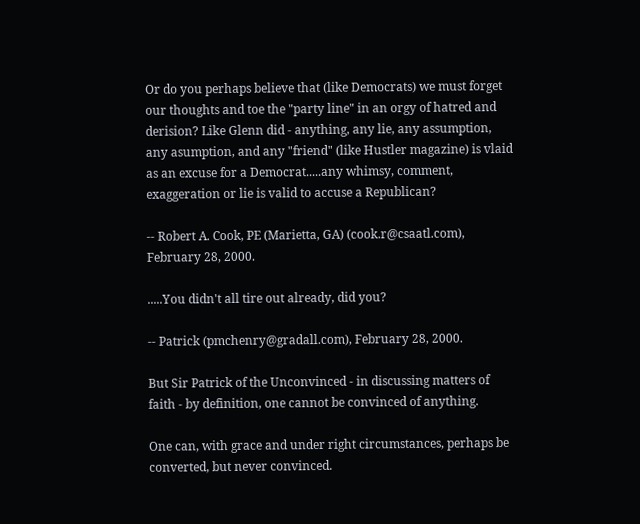Or do you perhaps believe that (like Democrats) we must forget our thoughts and toe the "party line" in an orgy of hatred and derision? Like Glenn did - anything, any lie, any assumption, any asumption, and any "friend" (like Hustler magazine) is vlaid as an excuse for a Democrat.....any whimsy, comment, exaggeration or lie is valid to accuse a Republican?

-- Robert A. Cook, PE (Marietta, GA) (cook.r@csaatl.com), February 28, 2000.

.....You didn't all tire out already, did you?

-- Patrick (pmchenry@gradall.com), February 28, 2000.

But Sir Patrick of the Unconvinced - in discussing matters of faith - by definition, one cannot be convinced of anything.

One can, with grace and under right circumstances, perhaps be converted, but never convinced.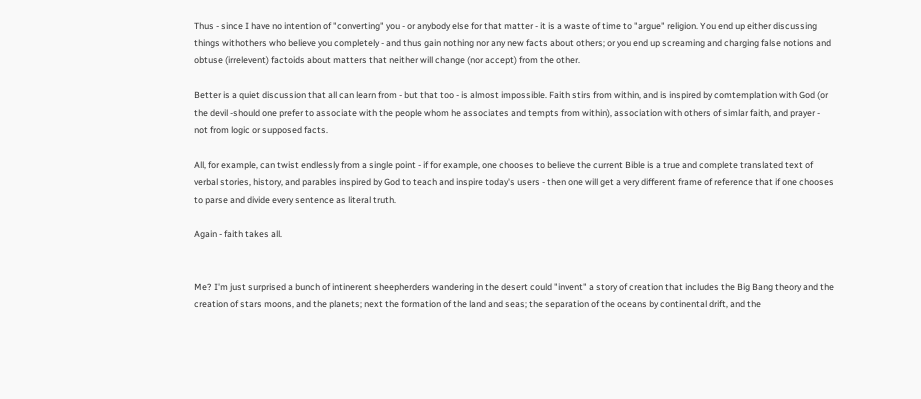Thus - since I have no intention of "converting" you - or anybody else for that matter - it is a waste of time to "argue" religion. You end up either discussing things withothers who believe you completely - and thus gain nothing nor any new facts about others; or you end up screaming and charging false notions and obtuse (irrelevent) factoids about matters that neither will change (nor accept) from the other.

Better is a quiet discussion that all can learn from - but that too - is almost impossible. Faith stirs from within, and is inspired by comtemplation with God (or the devil -should one prefer to associate with the people whom he associates and tempts from within), association with others of simlar faith, and prayer - not from logic or supposed facts.

All, for example, can twist endlessly from a single point - if for example, one chooses to believe the current Bible is a true and complete translated text of verbal stories, history, and parables inspired by God to teach and inspire today's users - then one will get a very different frame of reference that if one chooses to parse and divide every sentence as literal truth.

Again - faith takes all.


Me? I'm just surprised a bunch of intinerent sheepherders wandering in the desert could "invent" a story of creation that includes the Big Bang theory and the creation of stars moons, and the planets; next the formation of the land and seas; the separation of the oceans by continental drift, and the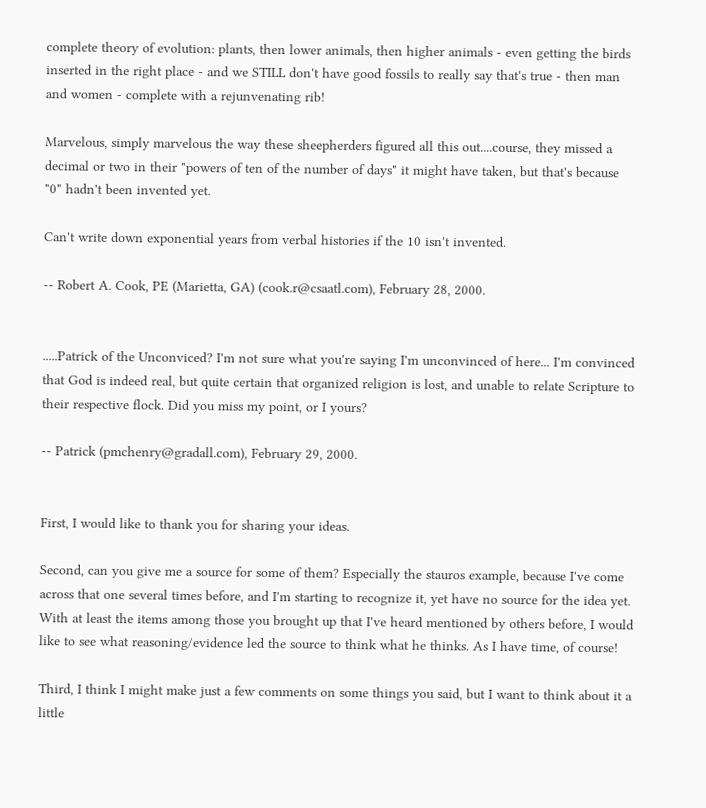complete theory of evolution: plants, then lower animals, then higher animals - even getting the birds inserted in the right place - and we STILL don't have good fossils to really say that's true - then man and women - complete with a rejunvenating rib!

Marvelous, simply marvelous the way these sheepherders figured all this out....course, they missed a decimal or two in their "powers of ten of the number of days" it might have taken, but that's because "0" hadn't been invented yet.

Can't write down exponential years from verbal histories if the 10 isn't invented.

-- Robert A. Cook, PE (Marietta, GA) (cook.r@csaatl.com), February 28, 2000.


.....Patrick of the Unconviced? I'm not sure what you're saying I'm unconvinced of here... I'm convinced that God is indeed real, but quite certain that organized religion is lost, and unable to relate Scripture to their respective flock. Did you miss my point, or I yours?

-- Patrick (pmchenry@gradall.com), February 29, 2000.


First, I would like to thank you for sharing your ideas.

Second, can you give me a source for some of them? Especially the stauros example, because I've come across that one several times before, and I'm starting to recognize it, yet have no source for the idea yet. With at least the items among those you brought up that I've heard mentioned by others before, I would like to see what reasoning/evidence led the source to think what he thinks. As I have time, of course!

Third, I think I might make just a few comments on some things you said, but I want to think about it a little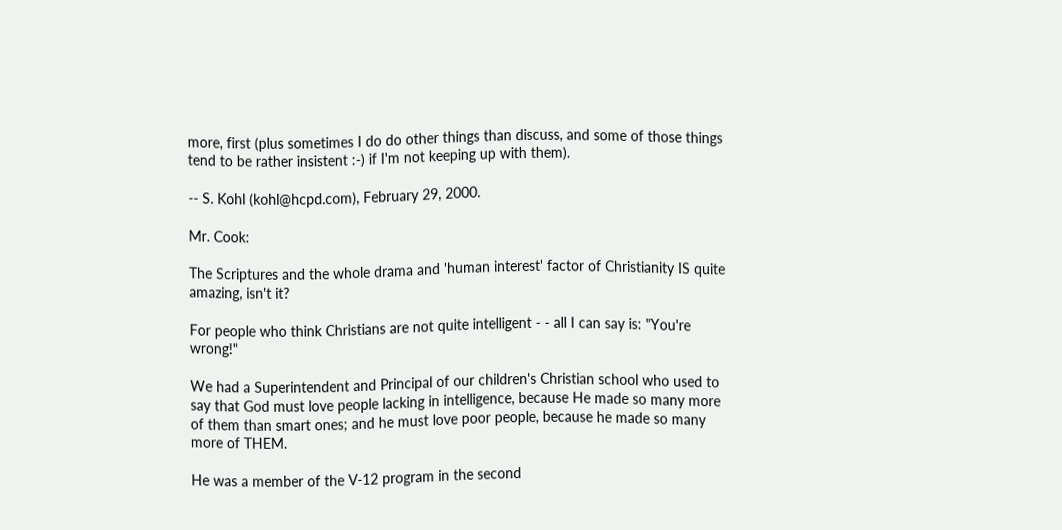more, first (plus sometimes I do do other things than discuss, and some of those things tend to be rather insistent :-) if I'm not keeping up with them).

-- S. Kohl (kohl@hcpd.com), February 29, 2000.

Mr. Cook:

The Scriptures and the whole drama and 'human interest' factor of Christianity IS quite amazing, isn't it?

For people who think Christians are not quite intelligent - - all I can say is: "You're wrong!"

We had a Superintendent and Principal of our children's Christian school who used to say that God must love people lacking in intelligence, because He made so many more of them than smart ones; and he must love poor people, because he made so many more of THEM.

He was a member of the V-12 program in the second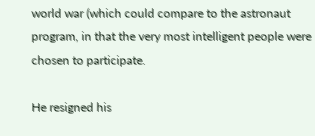world war (which could compare to the astronaut program, in that the very most intelligent people were chosen to participate.

He resigned his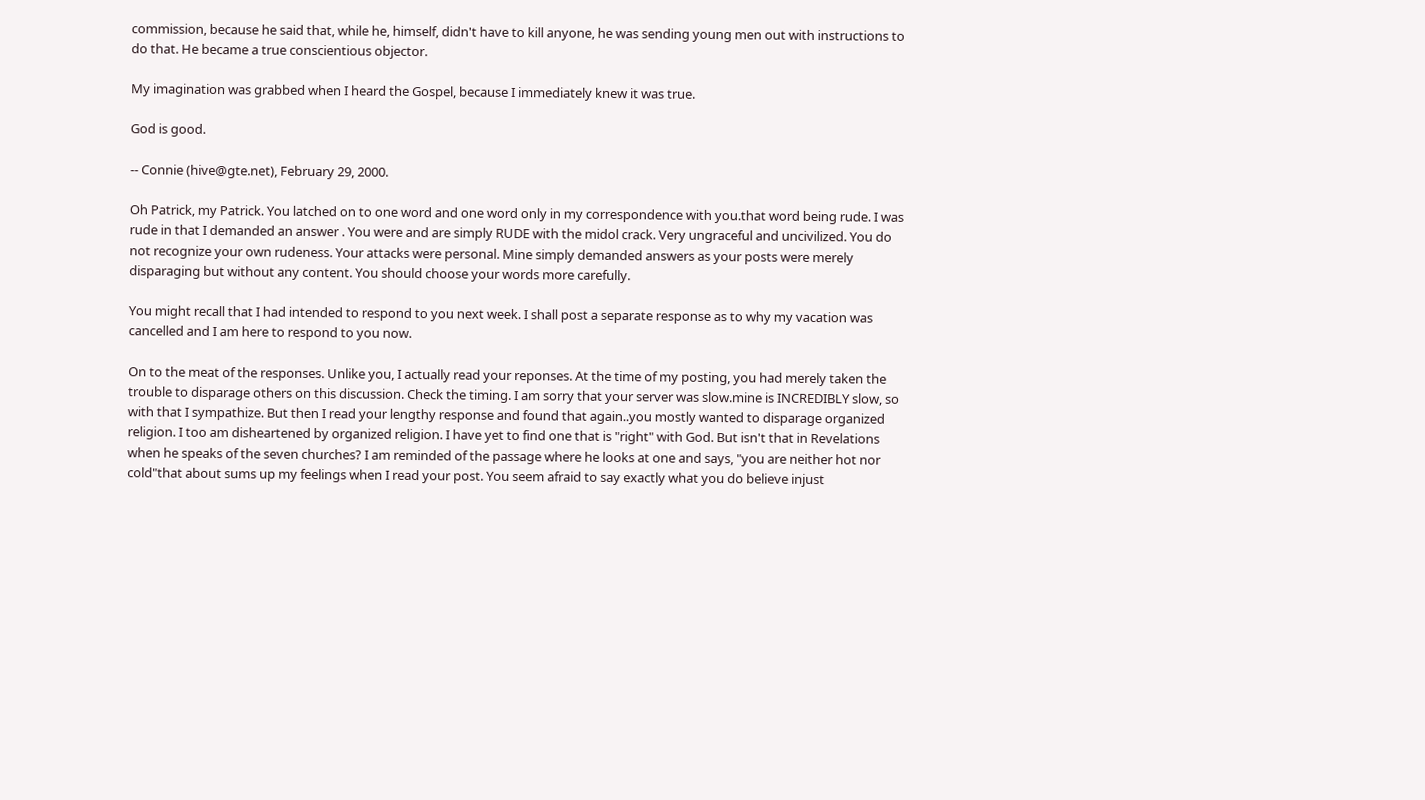commission, because he said that, while he, himself, didn't have to kill anyone, he was sending young men out with instructions to do that. He became a true conscientious objector.

My imagination was grabbed when I heard the Gospel, because I immediately knew it was true.

God is good.

-- Connie (hive@gte.net), February 29, 2000.

Oh Patrick, my Patrick. You latched on to one word and one word only in my correspondence with you.that word being rude. I was rude in that I demanded an answer . You were and are simply RUDE with the midol crack. Very ungraceful and uncivilized. You do not recognize your own rudeness. Your attacks were personal. Mine simply demanded answers as your posts were merely disparaging but without any content. You should choose your words more carefully.

You might recall that I had intended to respond to you next week. I shall post a separate response as to why my vacation was cancelled and I am here to respond to you now.

On to the meat of the responses. Unlike you, I actually read your reponses. At the time of my posting, you had merely taken the trouble to disparage others on this discussion. Check the timing. I am sorry that your server was slow.mine is INCREDIBLY slow, so with that I sympathize. But then I read your lengthy response and found that again..you mostly wanted to disparage organized religion. I too am disheartened by organized religion. I have yet to find one that is "right" with God. But isn't that in Revelations when he speaks of the seven churches? I am reminded of the passage where he looks at one and says, "you are neither hot nor cold"that about sums up my feelings when I read your post. You seem afraid to say exactly what you do believe injust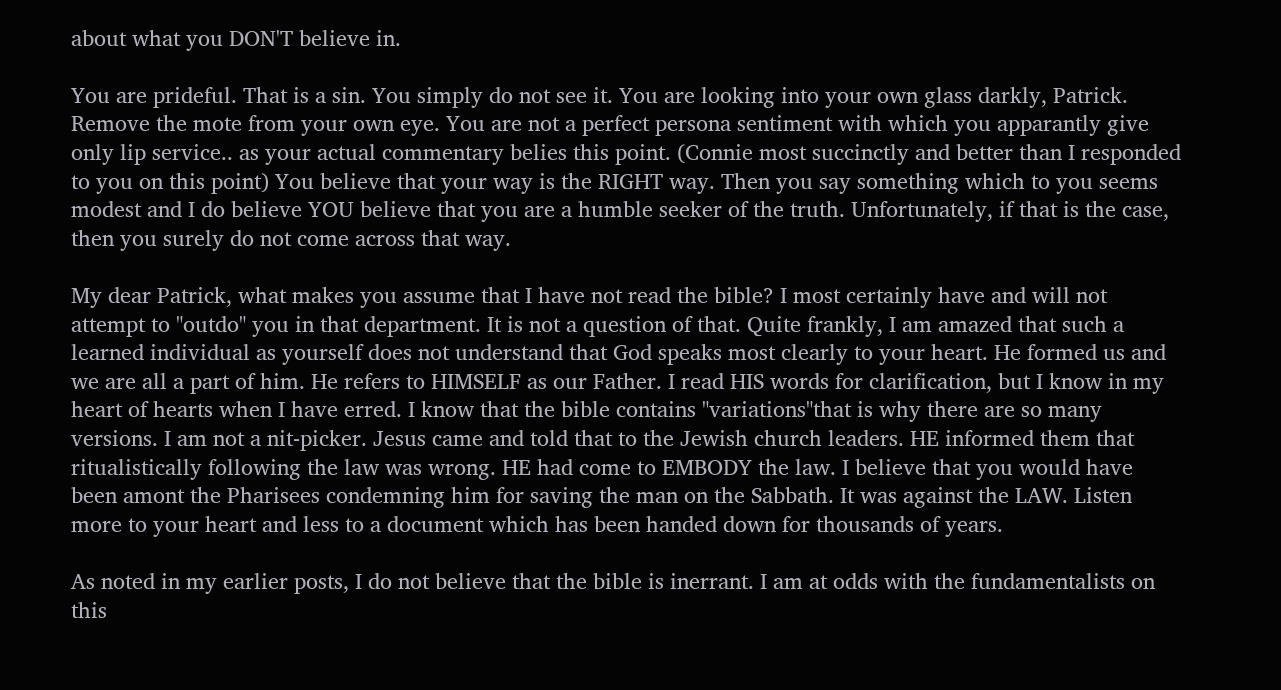about what you DON'T believe in.

You are prideful. That is a sin. You simply do not see it. You are looking into your own glass darkly, Patrick. Remove the mote from your own eye. You are not a perfect persona sentiment with which you apparantly give only lip service.. as your actual commentary belies this point. (Connie most succinctly and better than I responded to you on this point) You believe that your way is the RIGHT way. Then you say something which to you seems modest and I do believe YOU believe that you are a humble seeker of the truth. Unfortunately, if that is the case, then you surely do not come across that way.

My dear Patrick, what makes you assume that I have not read the bible? I most certainly have and will not attempt to "outdo" you in that department. It is not a question of that. Quite frankly, I am amazed that such a learned individual as yourself does not understand that God speaks most clearly to your heart. He formed us and we are all a part of him. He refers to HIMSELF as our Father. I read HIS words for clarification, but I know in my heart of hearts when I have erred. I know that the bible contains "variations"that is why there are so many versions. I am not a nit-picker. Jesus came and told that to the Jewish church leaders. HE informed them that ritualistically following the law was wrong. HE had come to EMBODY the law. I believe that you would have been amont the Pharisees condemning him for saving the man on the Sabbath. It was against the LAW. Listen more to your heart and less to a document which has been handed down for thousands of years.

As noted in my earlier posts, I do not believe that the bible is inerrant. I am at odds with the fundamentalists on this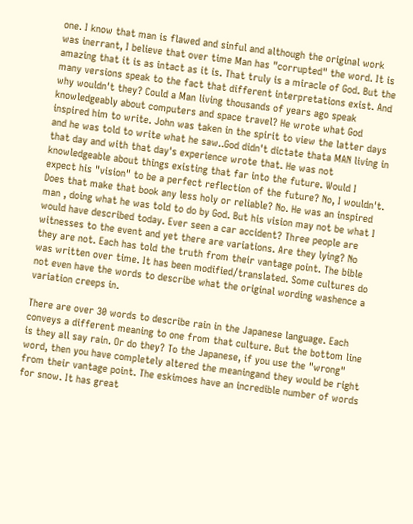one. I know that man is flawed and sinful and although the original work was inerrant, I believe that over time Man has "corrupted" the word. It is amazing that it is as intact as it is. That truly is a miracle of God. But the many versions speak to the fact that different interpretations exist. And why wouldn't they? Could a Man living thousands of years ago speak knowledgeably about computers and space travel? He wrote what God inspired him to write. John was taken in the spirit to view the latter days and he was told to write what he saw..God didn't dictate thata MAN living in that day and with that day's experience wrote that. He was not knowledgeable about things existing that far into the future. Would I expect his "vision" to be a perfect reflection of the future? No, I wouldn't. Does that make that book any less holy or reliable? No. He was an inspired man , doing what he was told to do by God. But his vision may not be what I would have described today. Ever seen a car accident? Three people are witnesses to the event and yet there are variations. Are they lying? No they are not. Each has told the truth from their vantage point. The bible was written over time. It has been modified/translated. Some cultures do not even have the words to describe what the original wording washence a variation creeps in.

There are over 30 words to describe rain in the Japanese language. Each conveys a different meaning to one from that culture. But the bottom line is they all say rain. Or do they? To the Japanese, if you use the "wrong" word, then you have completely altered the meaningand they would be right from their vantage point. The eskimoes have an incredible number of words for snow. It has great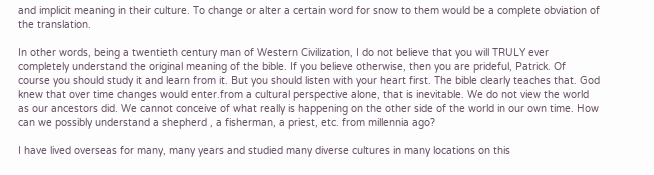and implicit meaning in their culture. To change or alter a certain word for snow to them would be a complete obviation of the translation.

In other words, being a twentieth century man of Western Civilization, I do not believe that you will TRULY ever completely understand the original meaning of the bible. If you believe otherwise, then you are prideful, Patrick. Of course you should study it and learn from it. But you should listen with your heart first. The bible clearly teaches that. God knew that over time changes would enter.from a cultural perspective alone, that is inevitable. We do not view the world as our ancestors did. We cannot conceive of what really is happening on the other side of the world in our own time. How can we possibly understand a shepherd , a fisherman, a priest, etc. from millennia ago?

I have lived overseas for many, many years and studied many diverse cultures in many locations on this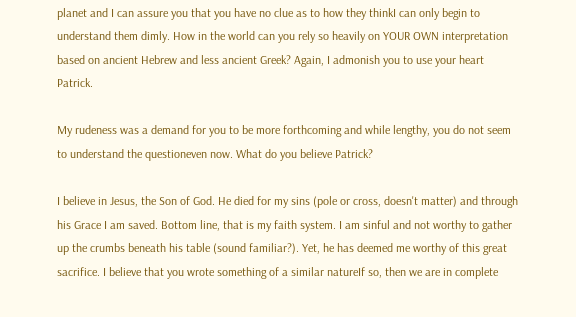planet and I can assure you that you have no clue as to how they thinkI can only begin to understand them dimly. How in the world can you rely so heavily on YOUR OWN interpretation based on ancient Hebrew and less ancient Greek? Again, I admonish you to use your heart Patrick.

My rudeness was a demand for you to be more forthcoming and while lengthy, you do not seem to understand the questioneven now. What do you believe Patrick?

I believe in Jesus, the Son of God. He died for my sins (pole or cross, doesn't matter) and through his Grace I am saved. Bottom line, that is my faith system. I am sinful and not worthy to gather up the crumbs beneath his table (sound familiar?). Yet, he has deemed me worthy of this great sacrifice. I believe that you wrote something of a similar natureIf so, then we are in complete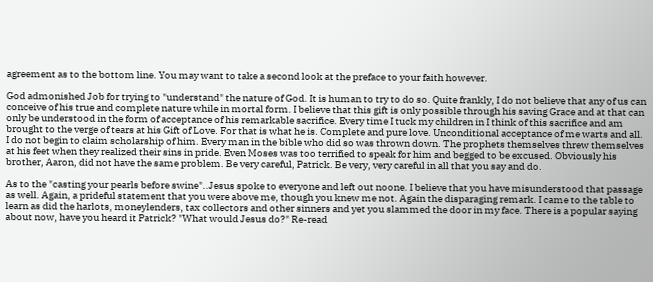agreement as to the bottom line. You may want to take a second look at the preface to your faith however.

God admonished Job for trying to "understand" the nature of God. It is human to try to do so. Quite frankly, I do not believe that any of us can conceive of his true and complete nature while in mortal form. I believe that this gift is only possible through his saving Grace and at that can only be understood in the form of acceptance of his remarkable sacrifice. Every time I tuck my children in I think of this sacrifice and am brought to the verge of tears at his Gift of Love. For that is what he is. Complete and pure love. Unconditional acceptance of me warts and all. I do not begin to claim scholarship of him. Every man in the bible who did so was thrown down. The prophets themselves threw themselves at his feet when they realized their sins in pride. Even Moses was too terrified to speak for him and begged to be excused. Obviously his brother, Aaron, did not have the same problem. Be very careful, Patrick. Be very, very careful in all that you say and do.

As to the "casting your pearls before swine"..Jesus spoke to everyone and left out noone. I believe that you have misunderstood that passage as well. Again, a prideful statement that you were above me, though you knew me not. Again the disparaging remark. I came to the table to learn as did the harlots, moneylenders, tax collectors and other sinners and yet you slammed the door in my face. There is a popular saying about now, have you heard it Patrick? "What would Jesus do?" Re-read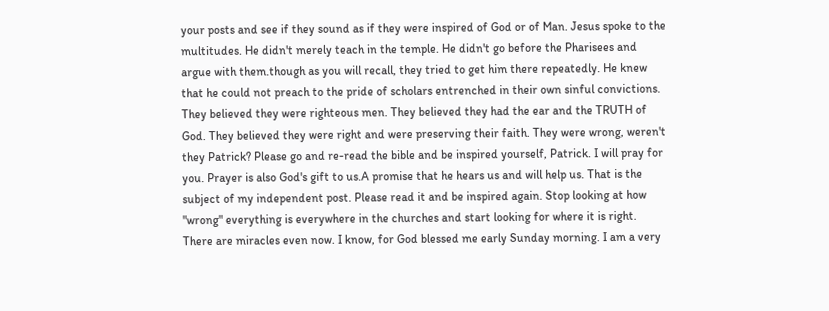your posts and see if they sound as if they were inspired of God or of Man. Jesus spoke to the multitudes. He didn't merely teach in the temple. He didn't go before the Pharisees and argue with them.though as you will recall, they tried to get him there repeatedly. He knew that he could not preach to the pride of scholars entrenched in their own sinful convictions. They believed they were righteous men. They believed they had the ear and the TRUTH of God. They believed they were right and were preserving their faith. They were wrong, weren't they Patrick? Please go and re-read the bible and be inspired yourself, Patrick. I will pray for you. Prayer is also God's gift to us.A promise that he hears us and will help us. That is the subject of my independent post. Please read it and be inspired again. Stop looking at how "wrong" everything is everywhere in the churches and start looking for where it is right. There are miracles even now. I know, for God blessed me early Sunday morning. I am a very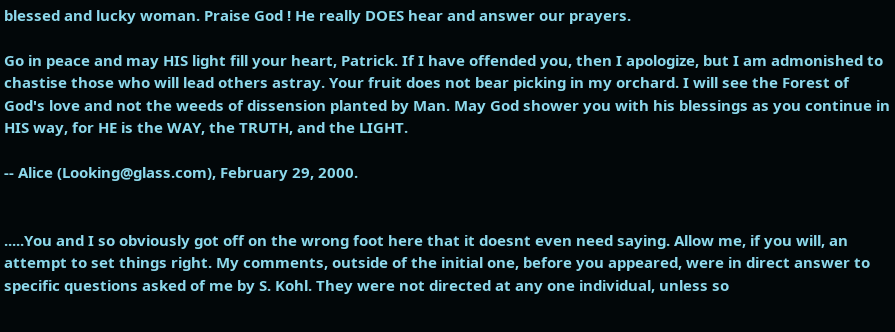blessed and lucky woman. Praise God ! He really DOES hear and answer our prayers.

Go in peace and may HIS light fill your heart, Patrick. If I have offended you, then I apologize, but I am admonished to chastise those who will lead others astray. Your fruit does not bear picking in my orchard. I will see the Forest of God's love and not the weeds of dissension planted by Man. May God shower you with his blessings as you continue in HIS way, for HE is the WAY, the TRUTH, and the LIGHT.

-- Alice (Looking@glass.com), February 29, 2000.


.....You and I so obviously got off on the wrong foot here that it doesnt even need saying. Allow me, if you will, an attempt to set things right. My comments, outside of the initial one, before you appeared, were in direct answer to specific questions asked of me by S. Kohl. They were not directed at any one individual, unless so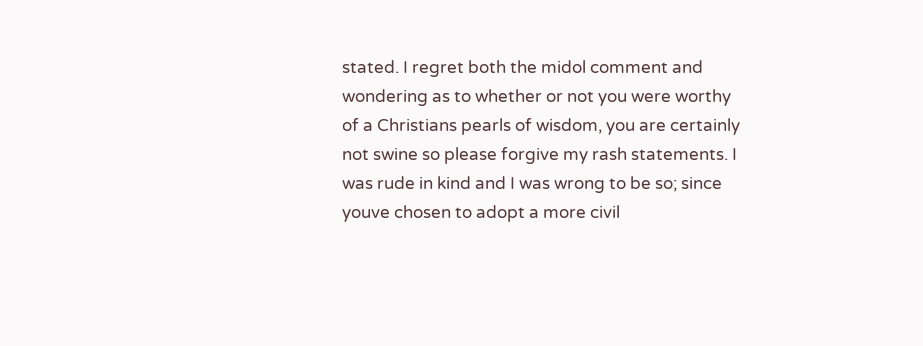stated. I regret both the midol comment and wondering as to whether or not you were worthy of a Christians pearls of wisdom, you are certainly not swine so please forgive my rash statements. I was rude in kind and I was wrong to be so; since youve chosen to adopt a more civil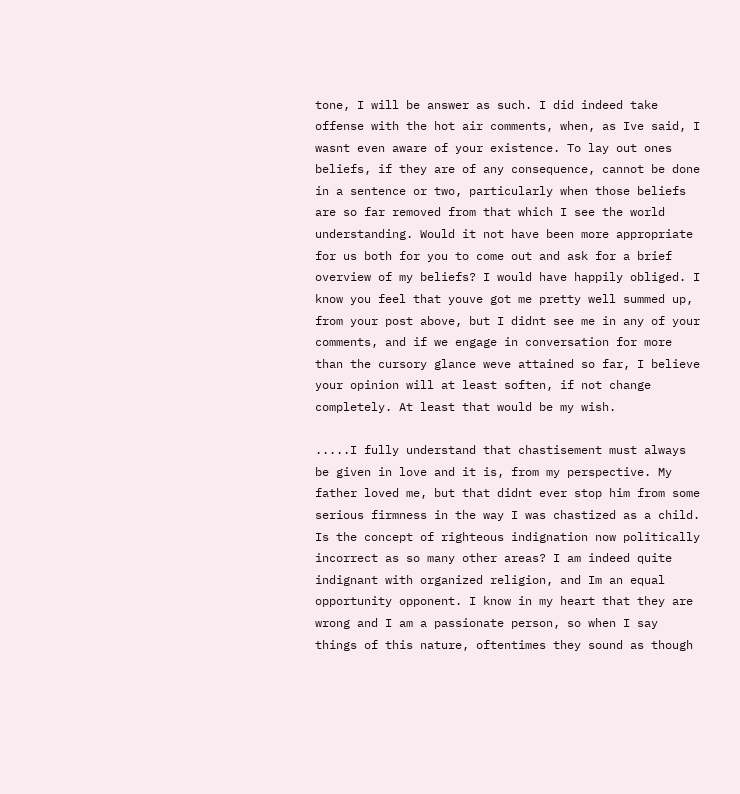tone, I will be answer as such. I did indeed take offense with the hot air comments, when, as Ive said, I wasnt even aware of your existence. To lay out ones beliefs, if they are of any consequence, cannot be done in a sentence or two, particularly when those beliefs are so far removed from that which I see the world understanding. Would it not have been more appropriate for us both for you to come out and ask for a brief overview of my beliefs? I would have happily obliged. I know you feel that youve got me pretty well summed up, from your post above, but I didnt see me in any of your comments, and if we engage in conversation for more than the cursory glance weve attained so far, I believe your opinion will at least soften, if not change completely. At least that would be my wish.

.....I fully understand that chastisement must always be given in love and it is, from my perspective. My father loved me, but that didnt ever stop him from some serious firmness in the way I was chastized as a child. Is the concept of righteous indignation now politically incorrect as so many other areas? I am indeed quite indignant with organized religion, and Im an equal opportunity opponent. I know in my heart that they are wrong and I am a passionate person, so when I say things of this nature, oftentimes they sound as though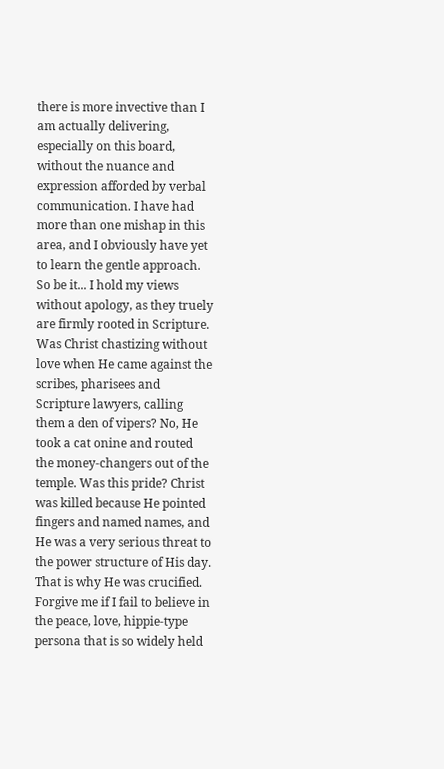there is more invective than I am actually delivering, especially on this board, without the nuance and expression afforded by verbal communication. I have had more than one mishap in this area, and I obviously have yet to learn the gentle approach. So be it... I hold my views without apology, as they truely are firmly rooted in Scripture. Was Christ chastizing without love when He came against the scribes, pharisees and Scripture lawyers, calling them a den of vipers? No, He took a cat onine and routed the money-changers out of the temple. Was this pride? Christ was killed because He pointed fingers and named names, and He was a very serious threat to the power structure of His day. That is why He was crucified. Forgive me if I fail to believe in the peace, love, hippie-type persona that is so widely held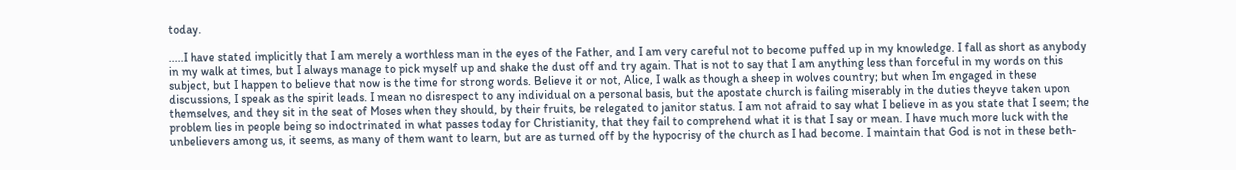today.

.....I have stated implicitly that I am merely a worthless man in the eyes of the Father, and I am very careful not to become puffed up in my knowledge. I fall as short as anybody in my walk at times, but I always manage to pick myself up and shake the dust off and try again. That is not to say that I am anything less than forceful in my words on this subject, but I happen to believe that now is the time for strong words. Believe it or not, Alice, I walk as though a sheep in wolves country; but when Im engaged in these discussions, I speak as the spirit leads. I mean no disrespect to any individual on a personal basis, but the apostate church is failing miserably in the duties theyve taken upon themselves, and they sit in the seat of Moses when they should, by their fruits, be relegated to janitor status. I am not afraid to say what I believe in as you state that I seem; the problem lies in people being so indoctrinated in what passes today for Christianity, that they fail to comprehend what it is that I say or mean. I have much more luck with the unbelievers among us, it seems, as many of them want to learn, but are as turned off by the hypocrisy of the church as I had become. I maintain that God is not in these beth-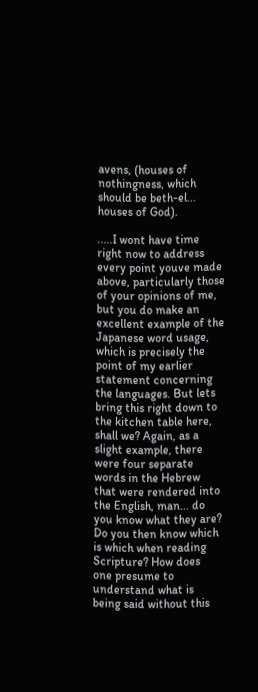avens, (houses of nothingness, which should be beth-el... houses of God).

.....I wont have time right now to address every point youve made above, particularly those of your opinions of me, but you do make an excellent example of the Japanese word usage, which is precisely the point of my earlier statement concerning the languages. But lets bring this right down to the kitchen table here, shall we? Again, as a slight example, there were four separate words in the Hebrew that were rendered into the English, man... do you know what they are? Do you then know which is which when reading Scripture? How does one presume to understand what is being said without this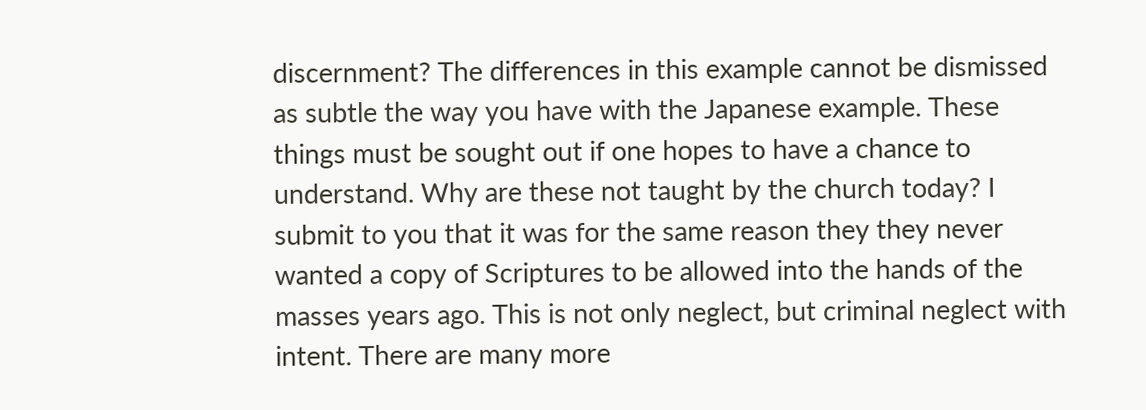discernment? The differences in this example cannot be dismissed as subtle the way you have with the Japanese example. These things must be sought out if one hopes to have a chance to understand. Why are these not taught by the church today? I submit to you that it was for the same reason they they never wanted a copy of Scriptures to be allowed into the hands of the masses years ago. This is not only neglect, but criminal neglect with intent. There are many more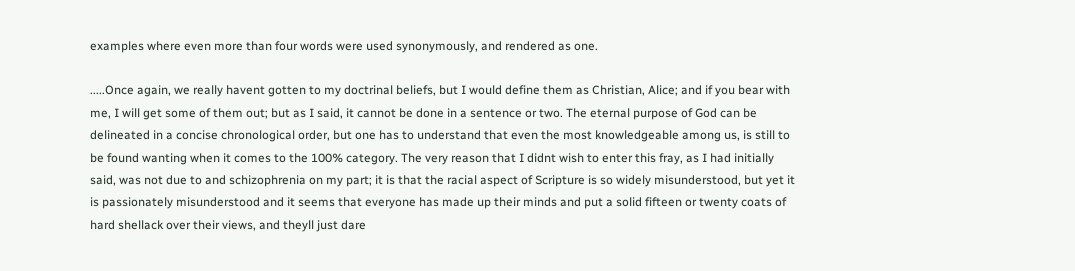examples where even more than four words were used synonymously, and rendered as one.

.....Once again, we really havent gotten to my doctrinal beliefs, but I would define them as Christian, Alice; and if you bear with me, I will get some of them out; but as I said, it cannot be done in a sentence or two. The eternal purpose of God can be delineated in a concise chronological order, but one has to understand that even the most knowledgeable among us, is still to be found wanting when it comes to the 100% category. The very reason that I didnt wish to enter this fray, as I had initially said, was not due to and schizophrenia on my part; it is that the racial aspect of Scripture is so widely misunderstood, but yet it is passionately misunderstood and it seems that everyone has made up their minds and put a solid fifteen or twenty coats of hard shellack over their views, and theyll just dare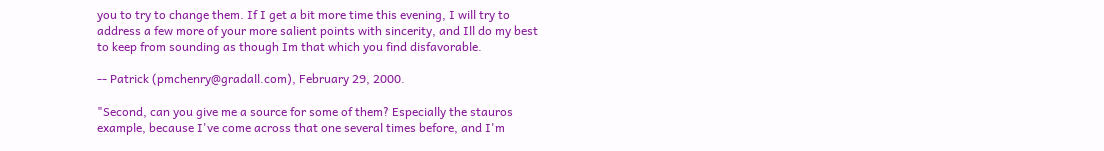you to try to change them. If I get a bit more time this evening, I will try to address a few more of your more salient points with sincerity, and Ill do my best to keep from sounding as though Im that which you find disfavorable.

-- Patrick (pmchenry@gradall.com), February 29, 2000.

"Second, can you give me a source for some of them? Especially the stauros example, because I've come across that one several times before, and I'm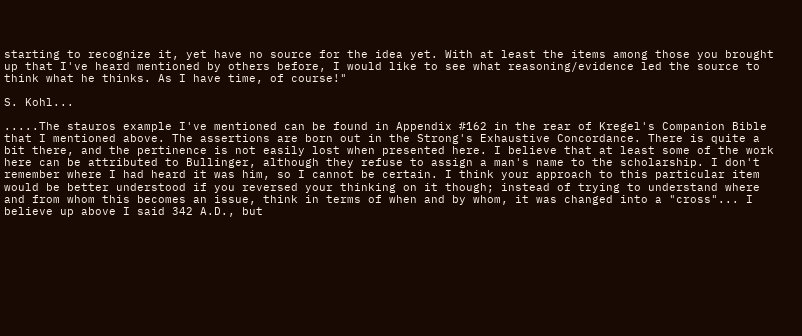starting to recognize it, yet have no source for the idea yet. With at least the items among those you brought up that I've heard mentioned by others before, I would like to see what reasoning/evidence led the source to think what he thinks. As I have time, of course!"

S. Kohl...

.....The stauros example I've mentioned can be found in Appendix #162 in the rear of Kregel's Companion Bible that I mentioned above. The assertions are born out in the Strong's Exhaustive Concordance. There is quite a bit there, and the pertinence is not easily lost when presented here. I believe that at least some of the work here can be attributed to Bullinger, although they refuse to assign a man's name to the scholarship. I don't remember where I had heard it was him, so I cannot be certain. I think your approach to this particular item would be better understood if you reversed your thinking on it though; instead of trying to understand where and from whom this becomes an issue, think in terms of when and by whom, it was changed into a "cross"... I believe up above I said 342 A.D., but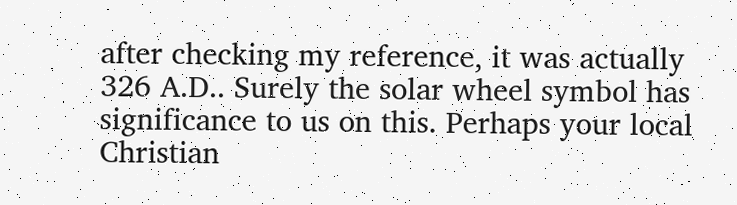after checking my reference, it was actually 326 A.D.. Surely the solar wheel symbol has significance to us on this. Perhaps your local Christian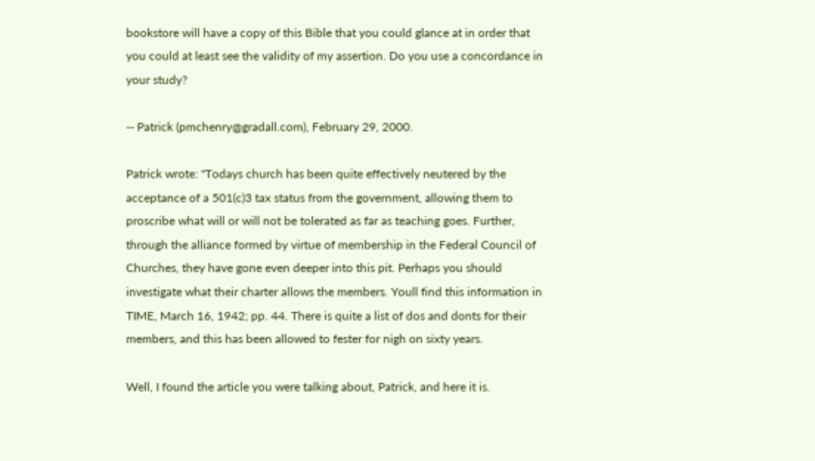bookstore will have a copy of this Bible that you could glance at in order that you could at least see the validity of my assertion. Do you use a concordance in your study?

-- Patrick (pmchenry@gradall.com), February 29, 2000.

Patrick wrote: "Todays church has been quite effectively neutered by the acceptance of a 501(c)3 tax status from the government, allowing them to proscribe what will or will not be tolerated as far as teaching goes. Further, through the alliance formed by virtue of membership in the Federal Council of Churches, they have gone even deeper into this pit. Perhaps you should investigate what their charter allows the members. Youll find this information in TIME, March 16, 1942; pp. 44. There is quite a list of dos and donts for their members, and this has been allowed to fester for nigh on sixty years.

Well, I found the article you were talking about, Patrick, and here it is.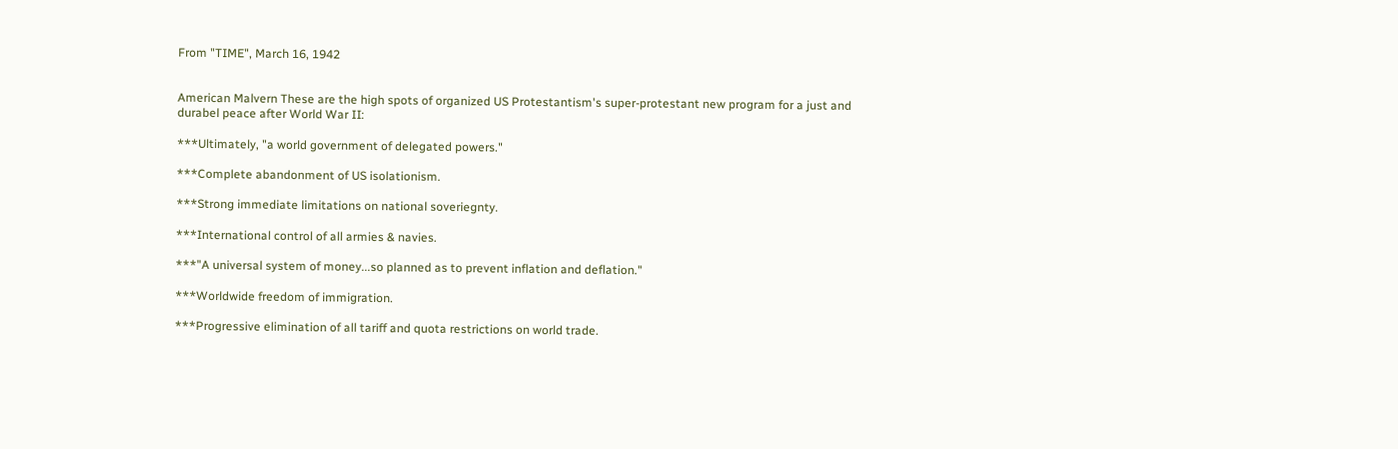From "TIME", March 16, 1942


American Malvern These are the high spots of organized US Protestantism's super-protestant new program for a just and durabel peace after World War II:

***Ultimately, "a world government of delegated powers."

***Complete abandonment of US isolationism.

***Strong immediate limitations on national soveriegnty.

***International control of all armies & navies.

***"A universal system of money...so planned as to prevent inflation and deflation."

***Worldwide freedom of immigration.

***Progressive elimination of all tariff and quota restrictions on world trade.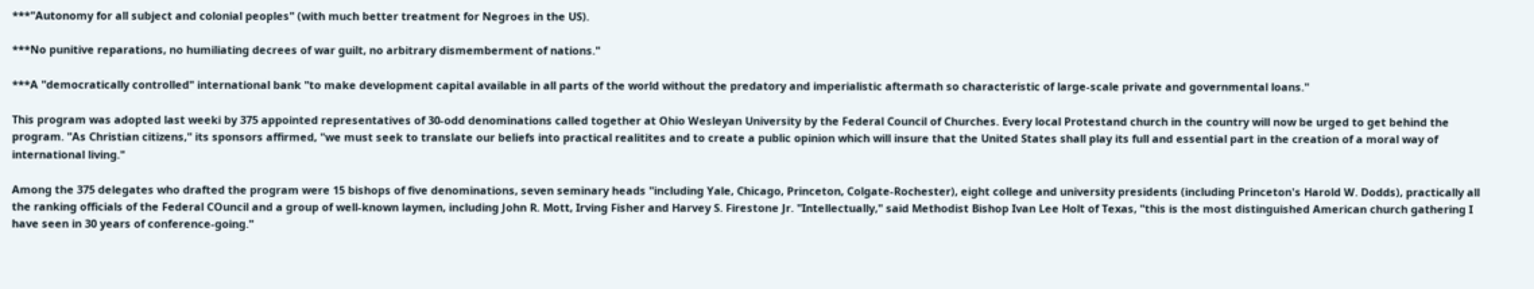***"Autonomy for all subject and colonial peoples" (with much better treatment for Negroes in the US).

***No punitive reparations, no humiliating decrees of war guilt, no arbitrary dismemberment of nations."

***A "democratically controlled" international bank "to make development capital available in all parts of the world without the predatory and imperialistic aftermath so characteristic of large-scale private and governmental loans."

This program was adopted last weeki by 375 appointed representatives of 30-odd denominations called together at Ohio Wesleyan University by the Federal Council of Churches. Every local Protestand church in the country will now be urged to get behind the program. "As Christian citizens," its sponsors affirmed, "we must seek to translate our beliefs into practical realitites and to create a public opinion which will insure that the United States shall play its full and essential part in the creation of a moral way of international living."

Among the 375 delegates who drafted the program were 15 bishops of five denominations, seven seminary heads "including Yale, Chicago, Princeton, Colgate-Rochester), eight college and university presidents (including Princeton's Harold W. Dodds), practically all the ranking officials of the Federal COuncil and a group of well-known laymen, including John R. Mott, Irving Fisher and Harvey S. Firestone Jr. "Intellectually," said Methodist Bishop Ivan Lee Holt of Texas, "this is the most distinguished American church gathering I have seen in 30 years of conference-going."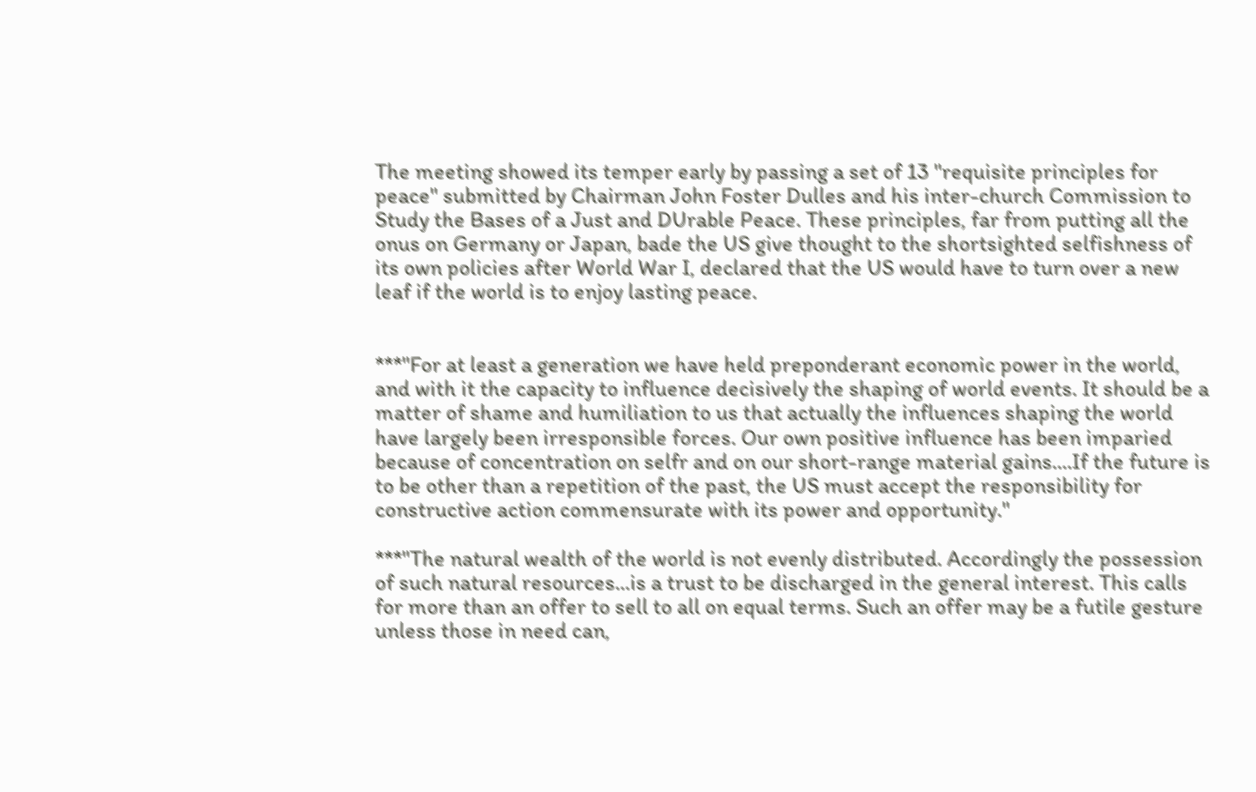The meeting showed its temper early by passing a set of 13 "requisite principles for peace" submitted by Chairman John Foster Dulles and his inter-church Commission to Study the Bases of a Just and DUrable Peace. These principles, far from putting all the onus on Germany or Japan, bade the US give thought to the shortsighted selfishness of its own policies after World War I, declared that the US would have to turn over a new leaf if the world is to enjoy lasting peace.


***"For at least a generation we have held preponderant economic power in the world, and with it the capacity to influence decisively the shaping of world events. It should be a matter of shame and humiliation to us that actually the influences shaping the world have largely been irresponsible forces. Our own positive influence has been imparied because of concentration on selfr and on our short-range material gains....If the future is to be other than a repetition of the past, the US must accept the responsibility for constructive action commensurate with its power and opportunity."

***"The natural wealth of the world is not evenly distributed. Accordingly the possession of such natural resources...is a trust to be discharged in the general interest. This calls for more than an offer to sell to all on equal terms. Such an offer may be a futile gesture unless those in need can,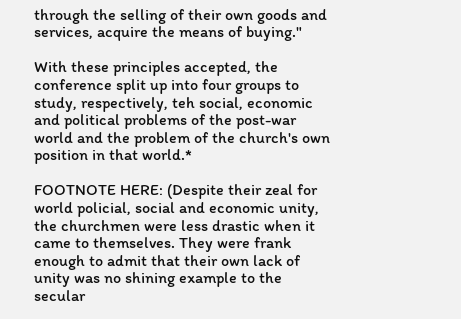through the selling of their own goods and services, acquire the means of buying."

With these principles accepted, the conference split up into four groups to study, respectively, teh social, economic and political problems of the post-war world and the problem of the church's own position in that world.*

FOOTNOTE HERE: (Despite their zeal for world policial, social and economic unity, the churchmen were less drastic when it came to themselves. They were frank enough to admit that their own lack of unity was no shining example to the secular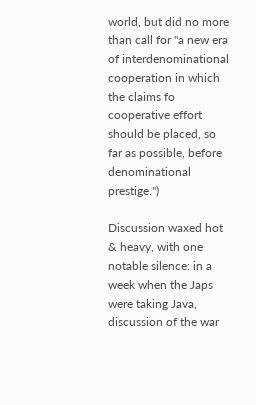world, but did no more than call for "a new era of interdenominational cooperation in which the claims fo cooperative effort should be placed, so far as possible, before denominational prestige.")

Discussion waxed hot & heavy, with one notable silence: in a week when the Japs were taking Java, discussion of the war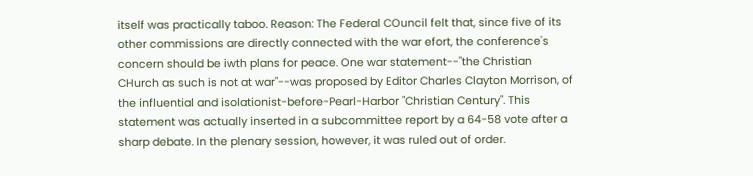itself was practically taboo. Reason: The Federal COuncil felt that, since five of its other commissions are directly connected with the war efort, the conference's concern should be iwth plans for peace. One war statement--"the Christian CHurch as such is not at war"--was proposed by Editor Charles Clayton Morrison, of the influential and isolationist-before-Pearl-Harbor "Christian Century". This statement was actually inserted in a subcommittee report by a 64-58 vote after a sharp debate. In the plenary session, however, it was ruled out of order.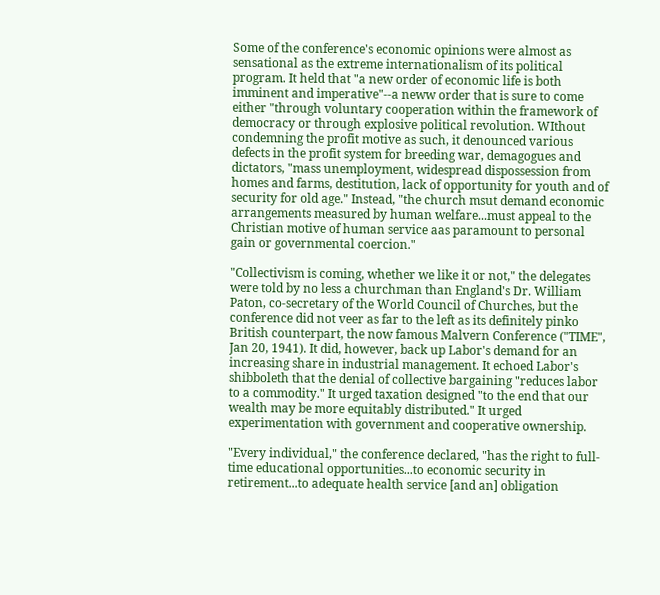Some of the conference's economic opinions were almost as sensational as the extreme internationalism of its political program. It held that "a new order of economic life is both imminent and imperative"--a neww order that is sure to come either "through voluntary cooperation within the framework of democracy or through explosive political revolution. WIthout condemning the profit motive as such, it denounced various defects in the profit system for breeding war, demagogues and dictators, "mass unemployment, widespread dispossession from homes and farms, destitution, lack of opportunity for youth and of security for old age." Instead, "the church msut demand economic arrangements measured by human welfare...must appeal to the Christian motive of human service aas paramount to personal gain or governmental coercion."

"Collectivism is coming, whether we like it or not," the delegates were told by no less a churchman than England's Dr. William Paton, co-secretary of the World Council of Churches, but the conference did not veer as far to the left as its definitely pinko British counterpart, the now famous Malvern Conference ("TIME", Jan 20, 1941). It did, however, back up Labor's demand for an increasing share in industrial management. It echoed Labor's shibboleth that the denial of collective bargaining "reduces labor to a commodity." It urged taxation designed "to the end that our wealth may be more equitably distributed." It urged experimentation with government and cooperative ownership.

"Every individual," the conference declared, "has the right to full-time educational opportunities...to economic security in retirement...to adequate health service [and an] obligation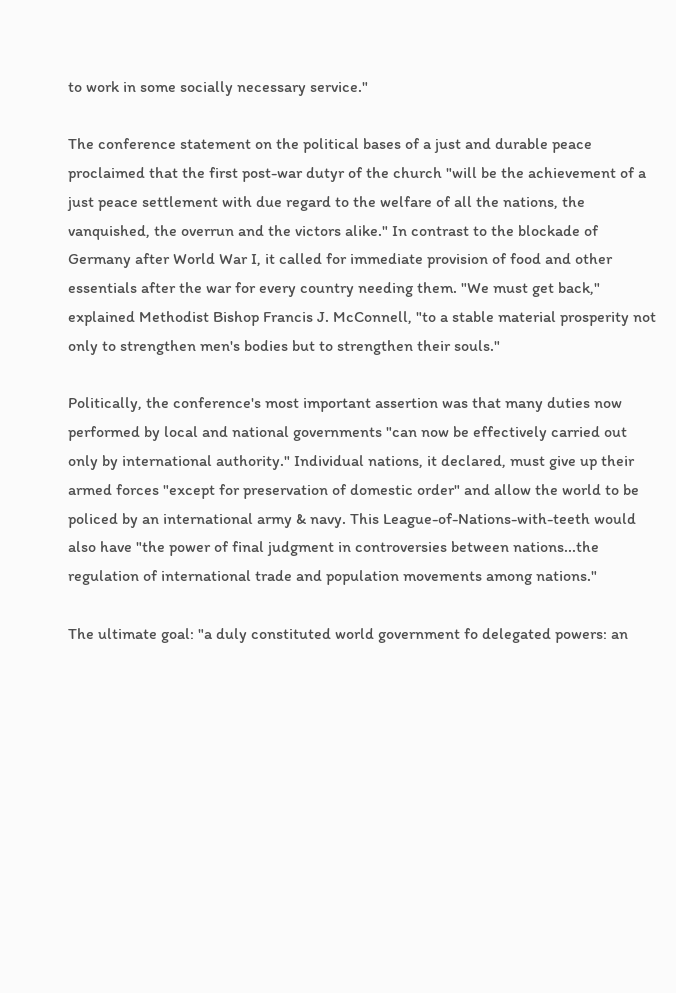to work in some socially necessary service."

The conference statement on the political bases of a just and durable peace proclaimed that the first post-war dutyr of the church "will be the achievement of a just peace settlement with due regard to the welfare of all the nations, the vanquished, the overrun and the victors alike." In contrast to the blockade of Germany after World War I, it called for immediate provision of food and other essentials after the war for every country needing them. "We must get back," explained Methodist Bishop Francis J. McConnell, "to a stable material prosperity not only to strengthen men's bodies but to strengthen their souls."

Politically, the conference's most important assertion was that many duties now performed by local and national governments "can now be effectively carried out only by international authority." Individual nations, it declared, must give up their armed forces "except for preservation of domestic order" and allow the world to be policed by an international army & navy. This League-of-Nations-with-teeth would also have "the power of final judgment in controversies between nations...the regulation of international trade and population movements among nations."

The ultimate goal: "a duly constituted world government fo delegated powers: an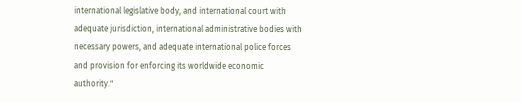international legislative body, and international court with adequate jurisdiction, international administrative bodies with necessary powers, and adequate international police forces and provision for enforcing its worldwide economic authority."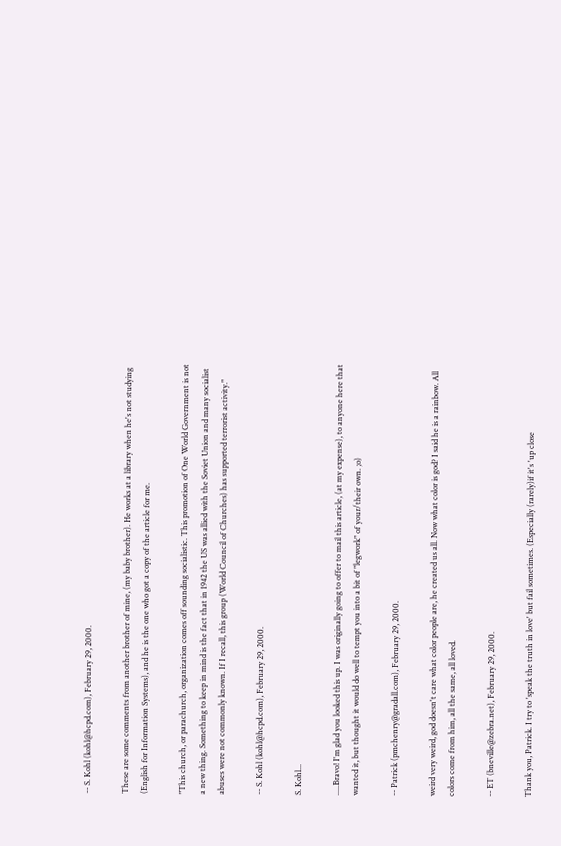-- S. Kohl (kohl@hcpd.com), February 29, 2000.

These are some comments from another brother of mine, (my baby brother). He works at a library when he's not studying (English for Information Systems), and he is the one who got a copy of the article for me.

"This church, or parachurch, organization comes off sounding socialistic. This promotion of One World Government is not a new thing. Something to keep in mind is the fact that in 1942 the US was allied with the Soviet Union and many socialist abuses were not commonly known. If I recall, this group (World Council of Churches) has supported terrorist activity."

-- S. Kohl (kohl@hcpd.com), February 29, 2000.

S. Kohl...

.....Bravo! I'm glad you looked this up. I was originally going to offer to mail this article, (at my expense), to anyone here that wanted it, but thought it would do well to tempt you into a bit of "legwork" of your/their own. ;o)

-- Patrick (pmchenry@gradall.com), February 29, 2000.

weird very weird, god doesn't care what color people are, he created us all. Now what color is god? I said he is a rainbow. All colors come from him, all the same, all loved.

-- ET (bneville@zebra.net), February 29, 2000.

Thank you, Patrick. I try to 'speak the truth in love' but fail sometimes. (Especially (rarely)if it's 'up close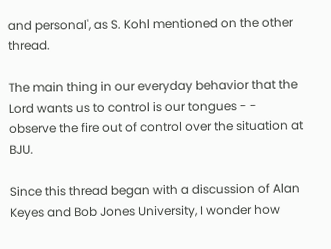and personal', as S. Kohl mentioned on the other thread.

The main thing in our everyday behavior that the Lord wants us to control is our tongues - - observe the fire out of control over the situation at BJU.

Since this thread began with a discussion of Alan Keyes and Bob Jones University, I wonder how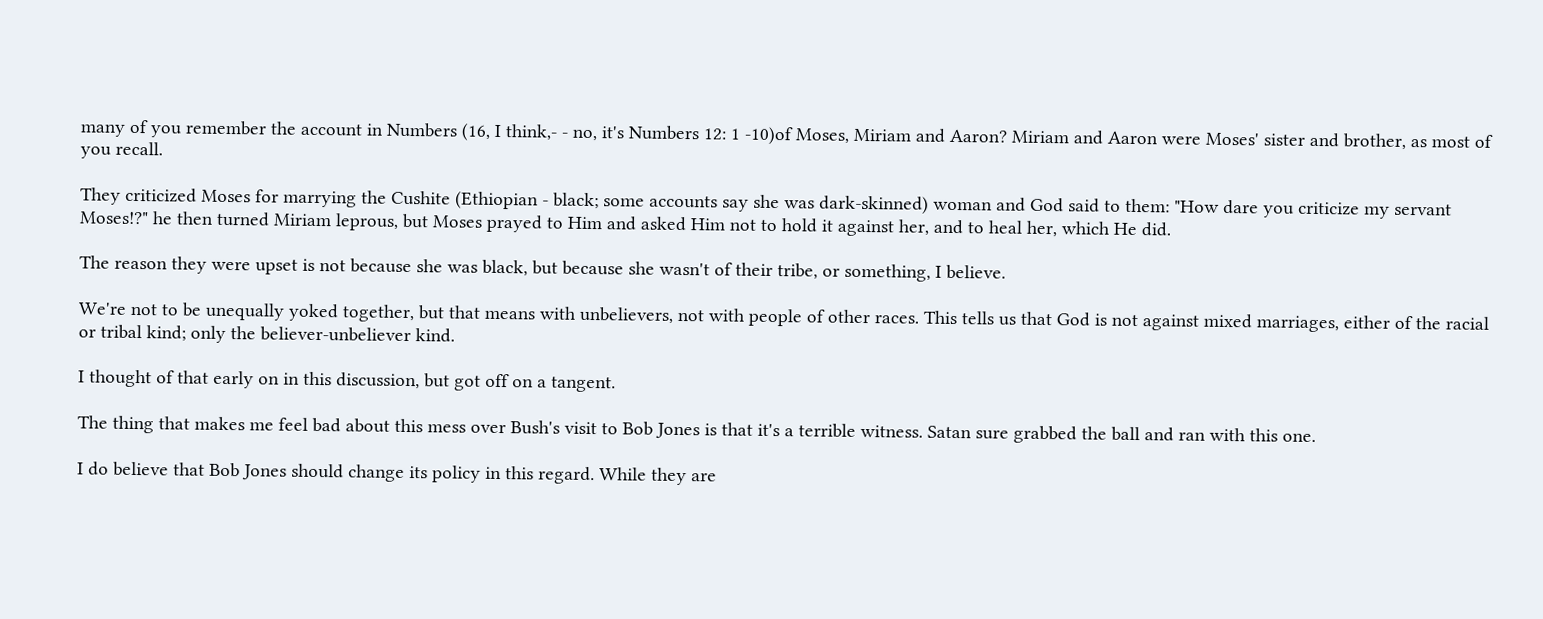many of you remember the account in Numbers (16, I think,- - no, it's Numbers 12: 1 -10)of Moses, Miriam and Aaron? Miriam and Aaron were Moses' sister and brother, as most of you recall.

They criticized Moses for marrying the Cushite (Ethiopian - black; some accounts say she was dark-skinned) woman and God said to them: "How dare you criticize my servant Moses!?" he then turned Miriam leprous, but Moses prayed to Him and asked Him not to hold it against her, and to heal her, which He did.

The reason they were upset is not because she was black, but because she wasn't of their tribe, or something, I believe.

We're not to be unequally yoked together, but that means with unbelievers, not with people of other races. This tells us that God is not against mixed marriages, either of the racial or tribal kind; only the believer-unbeliever kind.

I thought of that early on in this discussion, but got off on a tangent.

The thing that makes me feel bad about this mess over Bush's visit to Bob Jones is that it's a terrible witness. Satan sure grabbed the ball and ran with this one.

I do believe that Bob Jones should change its policy in this regard. While they are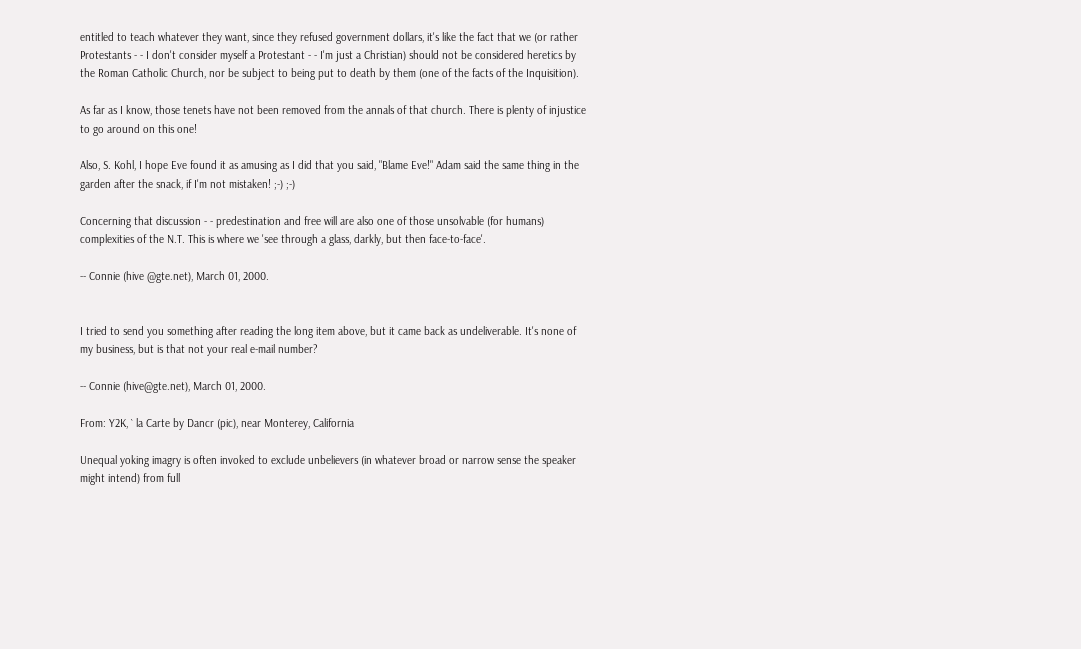entitled to teach whatever they want, since they refused government dollars, it's like the fact that we (or rather Protestants - - I don't consider myself a Protestant - - I'm just a Christian) should not be considered heretics by the Roman Catholic Church, nor be subject to being put to death by them (one of the facts of the Inquisition).

As far as I know, those tenets have not been removed from the annals of that church. There is plenty of injustice to go around on this one!

Also, S. Kohl, I hope Eve found it as amusing as I did that you said, "Blame Eve!" Adam said the same thing in the garden after the snack, if I'm not mistaken! ;-) ;-)

Concerning that discussion - - predestination and free will are also one of those unsolvable (for humans) complexities of the N.T. This is where we 'see through a glass, darkly, but then face-to-face'.

-- Connie (hive @gte.net), March 01, 2000.


I tried to send you something after reading the long item above, but it came back as undeliverable. It's none of my business, but is that not your real e-mail number?

-- Connie (hive@gte.net), March 01, 2000.

From: Y2K, ` la Carte by Dancr (pic), near Monterey, California

Unequal yoking imagry is often invoked to exclude unbelievers (in whatever broad or narrow sense the speaker might intend) from full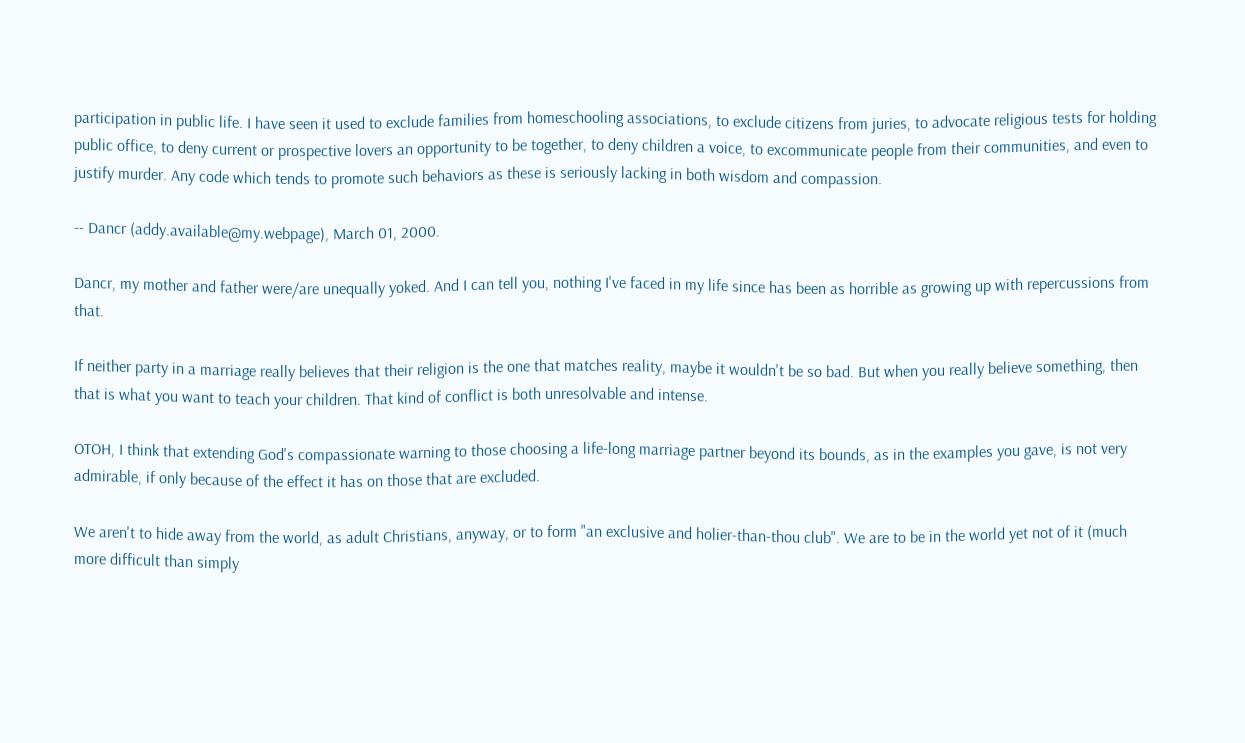participation in public life. I have seen it used to exclude families from homeschooling associations, to exclude citizens from juries, to advocate religious tests for holding public office, to deny current or prospective lovers an opportunity to be together, to deny children a voice, to excommunicate people from their communities, and even to justify murder. Any code which tends to promote such behaviors as these is seriously lacking in both wisdom and compassion.

-- Dancr (addy.available@my.webpage), March 01, 2000.

Dancr, my mother and father were/are unequally yoked. And I can tell you, nothing I've faced in my life since has been as horrible as growing up with repercussions from that.

If neither party in a marriage really believes that their religion is the one that matches reality, maybe it wouldn't be so bad. But when you really believe something, then that is what you want to teach your children. That kind of conflict is both unresolvable and intense.

OTOH, I think that extending God's compassionate warning to those choosing a life-long marriage partner beyond its bounds, as in the examples you gave, is not very admirable, if only because of the effect it has on those that are excluded.

We aren't to hide away from the world, as adult Christians, anyway, or to form "an exclusive and holier-than-thou club". We are to be in the world yet not of it (much more difficult than simply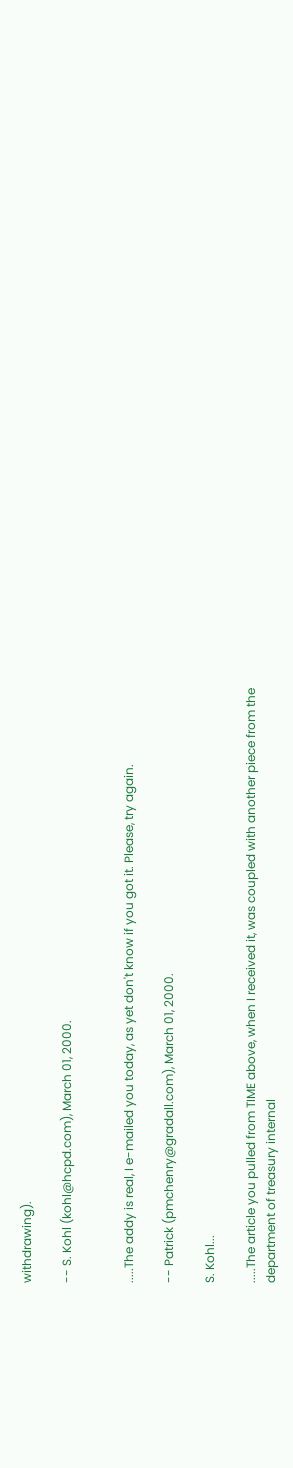withdrawing).

-- S. Kohl (kohl@hcpd.com), March 01, 2000.


.....The addy is real, I e-mailed you today, as yet don't know if you got it. Please, try again.

-- Patrick (pmchenry@gradall.com), March 01, 2000.

S. Kohl...

.....The article you pulled from TIME above, when I received it, was coupled with another piece from the department of treasury internal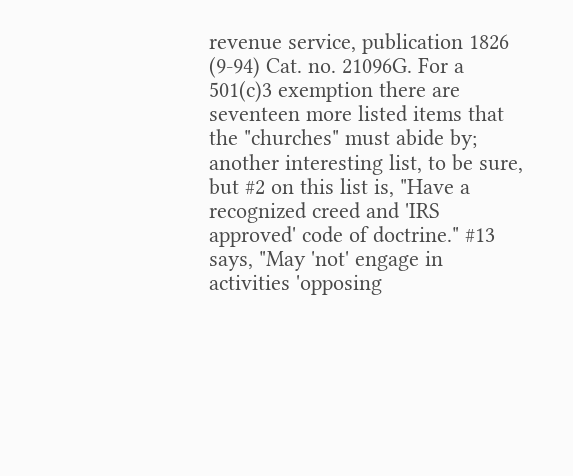revenue service, publication 1826 (9-94) Cat. no. 21096G. For a 501(c)3 exemption there are seventeen more listed items that the "churches" must abide by; another interesting list, to be sure, but #2 on this list is, "Have a recognized creed and 'IRS approved' code of doctrine." #13 says, "May 'not' engage in activities 'opposing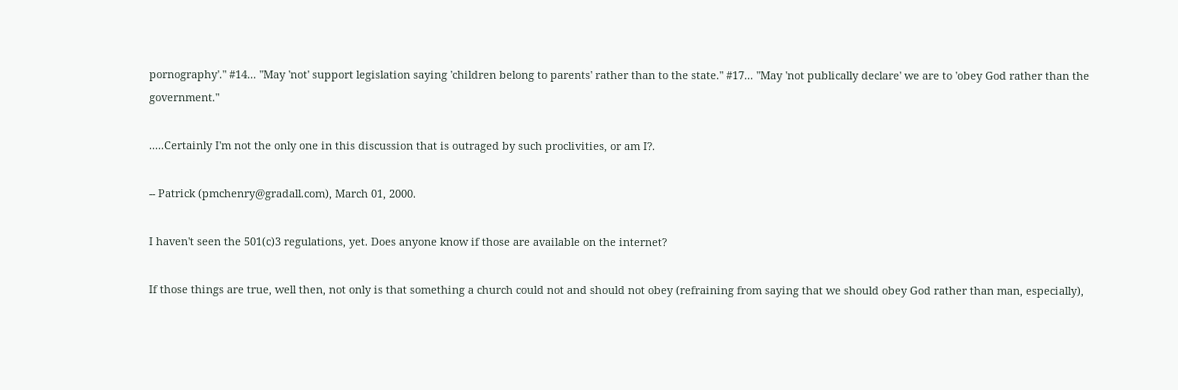pornography'." #14... "May 'not' support legislation saying 'children belong to parents' rather than to the state." #17... "May 'not publically declare' we are to 'obey God rather than the government."

.....Certainly I'm not the only one in this discussion that is outraged by such proclivities, or am I?.

-- Patrick (pmchenry@gradall.com), March 01, 2000.

I haven't seen the 501(c)3 regulations, yet. Does anyone know if those are available on the internet?

If those things are true, well then, not only is that something a church could not and should not obey (refraining from saying that we should obey God rather than man, especially),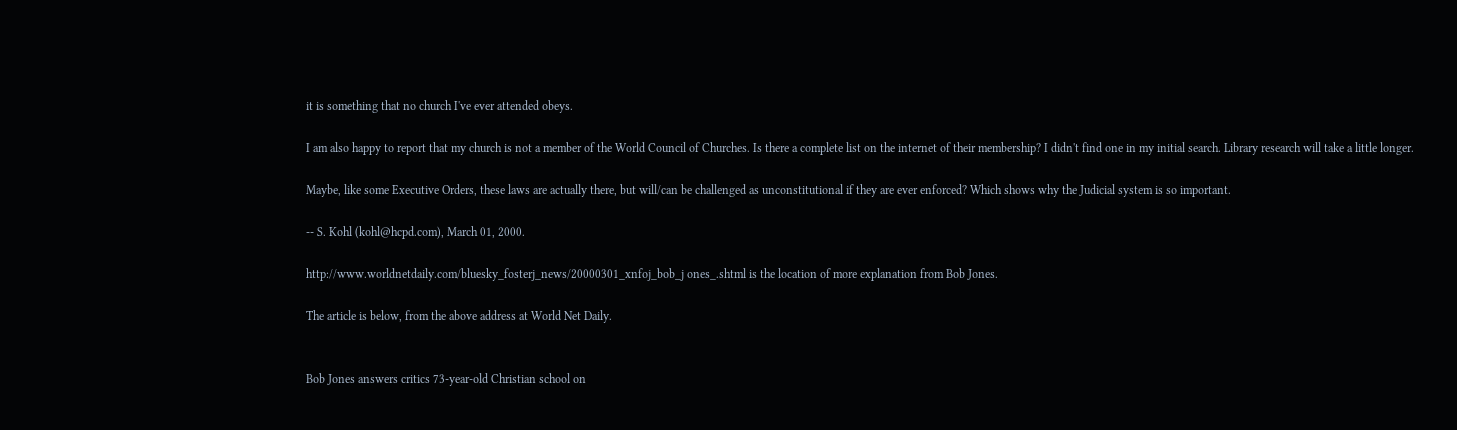it is something that no church I've ever attended obeys.

I am also happy to report that my church is not a member of the World Council of Churches. Is there a complete list on the internet of their membership? I didn't find one in my initial search. Library research will take a little longer.

Maybe, like some Executive Orders, these laws are actually there, but will/can be challenged as unconstitutional if they are ever enforced? Which shows why the Judicial system is so important.

-- S. Kohl (kohl@hcpd.com), March 01, 2000.

http://www.worldnetdaily.com/bluesky_fosterj_news/20000301_xnfoj_bob_j ones_.shtml is the location of more explanation from Bob Jones.

The article is below, from the above address at World Net Daily.


Bob Jones answers critics 73-year-old Christian school on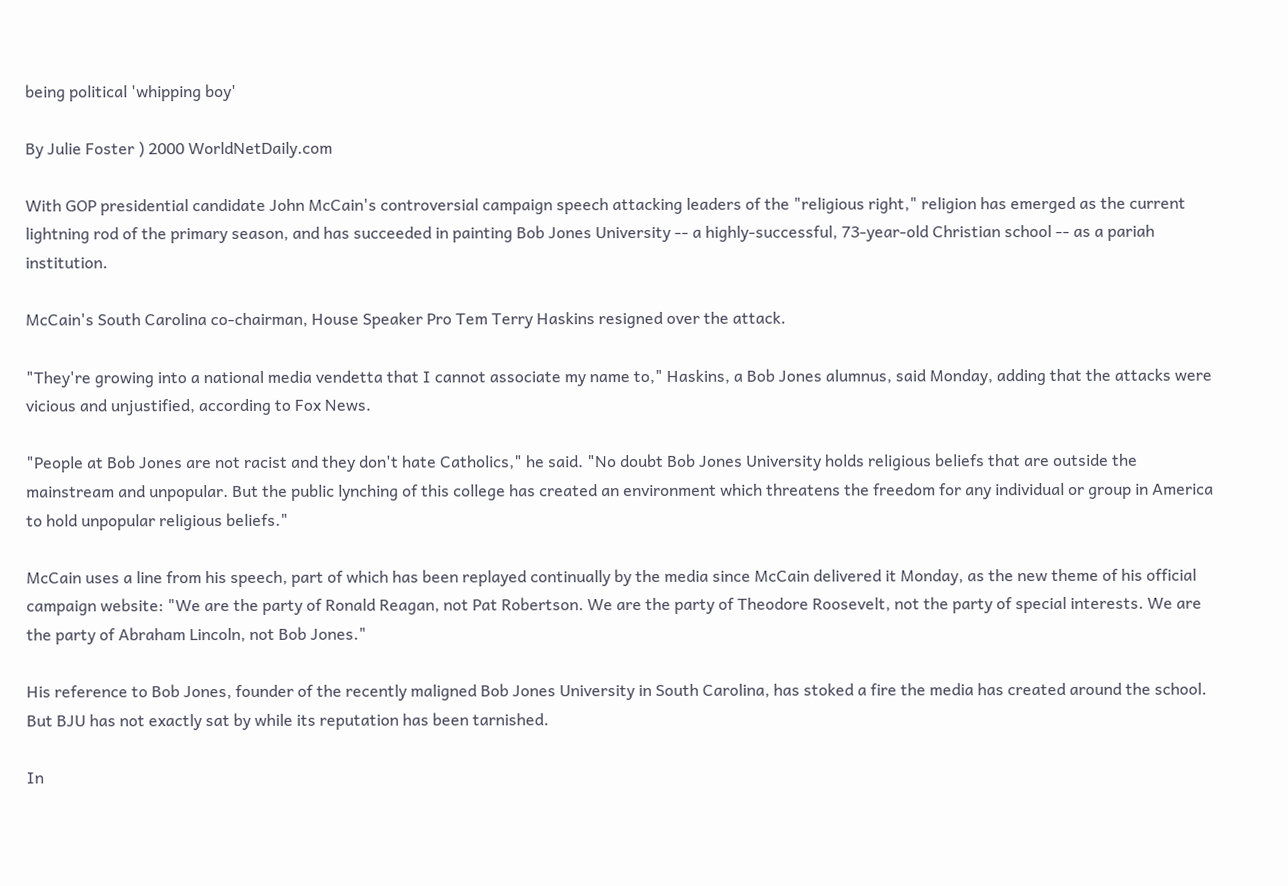being political 'whipping boy'

By Julie Foster ) 2000 WorldNetDaily.com

With GOP presidential candidate John McCain's controversial campaign speech attacking leaders of the "religious right," religion has emerged as the current lightning rod of the primary season, and has succeeded in painting Bob Jones University -- a highly-successful, 73-year-old Christian school -- as a pariah institution.

McCain's South Carolina co-chairman, House Speaker Pro Tem Terry Haskins resigned over the attack.

"They're growing into a national media vendetta that I cannot associate my name to," Haskins, a Bob Jones alumnus, said Monday, adding that the attacks were vicious and unjustified, according to Fox News.

"People at Bob Jones are not racist and they don't hate Catholics," he said. "No doubt Bob Jones University holds religious beliefs that are outside the mainstream and unpopular. But the public lynching of this college has created an environment which threatens the freedom for any individual or group in America to hold unpopular religious beliefs."

McCain uses a line from his speech, part of which has been replayed continually by the media since McCain delivered it Monday, as the new theme of his official campaign website: "We are the party of Ronald Reagan, not Pat Robertson. We are the party of Theodore Roosevelt, not the party of special interests. We are the party of Abraham Lincoln, not Bob Jones."

His reference to Bob Jones, founder of the recently maligned Bob Jones University in South Carolina, has stoked a fire the media has created around the school. But BJU has not exactly sat by while its reputation has been tarnished.

In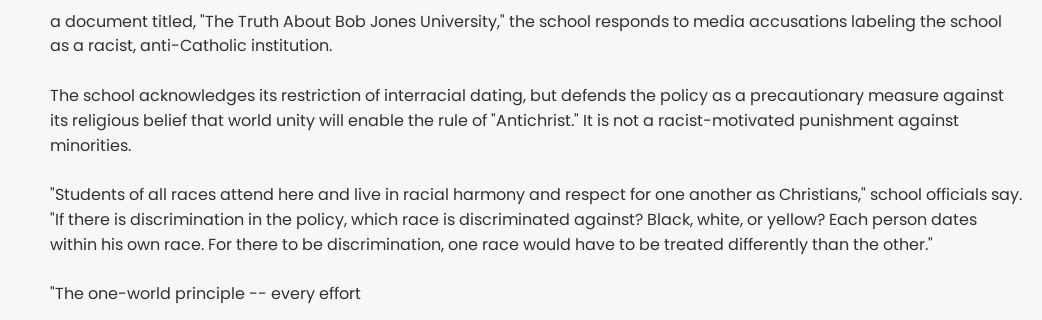a document titled, "The Truth About Bob Jones University," the school responds to media accusations labeling the school as a racist, anti-Catholic institution.

The school acknowledges its restriction of interracial dating, but defends the policy as a precautionary measure against its religious belief that world unity will enable the rule of "Antichrist." It is not a racist-motivated punishment against minorities.

"Students of all races attend here and live in racial harmony and respect for one another as Christians," school officials say. "If there is discrimination in the policy, which race is discriminated against? Black, white, or yellow? Each person dates within his own race. For there to be discrimination, one race would have to be treated differently than the other."

"The one-world principle -- every effort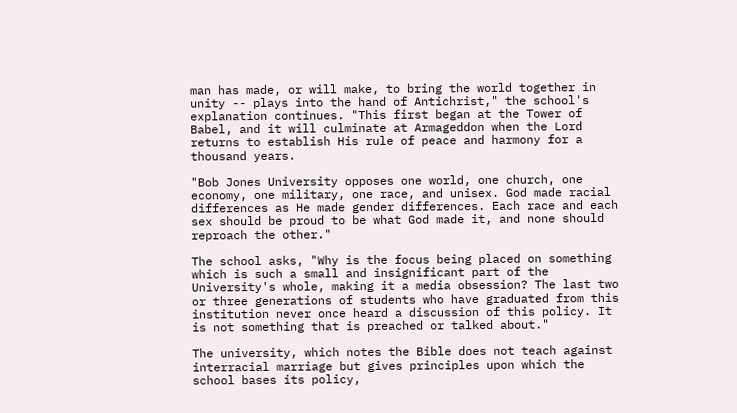man has made, or will make, to bring the world together in unity -- plays into the hand of Antichrist," the school's explanation continues. "This first began at the Tower of Babel, and it will culminate at Armageddon when the Lord returns to establish His rule of peace and harmony for a thousand years.

"Bob Jones University opposes one world, one church, one economy, one military, one race, and unisex. God made racial differences as He made gender differences. Each race and each sex should be proud to be what God made it, and none should reproach the other."

The school asks, "Why is the focus being placed on something which is such a small and insignificant part of the University's whole, making it a media obsession? The last two or three generations of students who have graduated from this institution never once heard a discussion of this policy. It is not something that is preached or talked about."

The university, which notes the Bible does not teach against interracial marriage but gives principles upon which the school bases its policy,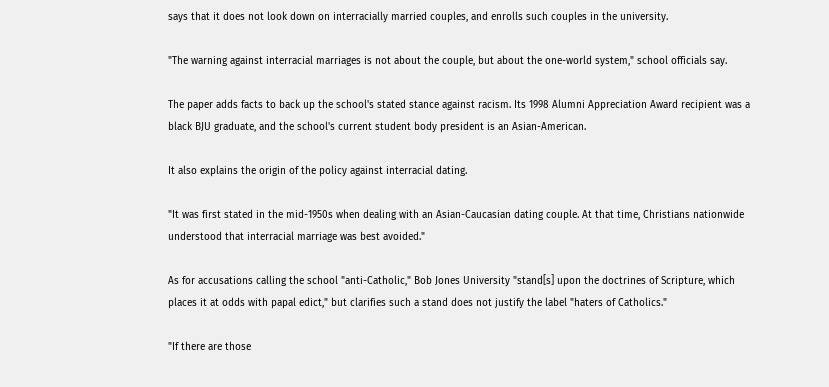says that it does not look down on interracially married couples, and enrolls such couples in the university.

"The warning against interracial marriages is not about the couple, but about the one-world system," school officials say.

The paper adds facts to back up the school's stated stance against racism. Its 1998 Alumni Appreciation Award recipient was a black BJU graduate, and the school's current student body president is an Asian-American.

It also explains the origin of the policy against interracial dating.

"It was first stated in the mid-1950s when dealing with an Asian-Caucasian dating couple. At that time, Christians nationwide understood that interracial marriage was best avoided."

As for accusations calling the school "anti-Catholic," Bob Jones University "stand[s] upon the doctrines of Scripture, which places it at odds with papal edict," but clarifies such a stand does not justify the label "haters of Catholics."

"If there are those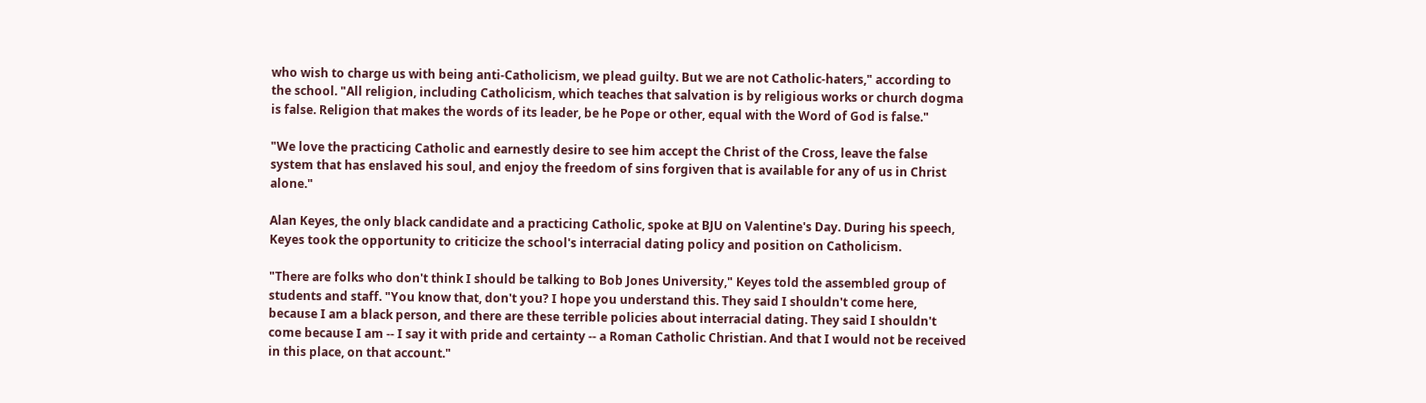who wish to charge us with being anti-Catholicism, we plead guilty. But we are not Catholic-haters," according to the school. "All religion, including Catholicism, which teaches that salvation is by religious works or church dogma is false. Religion that makes the words of its leader, be he Pope or other, equal with the Word of God is false."

"We love the practicing Catholic and earnestly desire to see him accept the Christ of the Cross, leave the false system that has enslaved his soul, and enjoy the freedom of sins forgiven that is available for any of us in Christ alone."

Alan Keyes, the only black candidate and a practicing Catholic, spoke at BJU on Valentine's Day. During his speech, Keyes took the opportunity to criticize the school's interracial dating policy and position on Catholicism.

"There are folks who don't think I should be talking to Bob Jones University," Keyes told the assembled group of students and staff. "You know that, don't you? I hope you understand this. They said I shouldn't come here, because I am a black person, and there are these terrible policies about interracial dating. They said I shouldn't come because I am -- I say it with pride and certainty -- a Roman Catholic Christian. And that I would not be received in this place, on that account."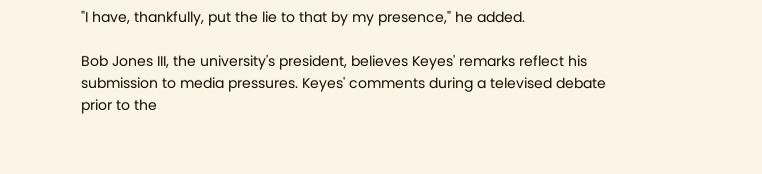"I have, thankfully, put the lie to that by my presence," he added.

Bob Jones III, the university's president, believes Keyes' remarks reflect his submission to media pressures. Keyes' comments during a televised debate prior to the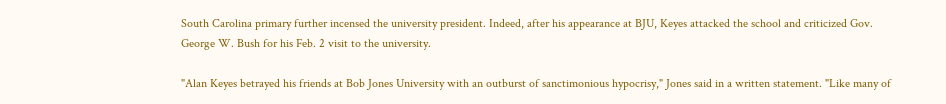South Carolina primary further incensed the university president. Indeed, after his appearance at BJU, Keyes attacked the school and criticized Gov. George W. Bush for his Feb. 2 visit to the university.

"Alan Keyes betrayed his friends at Bob Jones University with an outburst of sanctimonious hypocrisy," Jones said in a written statement. "Like many of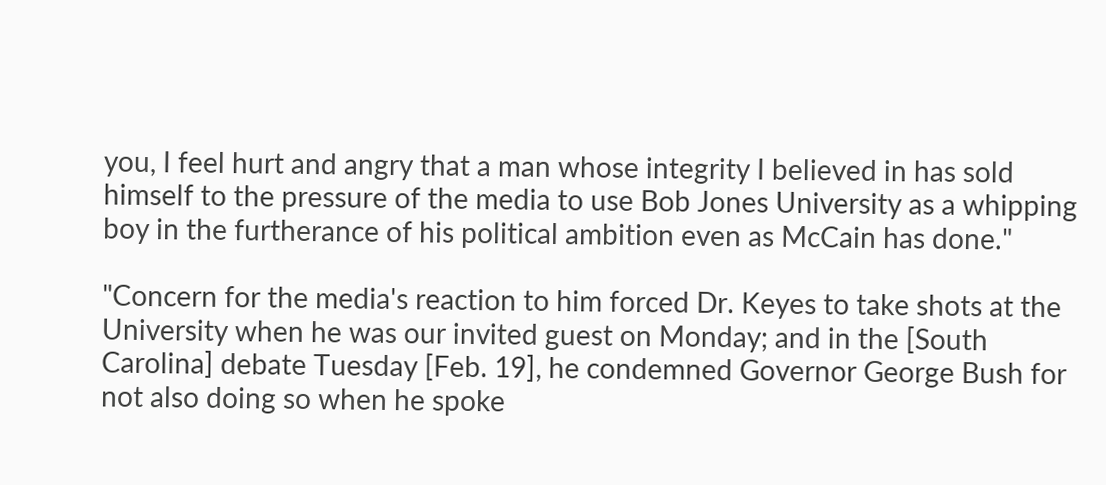you, I feel hurt and angry that a man whose integrity I believed in has sold himself to the pressure of the media to use Bob Jones University as a whipping boy in the furtherance of his political ambition even as McCain has done."

"Concern for the media's reaction to him forced Dr. Keyes to take shots at the University when he was our invited guest on Monday; and in the [South Carolina] debate Tuesday [Feb. 19], he condemned Governor George Bush for not also doing so when he spoke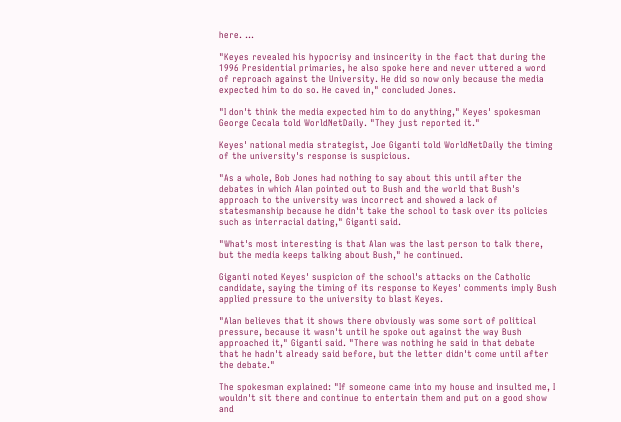here. ...

"Keyes revealed his hypocrisy and insincerity in the fact that during the 1996 Presidential primaries, he also spoke here and never uttered a word of reproach against the University. He did so now only because the media expected him to do so. He caved in," concluded Jones.

"I don't think the media expected him to do anything," Keyes' spokesman George Cecala told WorldNetDaily. "They just reported it."

Keyes' national media strategist, Joe Giganti told WorldNetDaily the timing of the university's response is suspicious.

"As a whole, Bob Jones had nothing to say about this until after the debates in which Alan pointed out to Bush and the world that Bush's approach to the university was incorrect and showed a lack of statesmanship because he didn't take the school to task over its policies such as interracial dating," Giganti said.

"What's most interesting is that Alan was the last person to talk there, but the media keeps talking about Bush," he continued.

Giganti noted Keyes' suspicion of the school's attacks on the Catholic candidate, saying the timing of its response to Keyes' comments imply Bush applied pressure to the university to blast Keyes.

"Alan believes that it shows there obviously was some sort of political pressure, because it wasn't until he spoke out against the way Bush approached it," Giganti said. "There was nothing he said in that debate that he hadn't already said before, but the letter didn't come until after the debate."

The spokesman explained: "If someone came into my house and insulted me, I wouldn't sit there and continue to entertain them and put on a good show and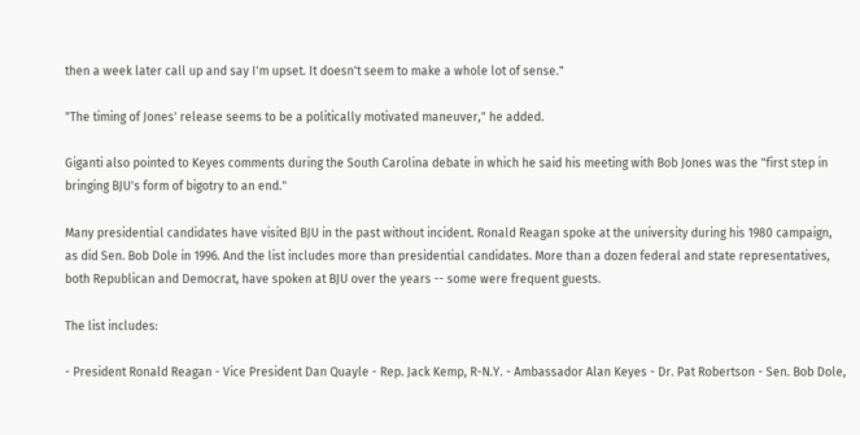then a week later call up and say I'm upset. It doesn't seem to make a whole lot of sense."

"The timing of Jones' release seems to be a politically motivated maneuver," he added.

Giganti also pointed to Keyes comments during the South Carolina debate in which he said his meeting with Bob Jones was the "first step in bringing BJU's form of bigotry to an end."

Many presidential candidates have visited BJU in the past without incident. Ronald Reagan spoke at the university during his 1980 campaign, as did Sen. Bob Dole in 1996. And the list includes more than presidential candidates. More than a dozen federal and state representatives, both Republican and Democrat, have spoken at BJU over the years -- some were frequent guests.

The list includes:

- President Ronald Reagan - Vice President Dan Quayle - Rep. Jack Kemp, R-N.Y. - Ambassador Alan Keyes - Dr. Pat Robertson - Sen. Bob Dole,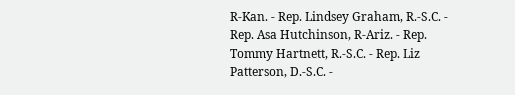R-Kan. - Rep. Lindsey Graham, R.-S.C. - Rep. Asa Hutchinson, R-Ariz. - Rep. Tommy Hartnett, R.-S.C. - Rep. Liz Patterson, D.-S.C. -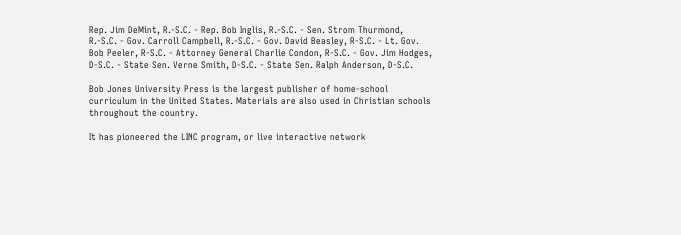Rep. Jim DeMint, R.-S.C. - Rep. Bob Inglis, R.-S.C. - Sen. Strom Thurmond, R.-S.C. - Gov. Carroll Campbell, R.-S.C. - Gov. David Beasley, R-S.C. - Lt. Gov. Bob Peeler, R-S.C. - Attorney General Charlie Condon, R-S.C. - Gov. Jim Hodges, D-S.C. - State Sen. Verne Smith, D-S.C. - State Sen. Ralph Anderson, D-S.C.

Bob Jones University Press is the largest publisher of home-school curriculum in the United States. Materials are also used in Christian schools throughout the country.

It has pioneered the LINC program, or live interactive network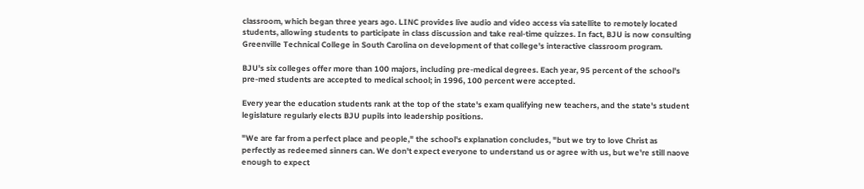classroom, which began three years ago. LINC provides live audio and video access via satellite to remotely located students, allowing students to participate in class discussion and take real-time quizzes. In fact, BJU is now consulting Greenville Technical College in South Carolina on development of that college's interactive classroom program.

BJU's six colleges offer more than 100 majors, including pre-medical degrees. Each year, 95 percent of the school's pre-med students are accepted to medical school; in 1996, 100 percent were accepted.

Every year the education students rank at the top of the state's exam qualifying new teachers, and the state's student legislature regularly elects BJU pupils into leadership positions.

"We are far from a perfect place and people," the school's explanation concludes, "but we try to love Christ as perfectly as redeemed sinners can. We don't expect everyone to understand us or agree with us, but we're still naove enough to expect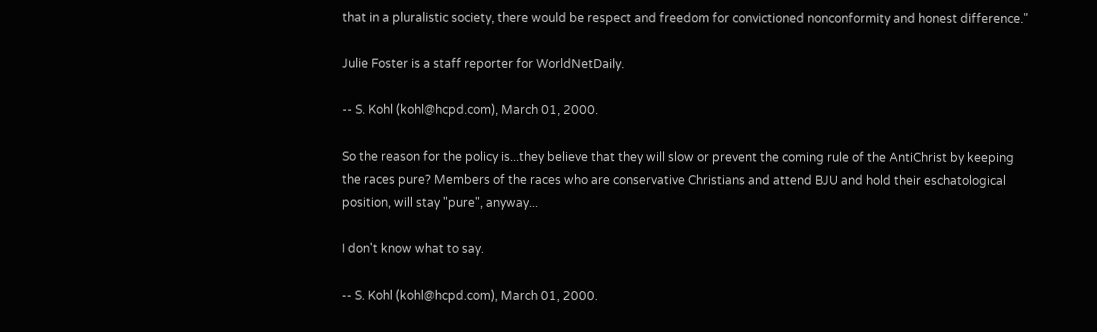that in a pluralistic society, there would be respect and freedom for convictioned nonconformity and honest difference."

Julie Foster is a staff reporter for WorldNetDaily.

-- S. Kohl (kohl@hcpd.com), March 01, 2000.

So the reason for the policy is...they believe that they will slow or prevent the coming rule of the AntiChrist by keeping the races pure? Members of the races who are conservative Christians and attend BJU and hold their eschatological position, will stay "pure", anyway...

I don't know what to say.

-- S. Kohl (kohl@hcpd.com), March 01, 2000.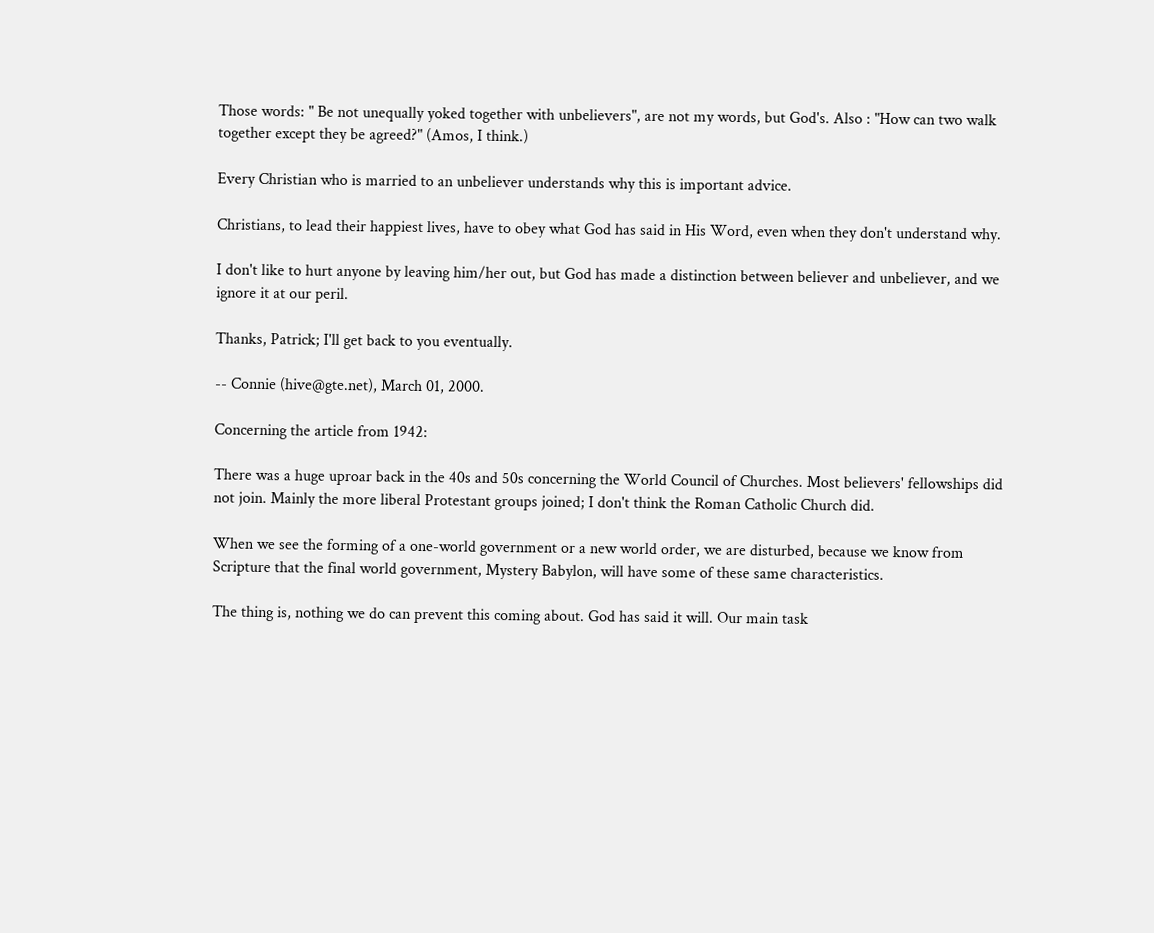Those words: " Be not unequally yoked together with unbelievers", are not my words, but God's. Also : "How can two walk together except they be agreed?" (Amos, I think.)

Every Christian who is married to an unbeliever understands why this is important advice.

Christians, to lead their happiest lives, have to obey what God has said in His Word, even when they don't understand why.

I don't like to hurt anyone by leaving him/her out, but God has made a distinction between believer and unbeliever, and we ignore it at our peril.

Thanks, Patrick; I'll get back to you eventually.

-- Connie (hive@gte.net), March 01, 2000.

Concerning the article from 1942:

There was a huge uproar back in the 40s and 50s concerning the World Council of Churches. Most believers' fellowships did not join. Mainly the more liberal Protestant groups joined; I don't think the Roman Catholic Church did.

When we see the forming of a one-world government or a new world order, we are disturbed, because we know from Scripture that the final world government, Mystery Babylon, will have some of these same characteristics.

The thing is, nothing we do can prevent this coming about. God has said it will. Our main task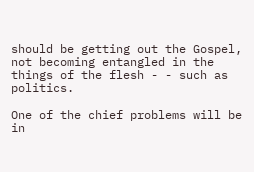should be getting out the Gospel, not becoming entangled in the things of the flesh - - such as politics.

One of the chief problems will be in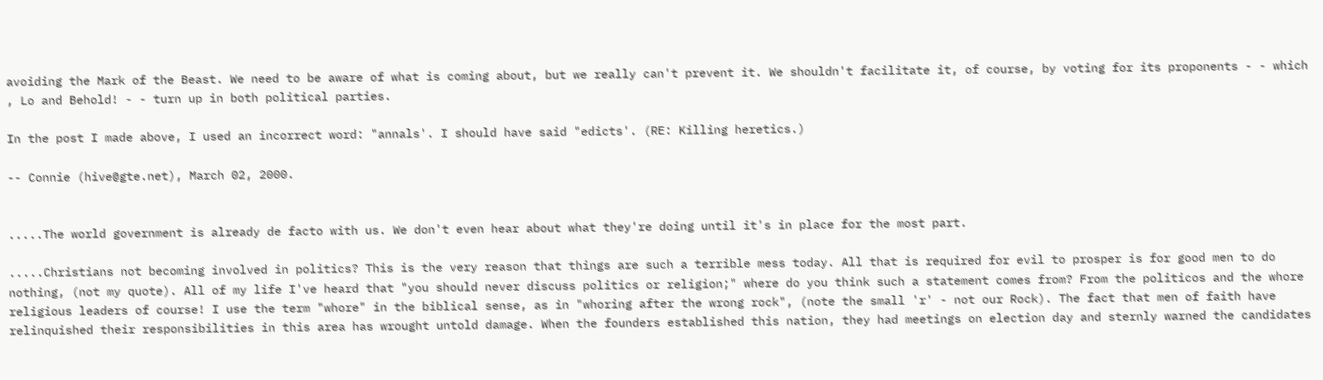avoiding the Mark of the Beast. We need to be aware of what is coming about, but we really can't prevent it. We shouldn't facilitate it, of course, by voting for its proponents - - which , Lo and Behold! - - turn up in both political parties.

In the post I made above, I used an incorrect word: "annals'. I should have said "edicts'. (RE: Killing heretics.)

-- Connie (hive@gte.net), March 02, 2000.


.....The world government is already de facto with us. We don't even hear about what they're doing until it's in place for the most part.

.....Christians not becoming involved in politics? This is the very reason that things are such a terrible mess today. All that is required for evil to prosper is for good men to do nothing, (not my quote). All of my life I've heard that "you should never discuss politics or religion;" where do you think such a statement comes from? From the politicos and the whore religious leaders of course! I use the term "whore" in the biblical sense, as in "whoring after the wrong rock", (note the small 'r' - not our Rock). The fact that men of faith have relinquished their responsibilities in this area has wrought untold damage. When the founders established this nation, they had meetings on election day and sternly warned the candidates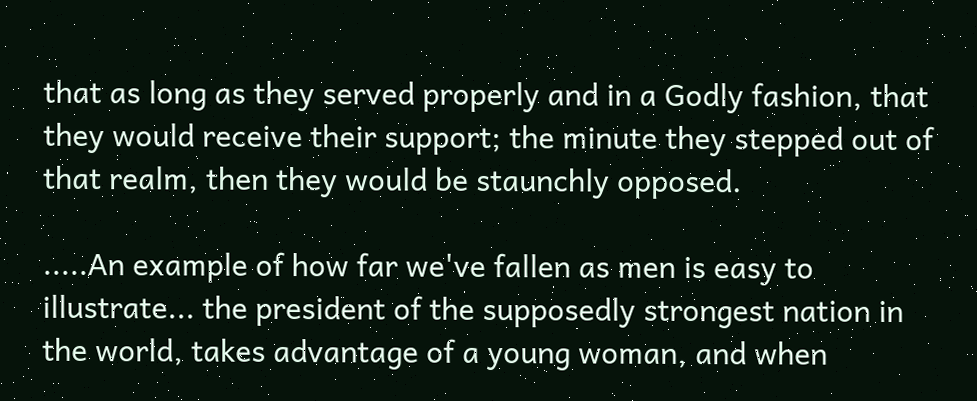that as long as they served properly and in a Godly fashion, that they would receive their support; the minute they stepped out of that realm, then they would be staunchly opposed.

.....An example of how far we've fallen as men is easy to illustrate... the president of the supposedly strongest nation in the world, takes advantage of a young woman, and when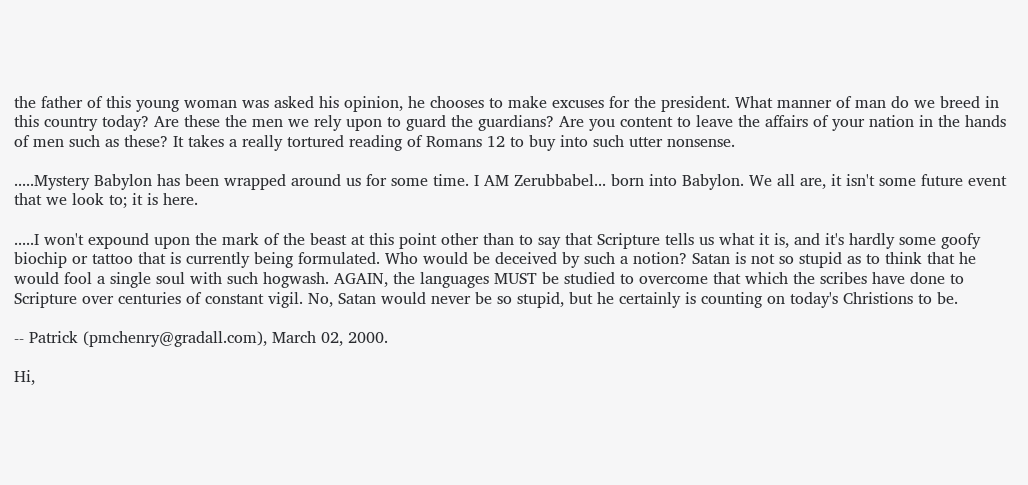the father of this young woman was asked his opinion, he chooses to make excuses for the president. What manner of man do we breed in this country today? Are these the men we rely upon to guard the guardians? Are you content to leave the affairs of your nation in the hands of men such as these? It takes a really tortured reading of Romans 12 to buy into such utter nonsense.

.....Mystery Babylon has been wrapped around us for some time. I AM Zerubbabel... born into Babylon. We all are, it isn't some future event that we look to; it is here.

.....I won't expound upon the mark of the beast at this point other than to say that Scripture tells us what it is, and it's hardly some goofy biochip or tattoo that is currently being formulated. Who would be deceived by such a notion? Satan is not so stupid as to think that he would fool a single soul with such hogwash. AGAIN, the languages MUST be studied to overcome that which the scribes have done to Scripture over centuries of constant vigil. No, Satan would never be so stupid, but he certainly is counting on today's Christions to be.

-- Patrick (pmchenry@gradall.com), March 02, 2000.

Hi,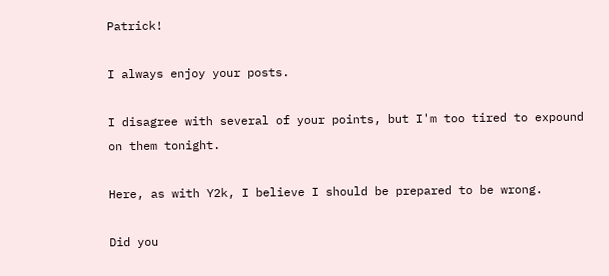Patrick!

I always enjoy your posts.

I disagree with several of your points, but I'm too tired to expound on them tonight.

Here, as with Y2k, I believe I should be prepared to be wrong.

Did you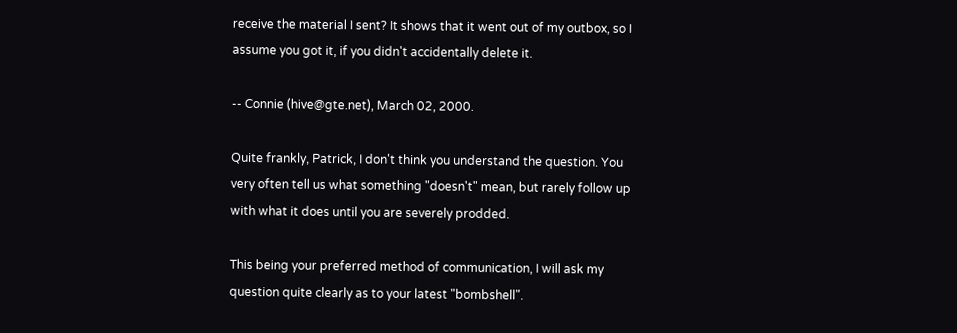receive the material I sent? It shows that it went out of my outbox, so I assume you got it, if you didn't accidentally delete it.

-- Connie (hive@gte.net), March 02, 2000.

Quite frankly, Patrick, I don't think you understand the question. You very often tell us what something "doesn't" mean, but rarely follow up with what it does until you are severely prodded.

This being your preferred method of communication, I will ask my question quite clearly as to your latest "bombshell".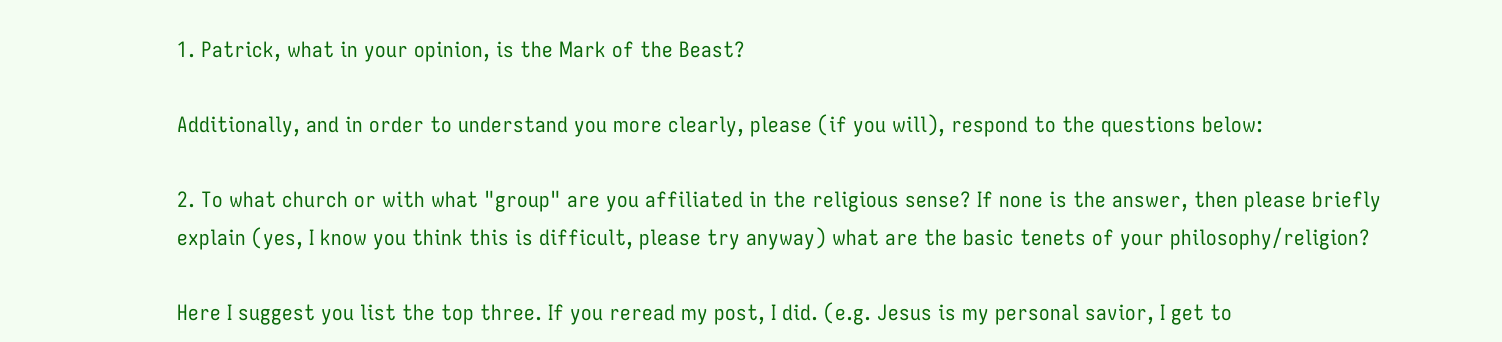1. Patrick, what in your opinion, is the Mark of the Beast?

Additionally, and in order to understand you more clearly, please (if you will), respond to the questions below:

2. To what church or with what "group" are you affiliated in the religious sense? If none is the answer, then please briefly explain (yes, I know you think this is difficult, please try anyway) what are the basic tenets of your philosophy/religion?

Here I suggest you list the top three. If you reread my post, I did. (e.g. Jesus is my personal savior, I get to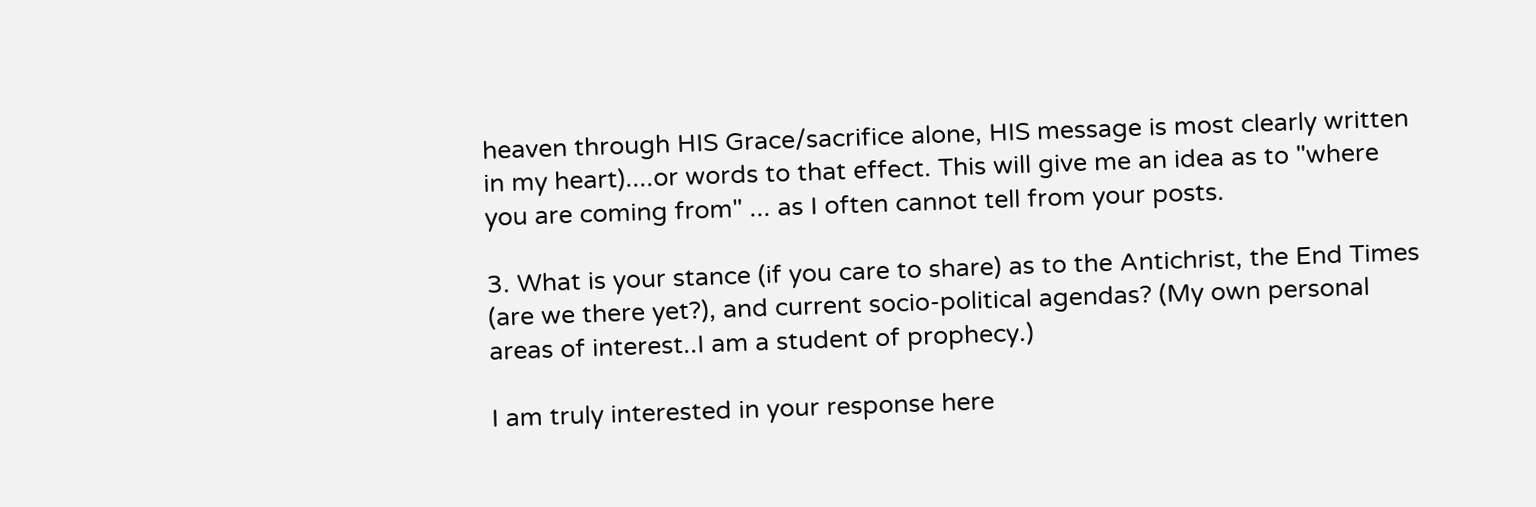heaven through HIS Grace/sacrifice alone, HIS message is most clearly written in my heart)....or words to that effect. This will give me an idea as to "where you are coming from" ... as I often cannot tell from your posts.

3. What is your stance (if you care to share) as to the Antichrist, the End Times (are we there yet?), and current socio-political agendas? (My own personal areas of interest..I am a student of prophecy.)

I am truly interested in your response here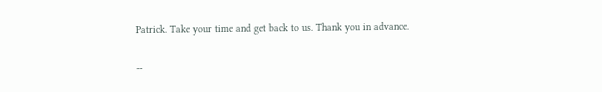Patrick. Take your time and get back to us. Thank you in advance.

--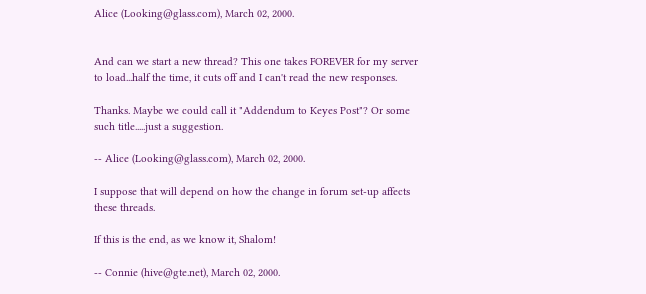Alice (Looking@glass.com), March 02, 2000.


And can we start a new thread? This one takes FOREVER for my server to load...half the time, it cuts off and I can't read the new responses.

Thanks. Maybe we could call it "Addendum to Keyes Post"? Or some such title.....just a suggestion.

-- Alice (Looking@glass.com), March 02, 2000.

I suppose that will depend on how the change in forum set-up affects these threads.

If this is the end, as we know it, Shalom!

-- Connie (hive@gte.net), March 02, 2000.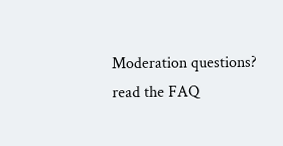Moderation questions? read the FAQ